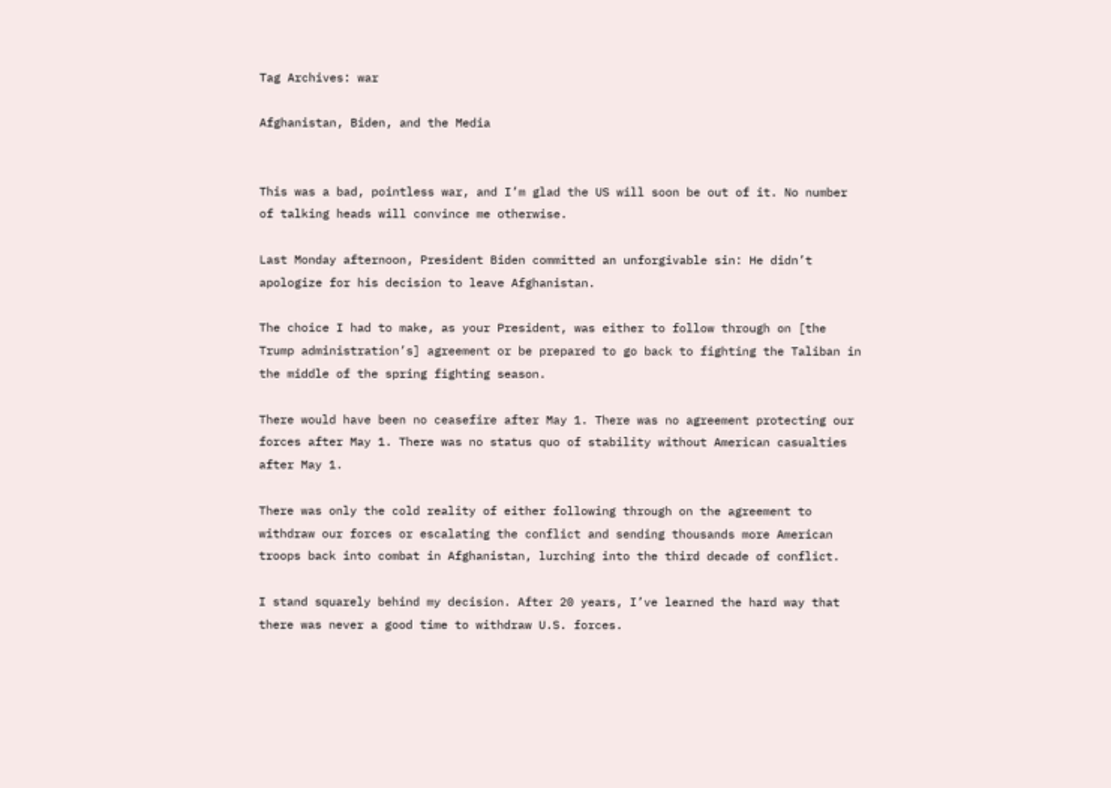Tag Archives: war

Afghanistan, Biden, and the Media


This was a bad, pointless war, and I’m glad the US will soon be out of it. No number of talking heads will convince me otherwise.

Last Monday afternoon, President Biden committed an unforgivable sin: He didn’t apologize for his decision to leave Afghanistan.

The choice I had to make, as your President, was either to follow through on [the Trump administration’s] agreement or be prepared to go back to fighting the Taliban in the middle of the spring fighting season.

There would have been no ceasefire after May 1. There was no agreement protecting our forces after May 1. There was no status quo of stability without American casualties after May 1.

There was only the cold reality of either following through on the agreement to withdraw our forces or escalating the conflict and sending thousands more American troops back into combat in Afghanistan, lurching into the third decade of conflict.

I stand squarely behind my decision. After 20 years, I’ve learned the hard way that there was never a good time to withdraw U.S. forces.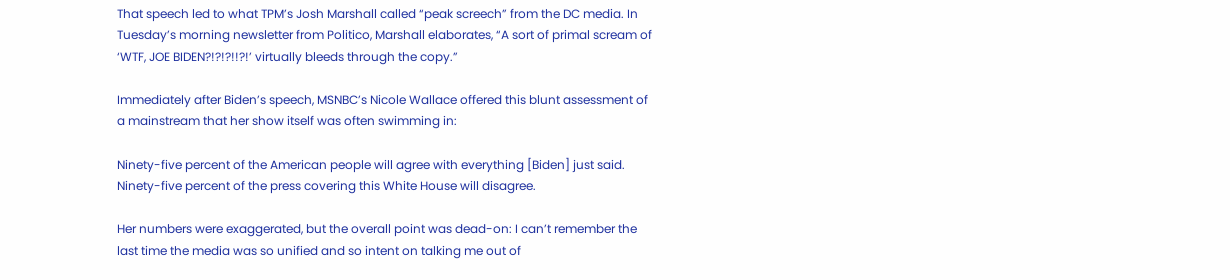That speech led to what TPM’s Josh Marshall called “peak screech” from the DC media. In Tuesday’s morning newsletter from Politico, Marshall elaborates, “A sort of primal scream of ‘WTF, JOE BIDEN?!?!?!!?!’ virtually bleeds through the copy.”

Immediately after Biden’s speech, MSNBC’s Nicole Wallace offered this blunt assessment of a mainstream that her show itself was often swimming in:

Ninety-five percent of the American people will agree with everything [Biden] just said. Ninety-five percent of the press covering this White House will disagree.

Her numbers were exaggerated, but the overall point was dead-on: I can’t remember the last time the media was so unified and so intent on talking me out of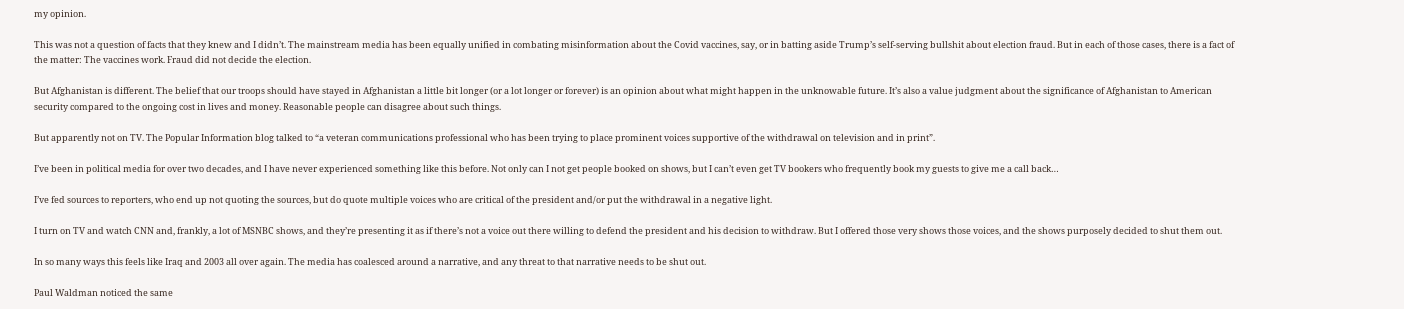my opinion.

This was not a question of facts that they knew and I didn’t. The mainstream media has been equally unified in combating misinformation about the Covid vaccines, say, or in batting aside Trump’s self-serving bullshit about election fraud. But in each of those cases, there is a fact of the matter: The vaccines work. Fraud did not decide the election.

But Afghanistan is different. The belief that our troops should have stayed in Afghanistan a little bit longer (or a lot longer or forever) is an opinion about what might happen in the unknowable future. It’s also a value judgment about the significance of Afghanistan to American security compared to the ongoing cost in lives and money. Reasonable people can disagree about such things.

But apparently not on TV. The Popular Information blog talked to “a veteran communications professional who has been trying to place prominent voices supportive of the withdrawal on television and in print”.

I’ve been in political media for over two decades, and I have never experienced something like this before. Not only can I not get people booked on shows, but I can’t even get TV bookers who frequently book my guests to give me a call back…

I’ve fed sources to reporters, who end up not quoting the sources, but do quote multiple voices who are critical of the president and/or put the withdrawal in a negative light.

I turn on TV and watch CNN and, frankly, a lot of MSNBC shows, and they’re presenting it as if there’s not a voice out there willing to defend the president and his decision to withdraw. But I offered those very shows those voices, and the shows purposely decided to shut them out.

In so many ways this feels like Iraq and 2003 all over again. The media has coalesced around a narrative, and any threat to that narrative needs to be shut out.

Paul Waldman noticed the same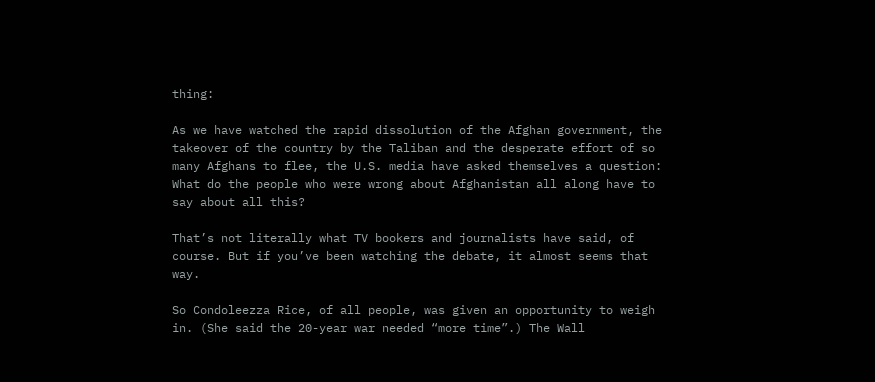thing:

As we have watched the rapid dissolution of the Afghan government, the takeover of the country by the Taliban and the desperate effort of so many Afghans to flee, the U.S. media have asked themselves a question: What do the people who were wrong about Afghanistan all along have to say about all this?

That’s not literally what TV bookers and journalists have said, of course. But if you’ve been watching the debate, it almost seems that way.

So Condoleezza Rice, of all people, was given an opportunity to weigh in. (She said the 20-year war needed “more time”.) The Wall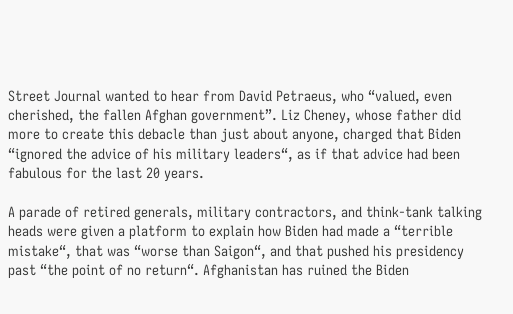Street Journal wanted to hear from David Petraeus, who “valued, even cherished, the fallen Afghan government”. Liz Cheney, whose father did more to create this debacle than just about anyone, charged that Biden “ignored the advice of his military leaders“, as if that advice had been fabulous for the last 20 years.

A parade of retired generals, military contractors, and think-tank talking heads were given a platform to explain how Biden had made a “terrible mistake“, that was “worse than Saigon“, and that pushed his presidency past “the point of no return“. Afghanistan has ruined the Biden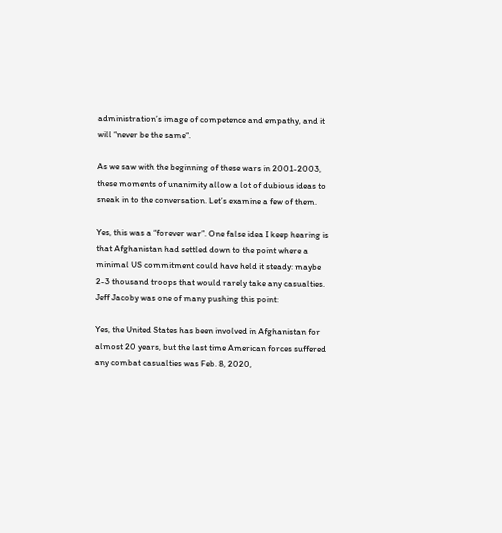administration’s image of competence and empathy, and it will “never be the same“.

As we saw with the beginning of these wars in 2001-2003, these moments of unanimity allow a lot of dubious ideas to sneak in to the conversation. Let’s examine a few of them.

Yes, this was a “forever war”. One false idea I keep hearing is that Afghanistan had settled down to the point where a minimal US commitment could have held it steady: maybe 2-3 thousand troops that would rarely take any casualties. Jeff Jacoby was one of many pushing this point:

Yes, the United States has been involved in Afghanistan for almost 20 years, but the last time American forces suffered any combat casualties was Feb. 8, 2020,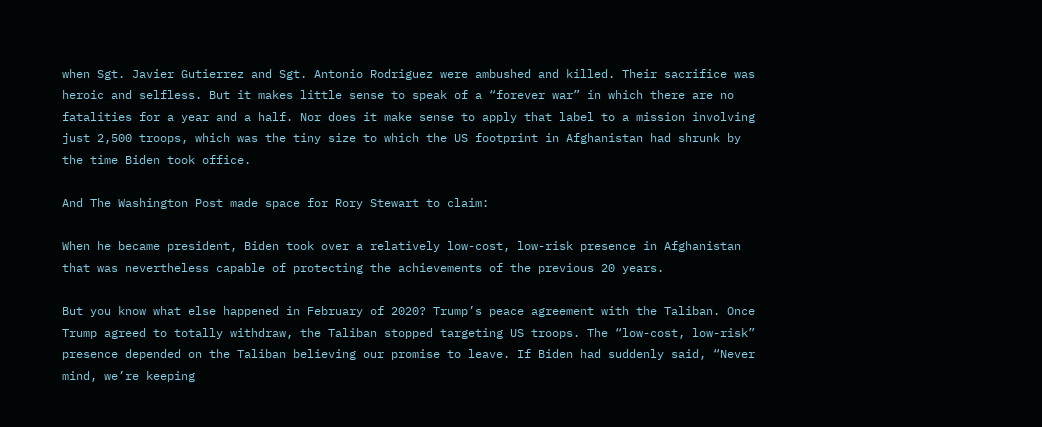when Sgt. Javier Gutierrez and Sgt. Antonio Rodriguez were ambushed and killed. Their sacrifice was heroic and selfless. But it makes little sense to speak of a “forever war” in which there are no fatalities for a year and a half. Nor does it make sense to apply that label to a mission involving just 2,500 troops, which was the tiny size to which the US footprint in Afghanistan had shrunk by the time Biden took office.

And The Washington Post made space for Rory Stewart to claim:

When he became president, Biden took over a relatively low-cost, low-risk presence in Afghanistan that was nevertheless capable of protecting the achievements of the previous 20 years.

But you know what else happened in February of 2020? Trump’s peace agreement with the Taliban. Once Trump agreed to totally withdraw, the Taliban stopped targeting US troops. The “low-cost, low-risk” presence depended on the Taliban believing our promise to leave. If Biden had suddenly said, “Never mind, we’re keeping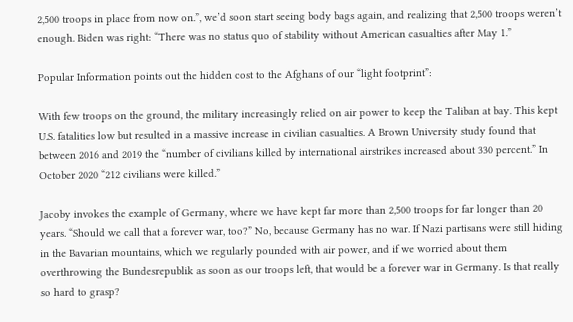2,500 troops in place from now on.”, we’d soon start seeing body bags again, and realizing that 2,500 troops weren’t enough. Biden was right: “There was no status quo of stability without American casualties after May 1.”

Popular Information points out the hidden cost to the Afghans of our “light footprint”:

With few troops on the ground, the military increasingly relied on air power to keep the Taliban at bay. This kept U.S. fatalities low but resulted in a massive increase in civilian casualties. A Brown University study found that between 2016 and 2019 the “number of civilians killed by international airstrikes increased about 330 percent.” In October 2020 “212 civilians were killed.”

Jacoby invokes the example of Germany, where we have kept far more than 2,500 troops for far longer than 20 years. “Should we call that a forever war, too?” No, because Germany has no war. If Nazi partisans were still hiding in the Bavarian mountains, which we regularly pounded with air power, and if we worried about them overthrowing the Bundesrepublik as soon as our troops left, that would be a forever war in Germany. Is that really so hard to grasp?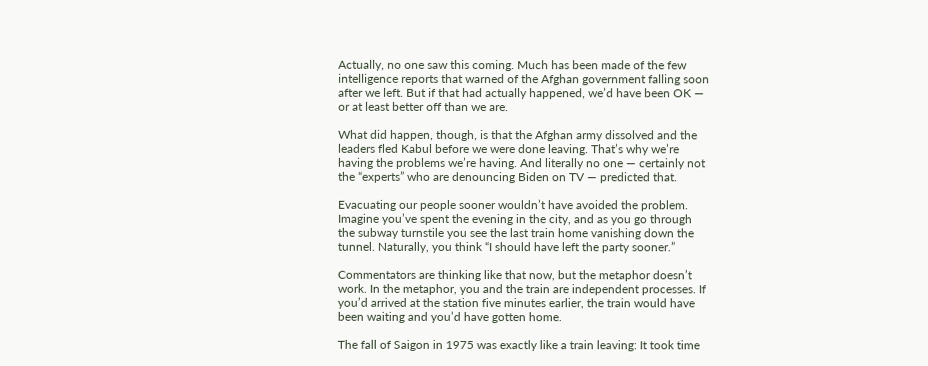Actually, no one saw this coming. Much has been made of the few intelligence reports that warned of the Afghan government falling soon after we left. But if that had actually happened, we’d have been OK — or at least better off than we are.

What did happen, though, is that the Afghan army dissolved and the leaders fled Kabul before we were done leaving. That’s why we’re having the problems we’re having. And literally no one — certainly not the “experts” who are denouncing Biden on TV — predicted that.

Evacuating our people sooner wouldn’t have avoided the problem. Imagine you’ve spent the evening in the city, and as you go through the subway turnstile you see the last train home vanishing down the tunnel. Naturally, you think “I should have left the party sooner.”

Commentators are thinking like that now, but the metaphor doesn’t work. In the metaphor, you and the train are independent processes. If you’d arrived at the station five minutes earlier, the train would have been waiting and you’d have gotten home.

The fall of Saigon in 1975 was exactly like a train leaving: It took time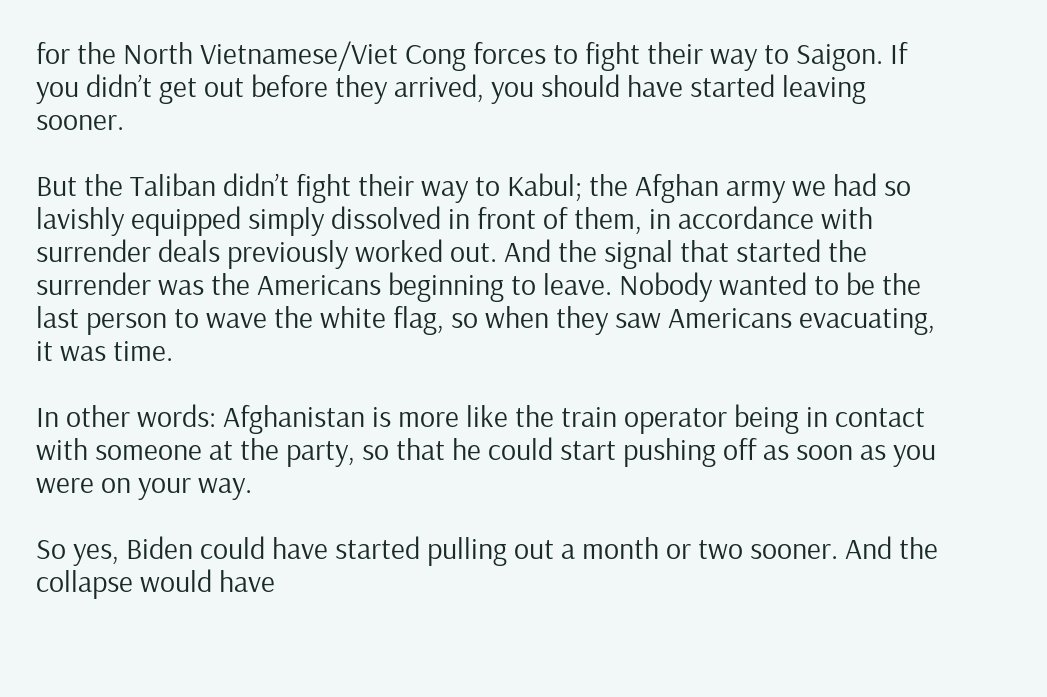for the North Vietnamese/Viet Cong forces to fight their way to Saigon. If you didn’t get out before they arrived, you should have started leaving sooner.

But the Taliban didn’t fight their way to Kabul; the Afghan army we had so lavishly equipped simply dissolved in front of them, in accordance with surrender deals previously worked out. And the signal that started the surrender was the Americans beginning to leave. Nobody wanted to be the last person to wave the white flag, so when they saw Americans evacuating, it was time.

In other words: Afghanistan is more like the train operator being in contact with someone at the party, so that he could start pushing off as soon as you were on your way.

So yes, Biden could have started pulling out a month or two sooner. And the collapse would have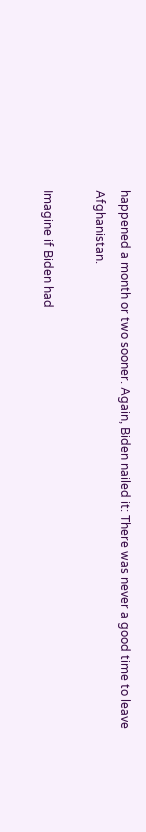happened a month or two sooner. Again, Biden nailed it: There was never a good time to leave Afghanistan.

Imagine if Biden had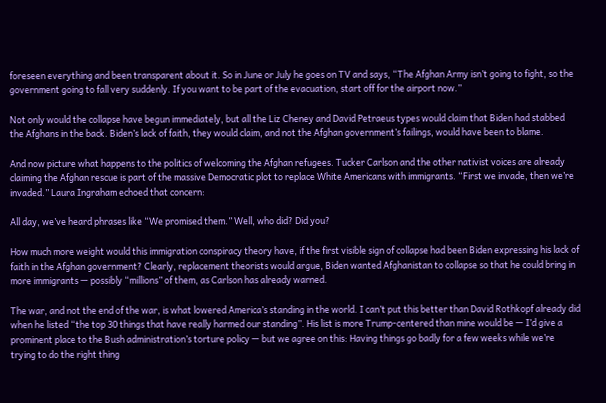foreseen everything and been transparent about it. So in June or July he goes on TV and says, “The Afghan Army isn’t going to fight, so the government going to fall very suddenly. If you want to be part of the evacuation, start off for the airport now.”

Not only would the collapse have begun immediately, but all the Liz Cheney and David Petraeus types would claim that Biden had stabbed the Afghans in the back. Biden’s lack of faith, they would claim, and not the Afghan government’s failings, would have been to blame.

And now picture what happens to the politics of welcoming the Afghan refugees. Tucker Carlson and the other nativist voices are already claiming the Afghan rescue is part of the massive Democratic plot to replace White Americans with immigrants. “First we invade, then we’re invaded.” Laura Ingraham echoed that concern:

All day, we’ve heard phrases like “We promised them.” Well, who did? Did you?

How much more weight would this immigration conspiracy theory have, if the first visible sign of collapse had been Biden expressing his lack of faith in the Afghan government? Clearly, replacement theorists would argue, Biden wanted Afghanistan to collapse so that he could bring in more immigrants — possibly “millions” of them, as Carlson has already warned.

The war, and not the end of the war, is what lowered America’s standing in the world. I can’t put this better than David Rothkopf already did when he listed “the top 30 things that have really harmed our standing”. His list is more Trump-centered than mine would be — I’d give a prominent place to the Bush administration’s torture policy — but we agree on this: Having things go badly for a few weeks while we’re trying to do the right thing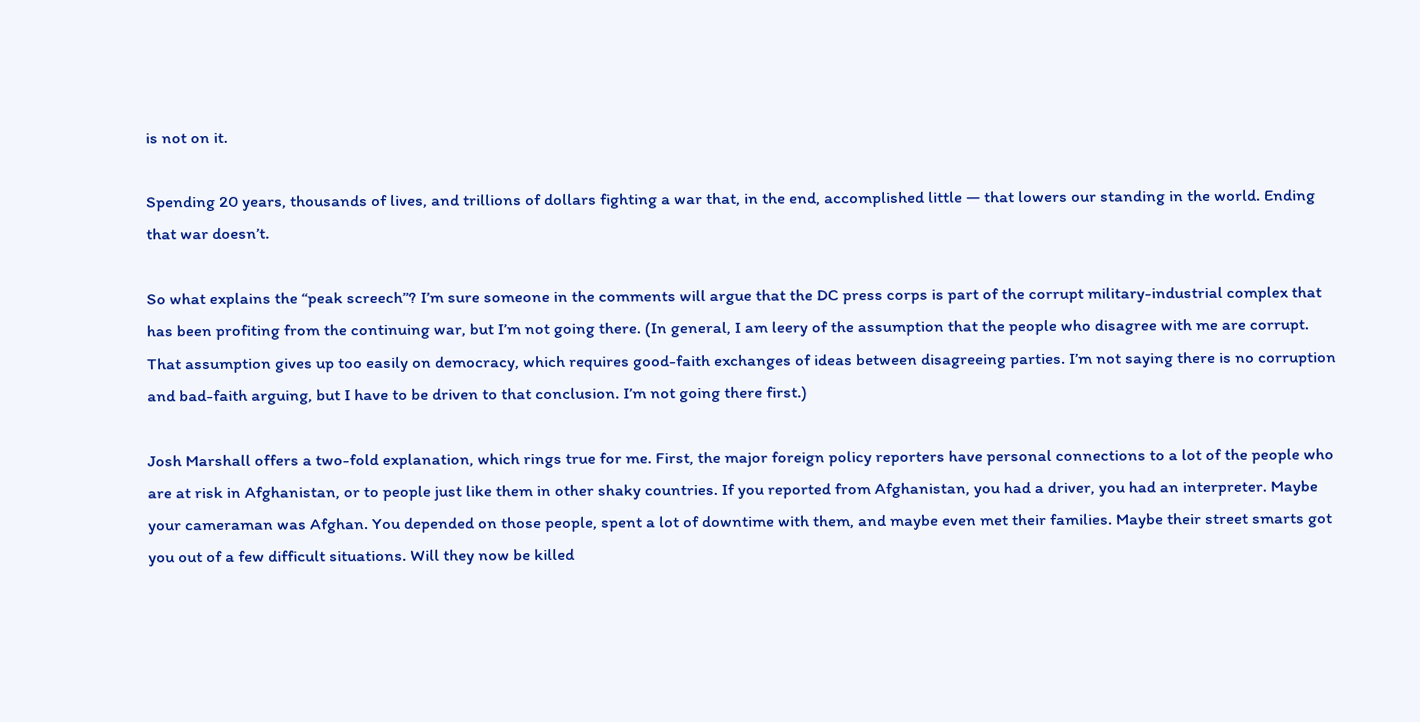is not on it.

Spending 20 years, thousands of lives, and trillions of dollars fighting a war that, in the end, accomplished little — that lowers our standing in the world. Ending that war doesn’t.

So what explains the “peak screech”? I’m sure someone in the comments will argue that the DC press corps is part of the corrupt military-industrial complex that has been profiting from the continuing war, but I’m not going there. (In general, I am leery of the assumption that the people who disagree with me are corrupt. That assumption gives up too easily on democracy, which requires good-faith exchanges of ideas between disagreeing parties. I’m not saying there is no corruption and bad-faith arguing, but I have to be driven to that conclusion. I’m not going there first.)

Josh Marshall offers a two-fold explanation, which rings true for me. First, the major foreign policy reporters have personal connections to a lot of the people who are at risk in Afghanistan, or to people just like them in other shaky countries. If you reported from Afghanistan, you had a driver, you had an interpreter. Maybe your cameraman was Afghan. You depended on those people, spent a lot of downtime with them, and maybe even met their families. Maybe their street smarts got you out of a few difficult situations. Will they now be killed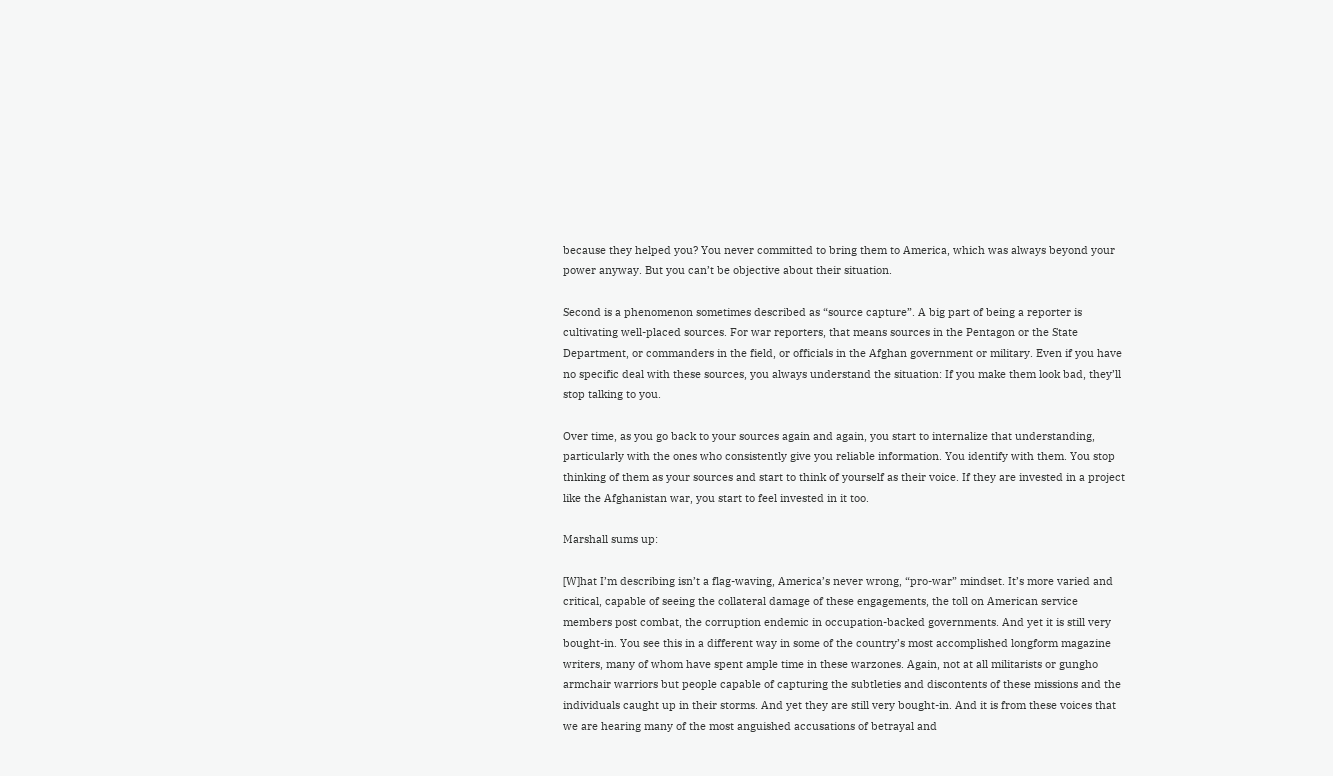because they helped you? You never committed to bring them to America, which was always beyond your power anyway. But you can’t be objective about their situation.

Second is a phenomenon sometimes described as “source capture”. A big part of being a reporter is cultivating well-placed sources. For war reporters, that means sources in the Pentagon or the State Department, or commanders in the field, or officials in the Afghan government or military. Even if you have no specific deal with these sources, you always understand the situation: If you make them look bad, they’ll stop talking to you.

Over time, as you go back to your sources again and again, you start to internalize that understanding, particularly with the ones who consistently give you reliable information. You identify with them. You stop thinking of them as your sources and start to think of yourself as their voice. If they are invested in a project like the Afghanistan war, you start to feel invested in it too.

Marshall sums up:

[W]hat I’m describing isn’t a flag-waving, America’s never wrong, “pro-war” mindset. It’s more varied and critical, capable of seeing the collateral damage of these engagements, the toll on American service members post combat, the corruption endemic in occupation-backed governments. And yet it is still very bought-in. You see this in a different way in some of the country’s most accomplished longform magazine writers, many of whom have spent ample time in these warzones. Again, not at all militarists or gungho armchair warriors but people capable of capturing the subtleties and discontents of these missions and the individuals caught up in their storms. And yet they are still very bought-in. And it is from these voices that we are hearing many of the most anguished accusations of betrayal and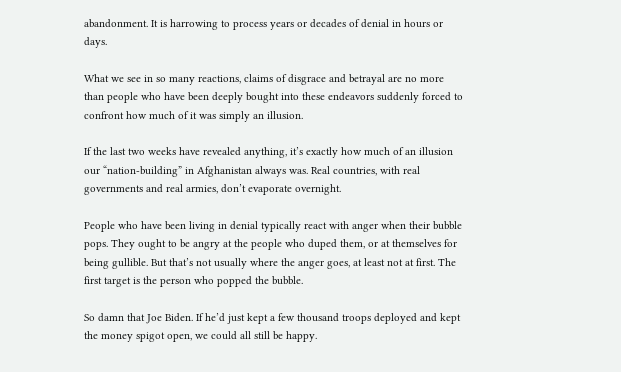abandonment. It is harrowing to process years or decades of denial in hours or days.

What we see in so many reactions, claims of disgrace and betrayal are no more than people who have been deeply bought into these endeavors suddenly forced to confront how much of it was simply an illusion.

If the last two weeks have revealed anything, it’s exactly how much of an illusion our “nation-building” in Afghanistan always was. Real countries, with real governments and real armies, don’t evaporate overnight.

People who have been living in denial typically react with anger when their bubble pops. They ought to be angry at the people who duped them, or at themselves for being gullible. But that’s not usually where the anger goes, at least not at first. The first target is the person who popped the bubble.

So damn that Joe Biden. If he’d just kept a few thousand troops deployed and kept the money spigot open, we could all still be happy.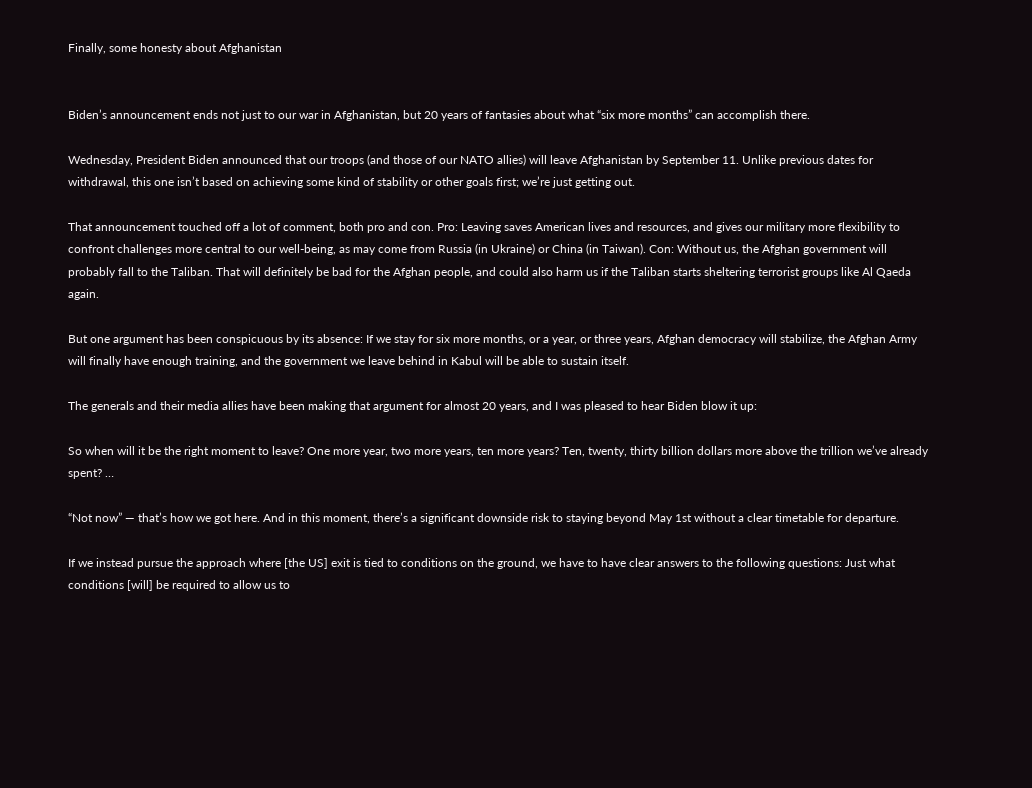Finally, some honesty about Afghanistan


Biden’s announcement ends not just to our war in Afghanistan, but 20 years of fantasies about what “six more months” can accomplish there.

Wednesday, President Biden announced that our troops (and those of our NATO allies) will leave Afghanistan by September 11. Unlike previous dates for withdrawal, this one isn’t based on achieving some kind of stability or other goals first; we’re just getting out.

That announcement touched off a lot of comment, both pro and con. Pro: Leaving saves American lives and resources, and gives our military more flexibility to confront challenges more central to our well-being, as may come from Russia (in Ukraine) or China (in Taiwan). Con: Without us, the Afghan government will probably fall to the Taliban. That will definitely be bad for the Afghan people, and could also harm us if the Taliban starts sheltering terrorist groups like Al Qaeda again.

But one argument has been conspicuous by its absence: If we stay for six more months, or a year, or three years, Afghan democracy will stabilize, the Afghan Army will finally have enough training, and the government we leave behind in Kabul will be able to sustain itself.

The generals and their media allies have been making that argument for almost 20 years, and I was pleased to hear Biden blow it up:

So when will it be the right moment to leave? One more year, two more years, ten more years? Ten, twenty, thirty billion dollars more above the trillion we’ve already spent? …

“Not now” — that’s how we got here. And in this moment, there’s a significant downside risk to staying beyond May 1st without a clear timetable for departure.

If we instead pursue the approach where [the US] exit is tied to conditions on the ground, we have to have clear answers to the following questions: Just what conditions [will] be required to allow us to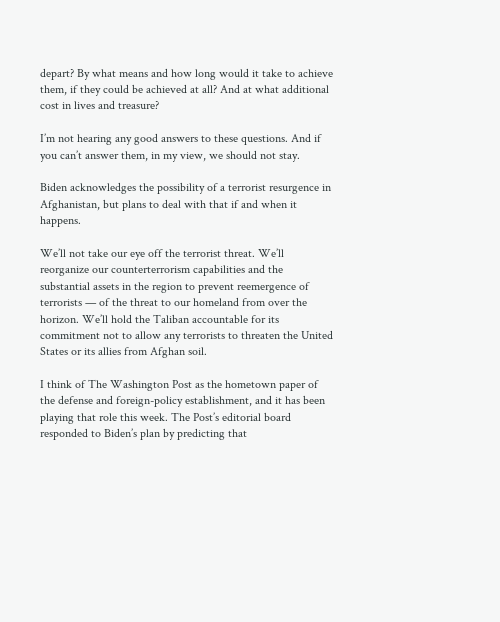depart? By what means and how long would it take to achieve them, if they could be achieved at all? And at what additional cost in lives and treasure?

I’m not hearing any good answers to these questions. And if you can’t answer them, in my view, we should not stay.

Biden acknowledges the possibility of a terrorist resurgence in Afghanistan, but plans to deal with that if and when it happens.

We’ll not take our eye off the terrorist threat. We’ll reorganize our counterterrorism capabilities and the substantial assets in the region to prevent reemergence of terrorists — of the threat to our homeland from over the horizon. We’ll hold the Taliban accountable for its commitment not to allow any terrorists to threaten the United States or its allies from Afghan soil.

I think of The Washington Post as the hometown paper of the defense and foreign-policy establishment, and it has been playing that role this week. The Post’s editorial board responded to Biden’s plan by predicting that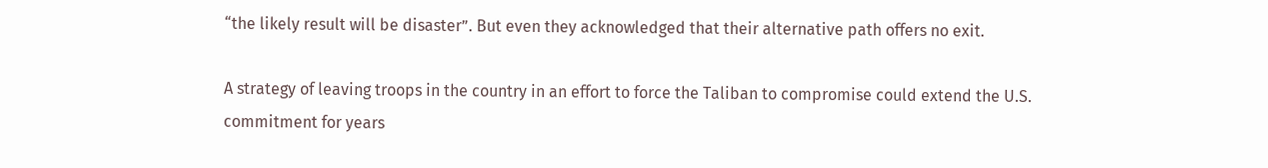“the likely result will be disaster”. But even they acknowledged that their alternative path offers no exit.

A strategy of leaving troops in the country in an effort to force the Taliban to compromise could extend the U.S. commitment for years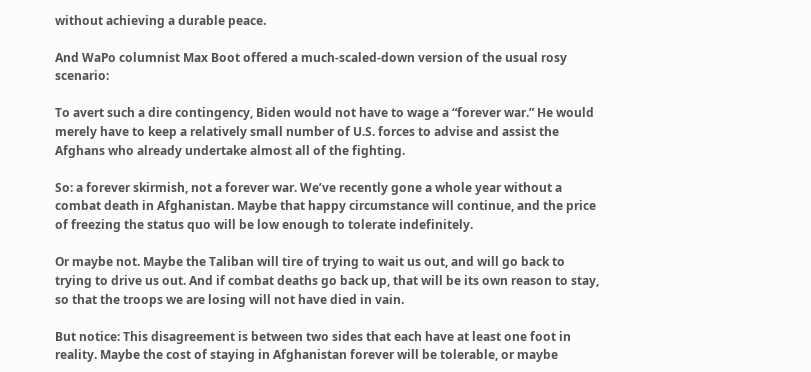without achieving a durable peace.

And WaPo columnist Max Boot offered a much-scaled-down version of the usual rosy scenario:

To avert such a dire contingency, Biden would not have to wage a “forever war.” He would merely have to keep a relatively small number of U.S. forces to advise and assist the Afghans who already undertake almost all of the fighting.

So: a forever skirmish, not a forever war. We’ve recently gone a whole year without a combat death in Afghanistan. Maybe that happy circumstance will continue, and the price of freezing the status quo will be low enough to tolerate indefinitely.

Or maybe not. Maybe the Taliban will tire of trying to wait us out, and will go back to trying to drive us out. And if combat deaths go back up, that will be its own reason to stay, so that the troops we are losing will not have died in vain.

But notice: This disagreement is between two sides that each have at least one foot in reality. Maybe the cost of staying in Afghanistan forever will be tolerable, or maybe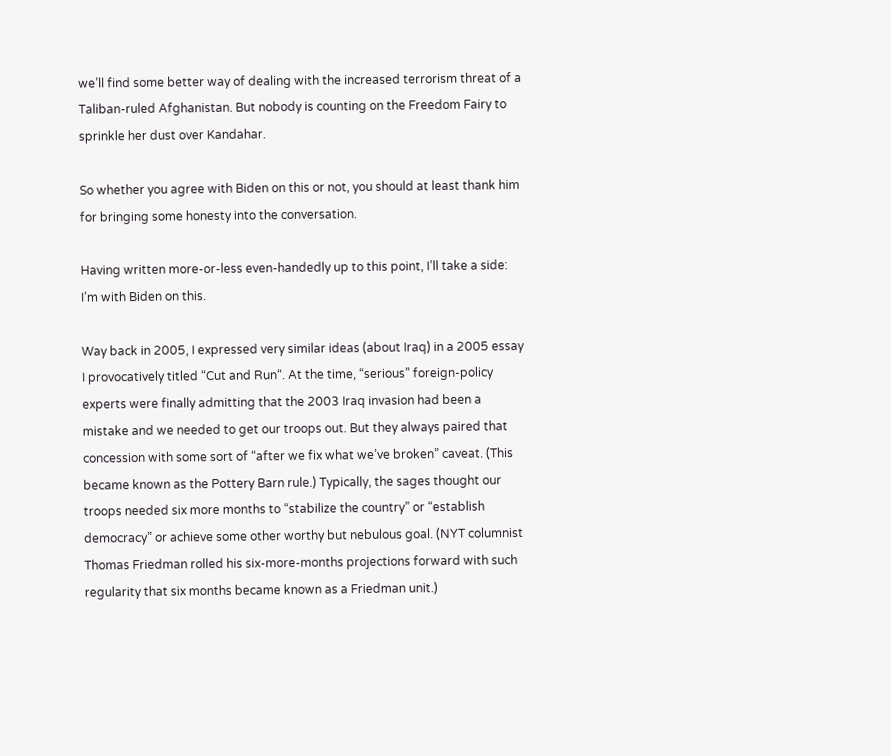we’ll find some better way of dealing with the increased terrorism threat of a Taliban-ruled Afghanistan. But nobody is counting on the Freedom Fairy to sprinkle her dust over Kandahar.

So whether you agree with Biden on this or not, you should at least thank him for bringing some honesty into the conversation.

Having written more-or-less even-handedly up to this point, I’ll take a side: I’m with Biden on this.

Way back in 2005, I expressed very similar ideas (about Iraq) in a 2005 essay I provocatively titled “Cut and Run“. At the time, “serious” foreign-policy experts were finally admitting that the 2003 Iraq invasion had been a mistake and we needed to get our troops out. But they always paired that concession with some sort of “after we fix what we’ve broken” caveat. (This became known as the Pottery Barn rule.) Typically, the sages thought our troops needed six more months to “stabilize the country” or “establish democracy” or achieve some other worthy but nebulous goal. (NYT columnist Thomas Friedman rolled his six-more-months projections forward with such regularity that six months became known as a Friedman unit.)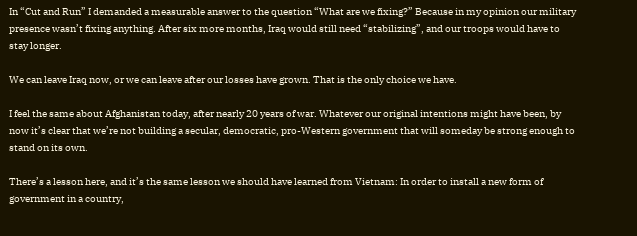In “Cut and Run” I demanded a measurable answer to the question “What are we fixing?” Because in my opinion our military presence wasn’t fixing anything. After six more months, Iraq would still need “stabilizing”, and our troops would have to stay longer.

We can leave Iraq now, or we can leave after our losses have grown. That is the only choice we have.

I feel the same about Afghanistan today, after nearly 20 years of war. Whatever our original intentions might have been, by now it’s clear that we’re not building a secular, democratic, pro-Western government that will someday be strong enough to stand on its own.

There’s a lesson here, and it’s the same lesson we should have learned from Vietnam: In order to install a new form of government in a country,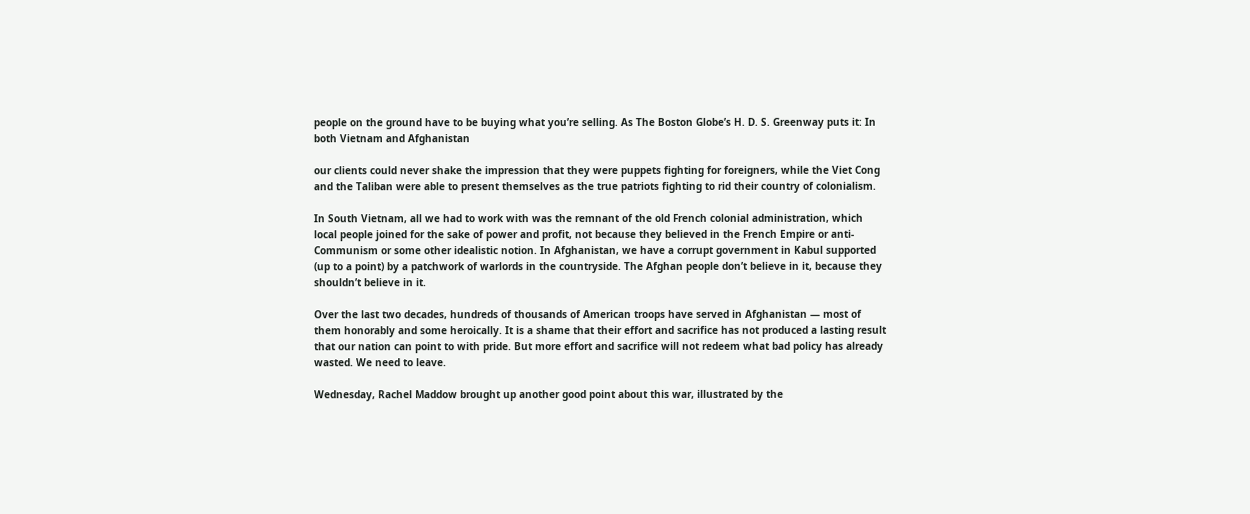people on the ground have to be buying what you’re selling. As The Boston Globe’s H. D. S. Greenway puts it: In both Vietnam and Afghanistan

our clients could never shake the impression that they were puppets fighting for foreigners, while the Viet Cong and the Taliban were able to present themselves as the true patriots fighting to rid their country of colonialism.

In South Vietnam, all we had to work with was the remnant of the old French colonial administration, which local people joined for the sake of power and profit, not because they believed in the French Empire or anti-Communism or some other idealistic notion. In Afghanistan, we have a corrupt government in Kabul supported (up to a point) by a patchwork of warlords in the countryside. The Afghan people don’t believe in it, because they shouldn’t believe in it.

Over the last two decades, hundreds of thousands of American troops have served in Afghanistan — most of them honorably and some heroically. It is a shame that their effort and sacrifice has not produced a lasting result that our nation can point to with pride. But more effort and sacrifice will not redeem what bad policy has already wasted. We need to leave.

Wednesday, Rachel Maddow brought up another good point about this war, illustrated by the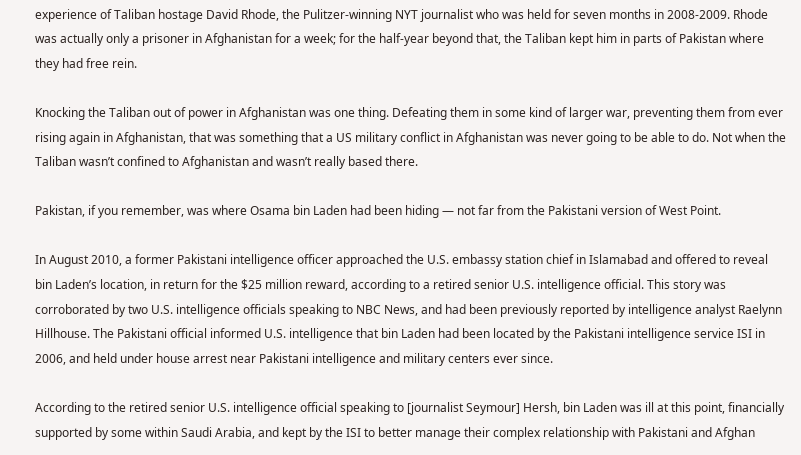experience of Taliban hostage David Rhode, the Pulitzer-winning NYT journalist who was held for seven months in 2008-2009. Rhode was actually only a prisoner in Afghanistan for a week; for the half-year beyond that, the Taliban kept him in parts of Pakistan where they had free rein.

Knocking the Taliban out of power in Afghanistan was one thing. Defeating them in some kind of larger war, preventing them from ever rising again in Afghanistan, that was something that a US military conflict in Afghanistan was never going to be able to do. Not when the Taliban wasn’t confined to Afghanistan and wasn’t really based there.

Pakistan, if you remember, was where Osama bin Laden had been hiding — not far from the Pakistani version of West Point.

In August 2010, a former Pakistani intelligence officer approached the U.S. embassy station chief in Islamabad and offered to reveal bin Laden’s location, in return for the $25 million reward, according to a retired senior U.S. intelligence official. This story was corroborated by two U.S. intelligence officials speaking to NBC News, and had been previously reported by intelligence analyst Raelynn Hillhouse. The Pakistani official informed U.S. intelligence that bin Laden had been located by the Pakistani intelligence service ISI in 2006, and held under house arrest near Pakistani intelligence and military centers ever since.

According to the retired senior U.S. intelligence official speaking to [journalist Seymour] Hersh, bin Laden was ill at this point, financially supported by some within Saudi Arabia, and kept by the ISI to better manage their complex relationship with Pakistani and Afghan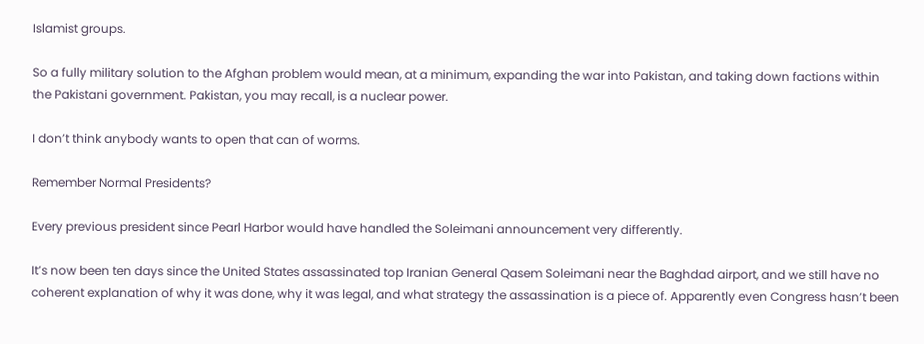Islamist groups.

So a fully military solution to the Afghan problem would mean, at a minimum, expanding the war into Pakistan, and taking down factions within the Pakistani government. Pakistan, you may recall, is a nuclear power.

I don’t think anybody wants to open that can of worms.

Remember Normal Presidents?

Every previous president since Pearl Harbor would have handled the Soleimani announcement very differently.

It’s now been ten days since the United States assassinated top Iranian General Qasem Soleimani near the Baghdad airport, and we still have no coherent explanation of why it was done, why it was legal, and what strategy the assassination is a piece of. Apparently even Congress hasn’t been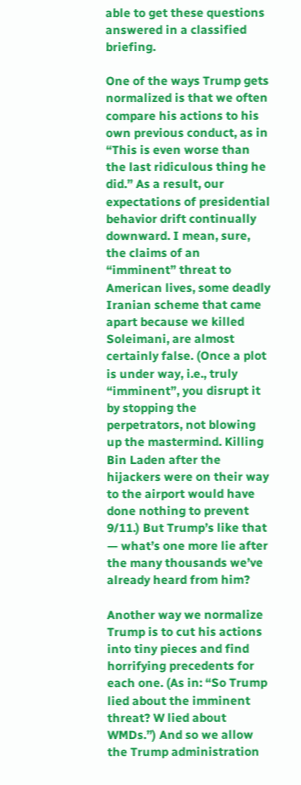able to get these questions answered in a classified briefing.

One of the ways Trump gets normalized is that we often compare his actions to his own previous conduct, as in “This is even worse than the last ridiculous thing he did.” As a result, our expectations of presidential behavior drift continually downward. I mean, sure, the claims of an “imminent” threat to American lives, some deadly Iranian scheme that came apart because we killed Soleimani, are almost certainly false. (Once a plot is under way, i.e., truly “imminent”, you disrupt it by stopping the perpetrators, not blowing up the mastermind. Killing Bin Laden after the hijackers were on their way to the airport would have done nothing to prevent 9/11.) But Trump’s like that — what’s one more lie after the many thousands we’ve already heard from him?

Another way we normalize Trump is to cut his actions into tiny pieces and find horrifying precedents for each one. (As in: “So Trump lied about the imminent threat? W lied about WMDs.”) And so we allow the Trump administration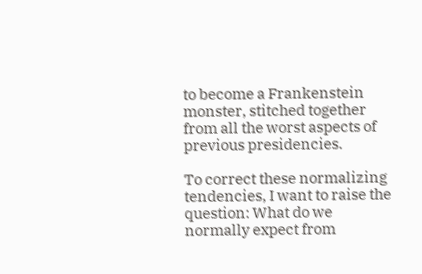to become a Frankenstein monster, stitched together from all the worst aspects of previous presidencies.

To correct these normalizing tendencies, I want to raise the question: What do we normally expect from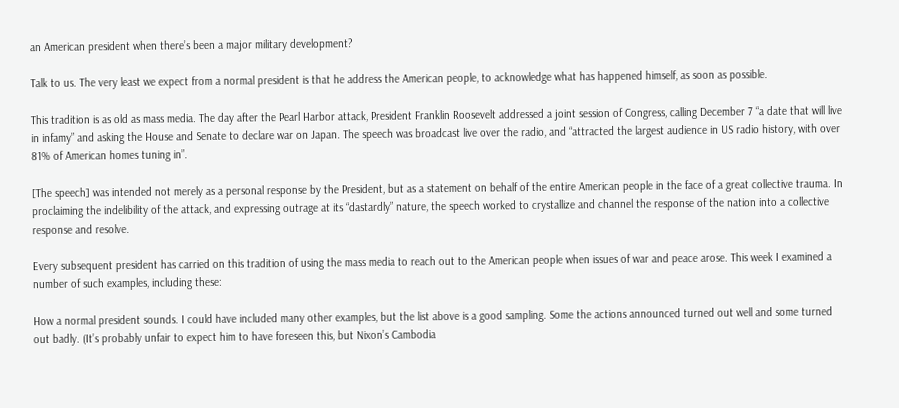an American president when there’s been a major military development?

Talk to us. The very least we expect from a normal president is that he address the American people, to acknowledge what has happened himself, as soon as possible.

This tradition is as old as mass media. The day after the Pearl Harbor attack, President Franklin Roosevelt addressed a joint session of Congress, calling December 7 “a date that will live in infamy” and asking the House and Senate to declare war on Japan. The speech was broadcast live over the radio, and “attracted the largest audience in US radio history, with over 81% of American homes tuning in”.

[The speech] was intended not merely as a personal response by the President, but as a statement on behalf of the entire American people in the face of a great collective trauma. In proclaiming the indelibility of the attack, and expressing outrage at its “dastardly” nature, the speech worked to crystallize and channel the response of the nation into a collective response and resolve.

Every subsequent president has carried on this tradition of using the mass media to reach out to the American people when issues of war and peace arose. This week I examined a number of such examples, including these:

How a normal president sounds. I could have included many other examples, but the list above is a good sampling. Some the actions announced turned out well and some turned out badly. (It’s probably unfair to expect him to have foreseen this, but Nixon’s Cambodia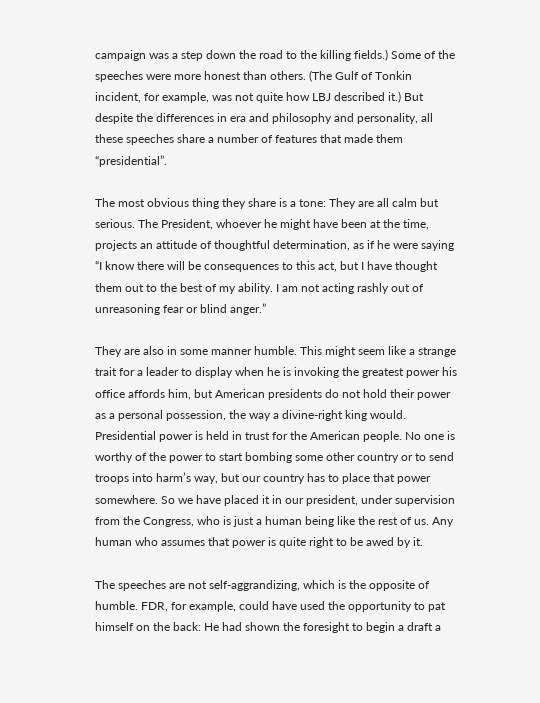campaign was a step down the road to the killing fields.) Some of the speeches were more honest than others. (The Gulf of Tonkin incident, for example, was not quite how LBJ described it.) But despite the differences in era and philosophy and personality, all these speeches share a number of features that made them “presidential”.

The most obvious thing they share is a tone: They are all calm but serious. The President, whoever he might have been at the time, projects an attitude of thoughtful determination, as if he were saying “I know there will be consequences to this act, but I have thought them out to the best of my ability. I am not acting rashly out of unreasoning fear or blind anger.”

They are also in some manner humble. This might seem like a strange trait for a leader to display when he is invoking the greatest power his office affords him, but American presidents do not hold their power as a personal possession, the way a divine-right king would. Presidential power is held in trust for the American people. No one is worthy of the power to start bombing some other country or to send troops into harm’s way, but our country has to place that power somewhere. So we have placed it in our president, under supervision from the Congress, who is just a human being like the rest of us. Any human who assumes that power is quite right to be awed by it.

The speeches are not self-aggrandizing, which is the opposite of humble. FDR, for example, could have used the opportunity to pat himself on the back: He had shown the foresight to begin a draft a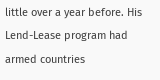little over a year before. His Lend-Lease program had armed countries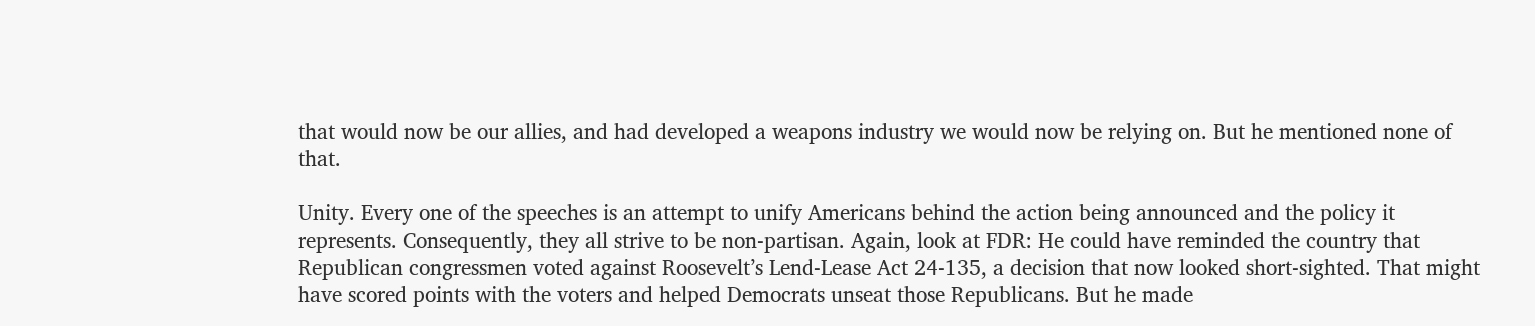that would now be our allies, and had developed a weapons industry we would now be relying on. But he mentioned none of that.

Unity. Every one of the speeches is an attempt to unify Americans behind the action being announced and the policy it represents. Consequently, they all strive to be non-partisan. Again, look at FDR: He could have reminded the country that Republican congressmen voted against Roosevelt’s Lend-Lease Act 24-135, a decision that now looked short-sighted. That might have scored points with the voters and helped Democrats unseat those Republicans. But he made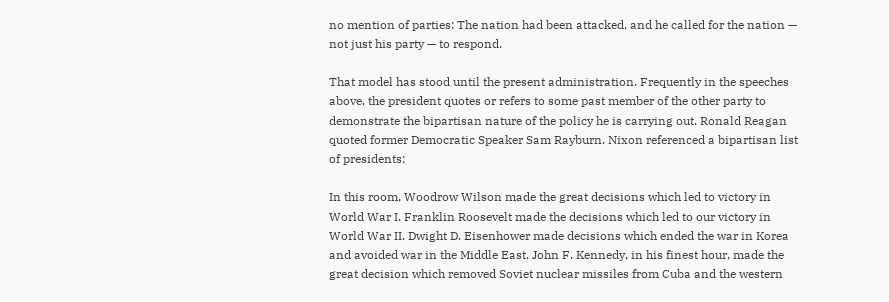no mention of parties: The nation had been attacked, and he called for the nation — not just his party — to respond.

That model has stood until the present administration. Frequently in the speeches above, the president quotes or refers to some past member of the other party to demonstrate the bipartisan nature of the policy he is carrying out. Ronald Reagan quoted former Democratic Speaker Sam Rayburn. Nixon referenced a bipartisan list of presidents:

In this room, Woodrow Wilson made the great decisions which led to victory in World War I. Franklin Roosevelt made the decisions which led to our victory in World War II. Dwight D. Eisenhower made decisions which ended the war in Korea and avoided war in the Middle East. John F. Kennedy, in his finest hour, made the great decision which removed Soviet nuclear missiles from Cuba and the western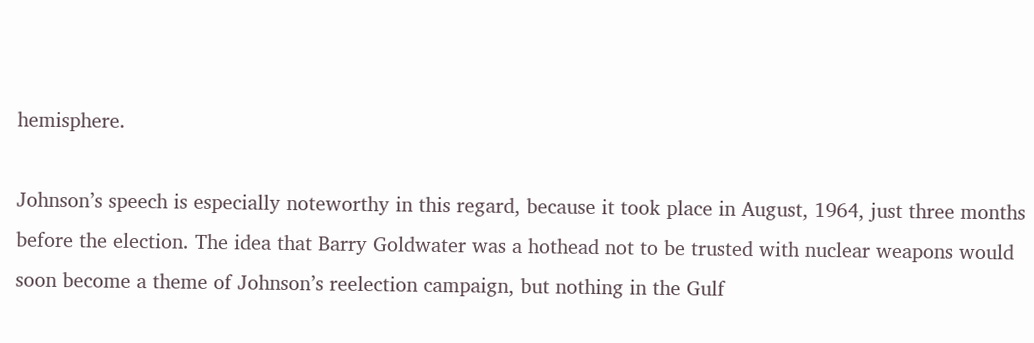hemisphere.

Johnson’s speech is especially noteworthy in this regard, because it took place in August, 1964, just three months before the election. The idea that Barry Goldwater was a hothead not to be trusted with nuclear weapons would soon become a theme of Johnson’s reelection campaign, but nothing in the Gulf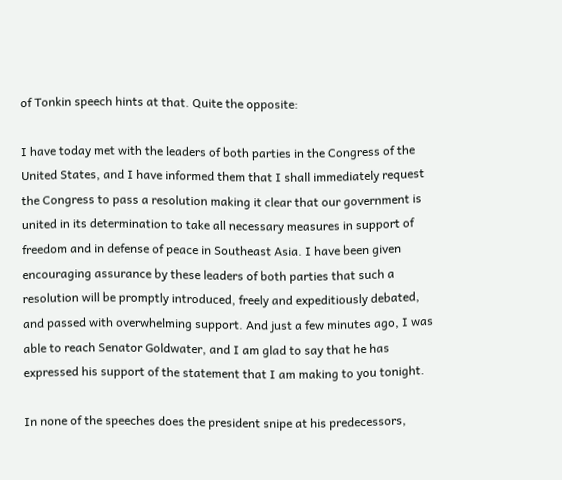of Tonkin speech hints at that. Quite the opposite:

I have today met with the leaders of both parties in the Congress of the United States, and I have informed them that I shall immediately request the Congress to pass a resolution making it clear that our government is united in its determination to take all necessary measures in support of freedom and in defense of peace in Southeast Asia. I have been given encouraging assurance by these leaders of both parties that such a resolution will be promptly introduced, freely and expeditiously debated, and passed with overwhelming support. And just a few minutes ago, I was able to reach Senator Goldwater, and I am glad to say that he has expressed his support of the statement that I am making to you tonight.

In none of the speeches does the president snipe at his predecessors,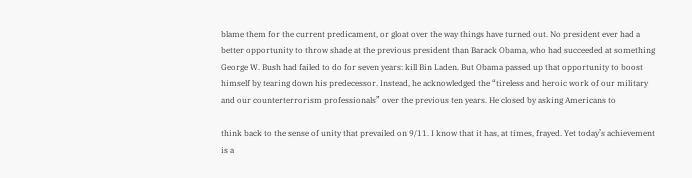blame them for the current predicament, or gloat over the way things have turned out. No president ever had a better opportunity to throw shade at the previous president than Barack Obama, who had succeeded at something George W. Bush had failed to do for seven years: kill Bin Laden. But Obama passed up that opportunity to boost himself by tearing down his predecessor. Instead, he acknowledged the “tireless and heroic work of our military and our counterterrorism professionals” over the previous ten years. He closed by asking Americans to

think back to the sense of unity that prevailed on 9/11. I know that it has, at times, frayed. Yet today’s achievement is a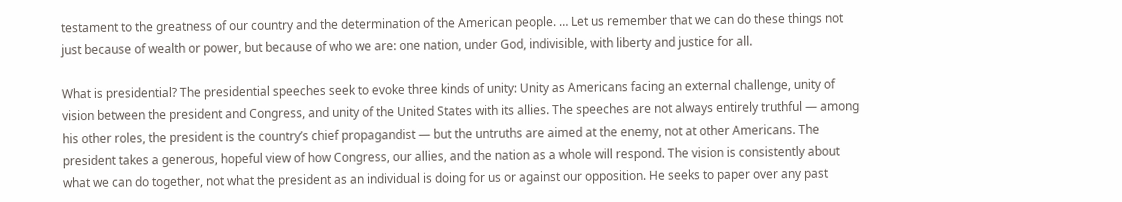testament to the greatness of our country and the determination of the American people. … Let us remember that we can do these things not just because of wealth or power, but because of who we are: one nation, under God, indivisible, with liberty and justice for all.

What is presidential? The presidential speeches seek to evoke three kinds of unity: Unity as Americans facing an external challenge, unity of vision between the president and Congress, and unity of the United States with its allies. The speeches are not always entirely truthful — among his other roles, the president is the country’s chief propagandist — but the untruths are aimed at the enemy, not at other Americans. The president takes a generous, hopeful view of how Congress, our allies, and the nation as a whole will respond. The vision is consistently about what we can do together, not what the president as an individual is doing for us or against our opposition. He seeks to paper over any past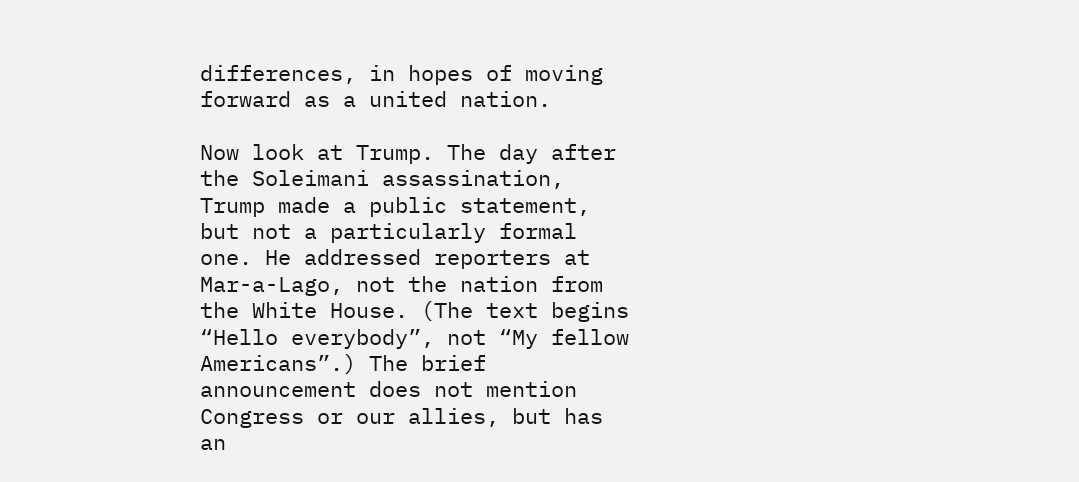differences, in hopes of moving forward as a united nation.

Now look at Trump. The day after the Soleimani assassination, Trump made a public statement, but not a particularly formal one. He addressed reporters at Mar-a-Lago, not the nation from the White House. (The text begins “Hello everybody”, not “My fellow Americans”.) The brief announcement does not mention Congress or our allies, but has an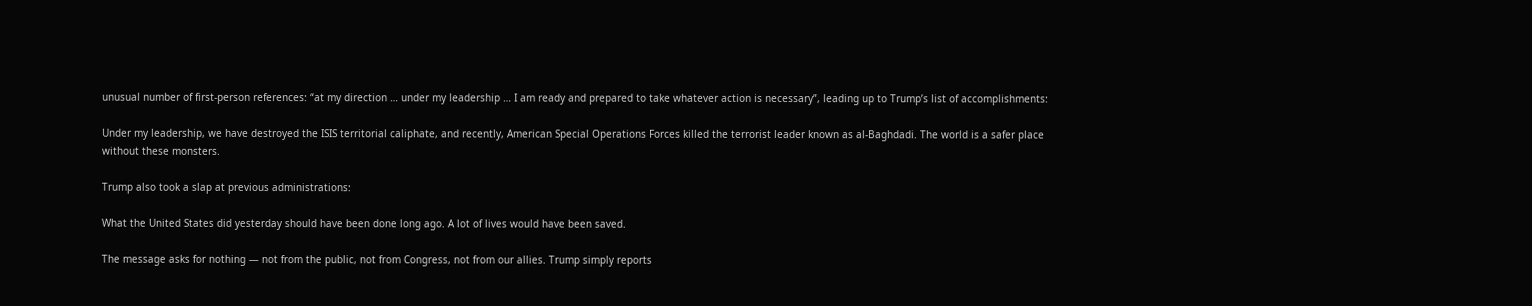unusual number of first-person references: “at my direction … under my leadership … I am ready and prepared to take whatever action is necessary”, leading up to Trump’s list of accomplishments:

Under my leadership, we have destroyed the ISIS territorial caliphate, and recently, American Special Operations Forces killed the terrorist leader known as al-Baghdadi. The world is a safer place without these monsters.

Trump also took a slap at previous administrations:

What the United States did yesterday should have been done long ago. A lot of lives would have been saved.

The message asks for nothing — not from the public, not from Congress, not from our allies. Trump simply reports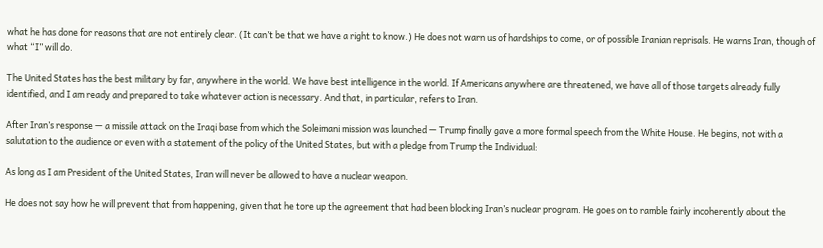what he has done for reasons that are not entirely clear. (It can’t be that we have a right to know.) He does not warn us of hardships to come, or of possible Iranian reprisals. He warns Iran, though of what “I” will do.

The United States has the best military by far, anywhere in the world. We have best intelligence in the world. If Americans anywhere are threatened, we have all of those targets already fully identified, and I am ready and prepared to take whatever action is necessary. And that, in particular, refers to Iran.

After Iran’s response — a missile attack on the Iraqi base from which the Soleimani mission was launched — Trump finally gave a more formal speech from the White House. He begins, not with a salutation to the audience or even with a statement of the policy of the United States, but with a pledge from Trump the Individual:

As long as I am President of the United States, Iran will never be allowed to have a nuclear weapon.

He does not say how he will prevent that from happening, given that he tore up the agreement that had been blocking Iran’s nuclear program. He goes on to ramble fairly incoherently about the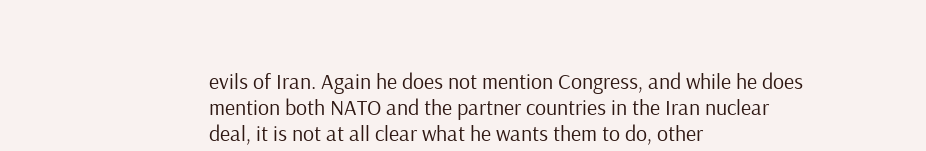evils of Iran. Again he does not mention Congress, and while he does mention both NATO and the partner countries in the Iran nuclear deal, it is not at all clear what he wants them to do, other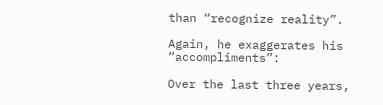than “recognize reality”.

Again, he exaggerates his “accompliments”:

Over the last three years,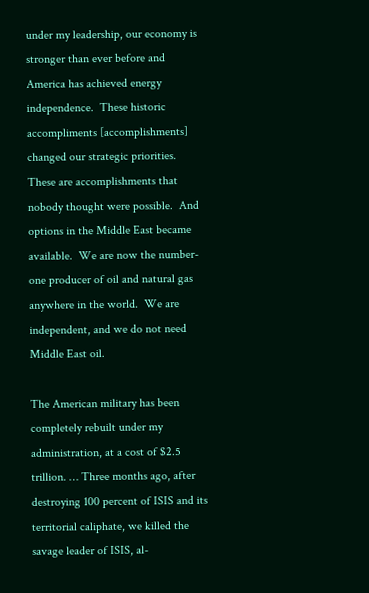under my leadership, our economy is stronger than ever before and America has achieved energy independence.  These historic accompliments [accomplishments] changed our strategic priorities.  These are accomplishments that nobody thought were possible.  And options in the Middle East became available.  We are now the number-one producer of oil and natural gas anywhere in the world.  We are independent, and we do not need Middle East oil.

The American military has been completely rebuilt under my administration, at a cost of $2.5 trillion. … Three months ago, after destroying 100 percent of ISIS and its territorial caliphate, we killed the savage leader of ISIS, al-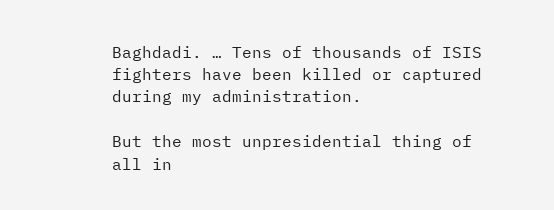Baghdadi. … Tens of thousands of ISIS fighters have been killed or captured during my administration.

But the most unpresidential thing of all in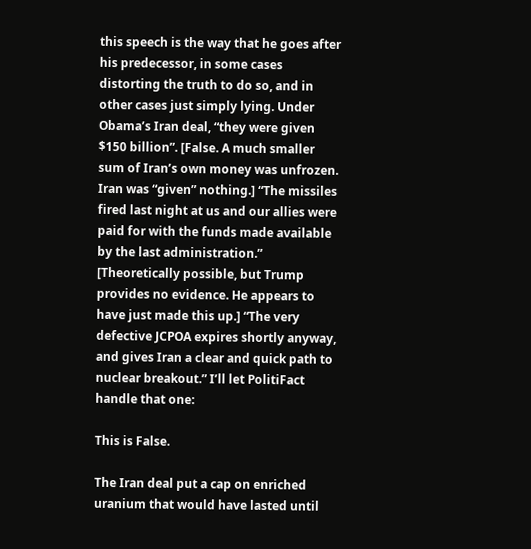this speech is the way that he goes after his predecessor, in some cases distorting the truth to do so, and in other cases just simply lying. Under Obama’s Iran deal, “they were given $150 billion”. [False. A much smaller sum of Iran’s own money was unfrozen. Iran was “given” nothing.] “The missiles fired last night at us and our allies were paid for with the funds made available by the last administration.” [Theoretically possible, but Trump provides no evidence. He appears to have just made this up.] “The very defective JCPOA expires shortly anyway, and gives Iran a clear and quick path to nuclear breakout.” I’ll let PolitiFact handle that one:

This is False.

The Iran deal put a cap on enriched uranium that would have lasted until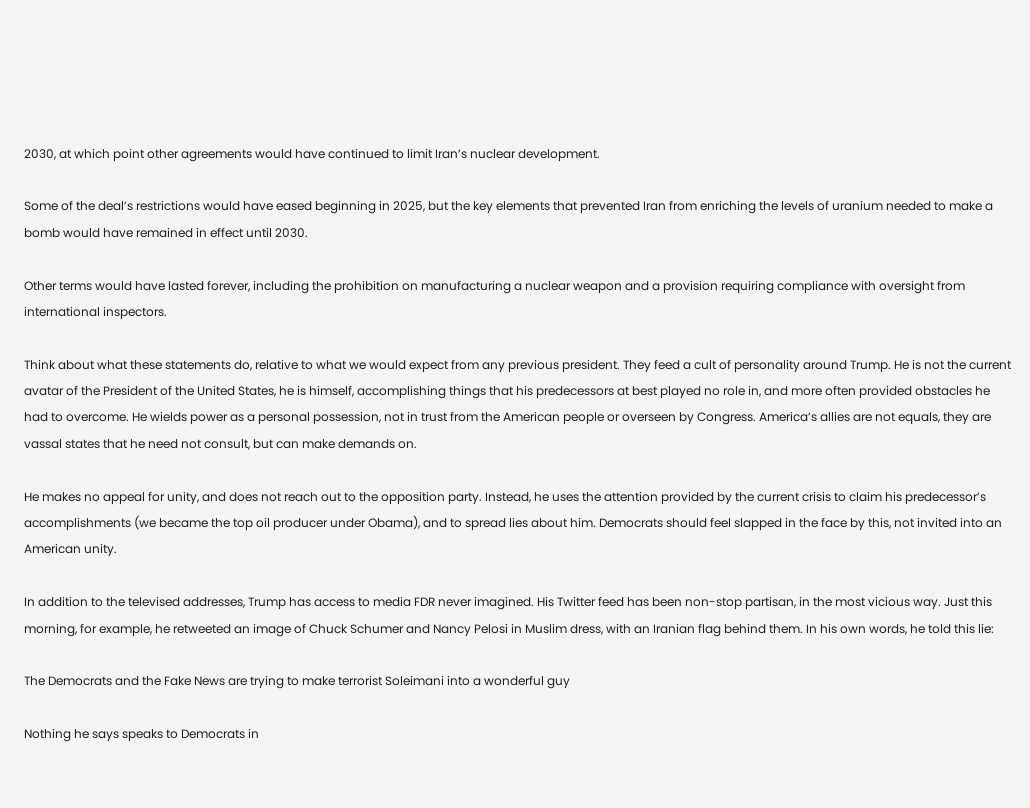2030, at which point other agreements would have continued to limit Iran’s nuclear development.

Some of the deal’s restrictions would have eased beginning in 2025, but the key elements that prevented Iran from enriching the levels of uranium needed to make a bomb would have remained in effect until 2030.

Other terms would have lasted forever, including the prohibition on manufacturing a nuclear weapon and a provision requiring compliance with oversight from international inspectors.

Think about what these statements do, relative to what we would expect from any previous president. They feed a cult of personality around Trump. He is not the current avatar of the President of the United States, he is himself, accomplishing things that his predecessors at best played no role in, and more often provided obstacles he had to overcome. He wields power as a personal possession, not in trust from the American people or overseen by Congress. America’s allies are not equals, they are vassal states that he need not consult, but can make demands on.

He makes no appeal for unity, and does not reach out to the opposition party. Instead, he uses the attention provided by the current crisis to claim his predecessor’s accomplishments (we became the top oil producer under Obama), and to spread lies about him. Democrats should feel slapped in the face by this, not invited into an American unity.

In addition to the televised addresses, Trump has access to media FDR never imagined. His Twitter feed has been non-stop partisan, in the most vicious way. Just this morning, for example, he retweeted an image of Chuck Schumer and Nancy Pelosi in Muslim dress, with an Iranian flag behind them. In his own words, he told this lie:

The Democrats and the Fake News are trying to make terrorist Soleimani into a wonderful guy

Nothing he says speaks to Democrats in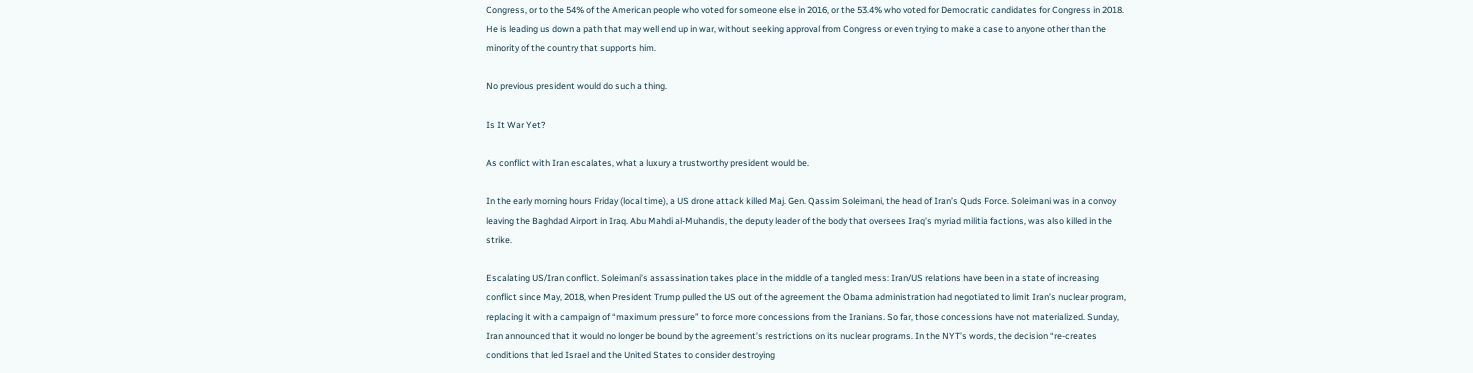Congress, or to the 54% of the American people who voted for someone else in 2016, or the 53.4% who voted for Democratic candidates for Congress in 2018. He is leading us down a path that may well end up in war, without seeking approval from Congress or even trying to make a case to anyone other than the minority of the country that supports him.

No previous president would do such a thing.

Is It War Yet?

As conflict with Iran escalates, what a luxury a trustworthy president would be.

In the early morning hours Friday (local time), a US drone attack killed Maj. Gen. Qassim Soleimani, the head of Iran’s Quds Force. Soleimani was in a convoy leaving the Baghdad Airport in Iraq. Abu Mahdi al-Muhandis, the deputy leader of the body that oversees Iraq’s myriad militia factions, was also killed in the strike.

Escalating US/Iran conflict. Soleimani’s assassination takes place in the middle of a tangled mess: Iran/US relations have been in a state of increasing conflict since May, 2018, when President Trump pulled the US out of the agreement the Obama administration had negotiated to limit Iran’s nuclear program, replacing it with a campaign of “maximum pressure” to force more concessions from the Iranians. So far, those concessions have not materialized. Sunday, Iran announced that it would no longer be bound by the agreement’s restrictions on its nuclear programs. In the NYT’s words, the decision “re-creates conditions that led Israel and the United States to consider destroying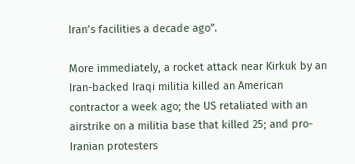Iran’s facilities a decade ago”.

More immediately, a rocket attack near Kirkuk by an Iran-backed Iraqi militia killed an American contractor a week ago; the US retaliated with an airstrike on a militia base that killed 25; and pro-Iranian protesters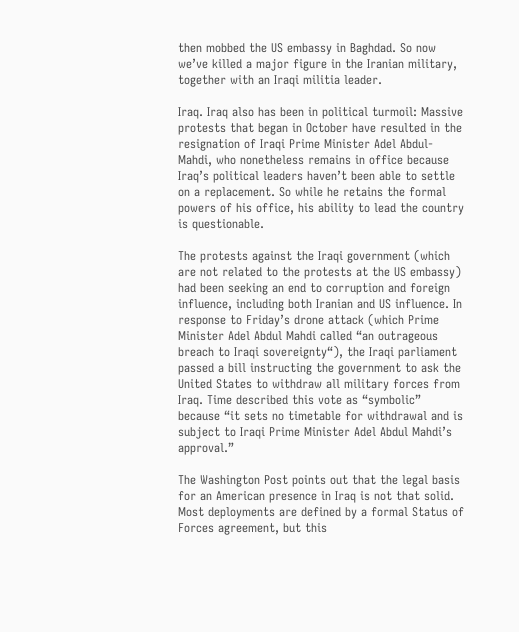then mobbed the US embassy in Baghdad. So now we’ve killed a major figure in the Iranian military, together with an Iraqi militia leader.

Iraq. Iraq also has been in political turmoil: Massive protests that began in October have resulted in the resignation of Iraqi Prime Minister Adel Abdul-Mahdi, who nonetheless remains in office because Iraq’s political leaders haven’t been able to settle on a replacement. So while he retains the formal powers of his office, his ability to lead the country is questionable.

The protests against the Iraqi government (which are not related to the protests at the US embassy) had been seeking an end to corruption and foreign influence, including both Iranian and US influence. In response to Friday’s drone attack (which Prime Minister Adel Abdul Mahdi called “an outrageous breach to Iraqi sovereignty“), the Iraqi parliament passed a bill instructing the government to ask the United States to withdraw all military forces from Iraq. Time described this vote as “symbolic” because “it sets no timetable for withdrawal and is subject to Iraqi Prime Minister Adel Abdul Mahdi’s approval.”

The Washington Post points out that the legal basis for an American presence in Iraq is not that solid. Most deployments are defined by a formal Status of Forces agreement, but this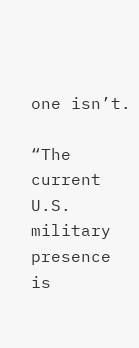one isn’t.

“The current U.S. military presence is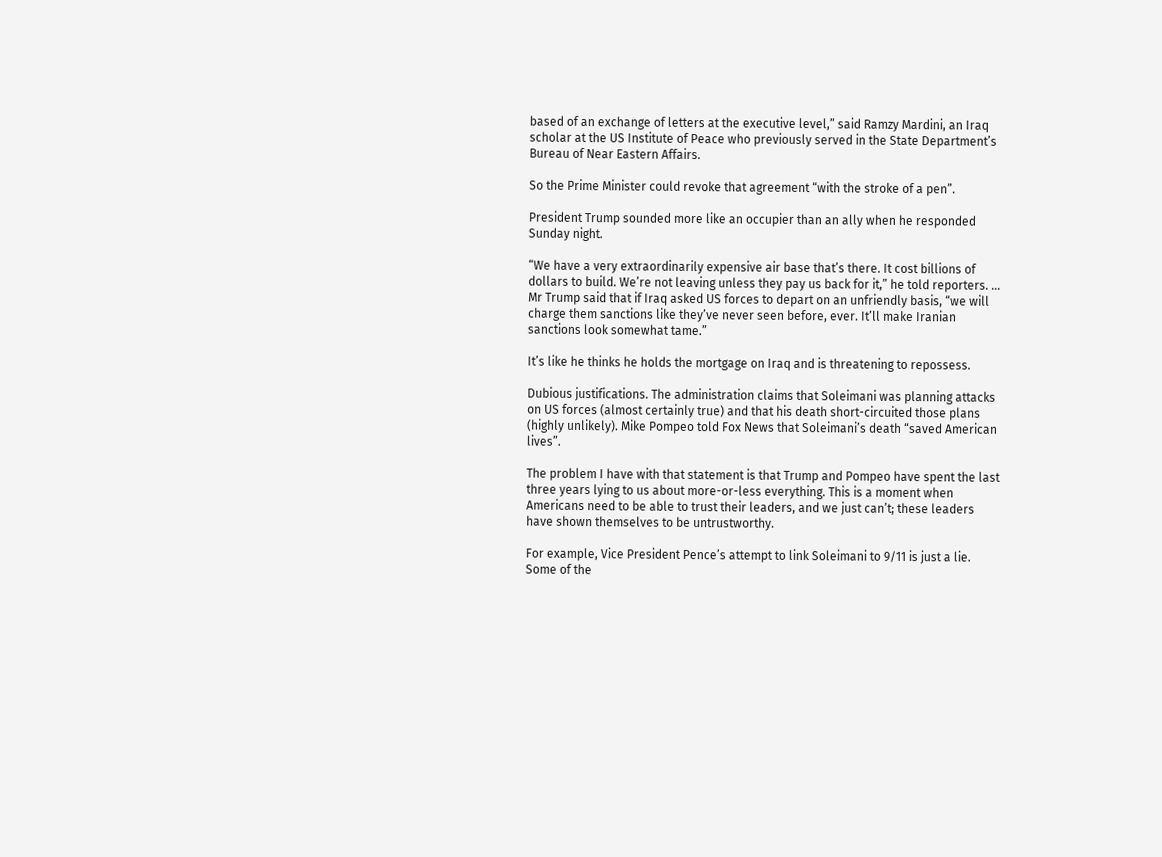based of an exchange of letters at the executive level,” said Ramzy Mardini, an Iraq scholar at the US Institute of Peace who previously served in the State Department’s Bureau of Near Eastern Affairs.

So the Prime Minister could revoke that agreement “with the stroke of a pen”.

President Trump sounded more like an occupier than an ally when he responded Sunday night.

“We have a very extraordinarily expensive air base that’s there. It cost billions of dollars to build. We’re not leaving unless they pay us back for it,” he told reporters. … Mr Trump said that if Iraq asked US forces to depart on an unfriendly basis, “we will charge them sanctions like they’ve never seen before, ever. It’ll make Iranian sanctions look somewhat tame.”

It’s like he thinks he holds the mortgage on Iraq and is threatening to repossess.

Dubious justifications. The administration claims that Soleimani was planning attacks on US forces (almost certainly true) and that his death short-circuited those plans (highly unlikely). Mike Pompeo told Fox News that Soleimani’s death “saved American lives”.

The problem I have with that statement is that Trump and Pompeo have spent the last three years lying to us about more-or-less everything. This is a moment when Americans need to be able to trust their leaders, and we just can’t; these leaders have shown themselves to be untrustworthy.

For example, Vice President Pence’s attempt to link Soleimani to 9/11 is just a lie. Some of the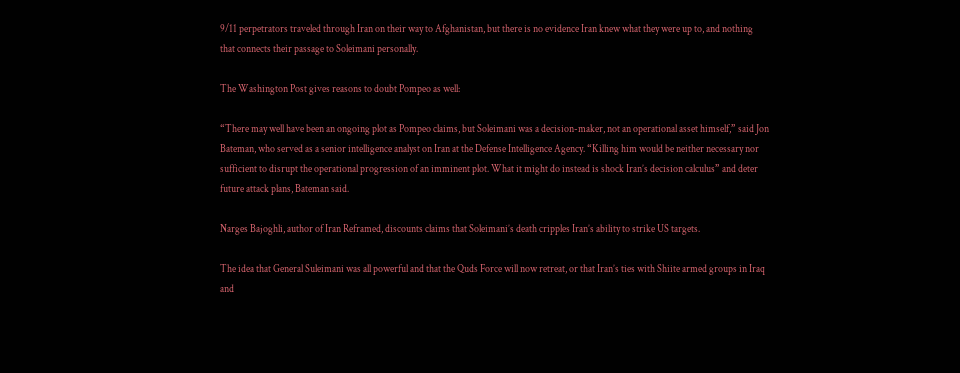9/11 perpetrators traveled through Iran on their way to Afghanistan, but there is no evidence Iran knew what they were up to, and nothing that connects their passage to Soleimani personally.

The Washington Post gives reasons to doubt Pompeo as well:

“There may well have been an ongoing plot as Pompeo claims, but Soleimani was a decision-maker, not an operational asset himself,” said Jon Bateman, who served as a senior intelligence analyst on Iran at the Defense Intelligence Agency. “Killing him would be neither necessary nor sufficient to disrupt the operational progression of an imminent plot. What it might do instead is shock Iran’s decision calculus” and deter future attack plans, Bateman said.

Narges Bajoghli, author of Iran Reframed, discounts claims that Soleimani’s death cripples Iran’s ability to strike US targets.

The idea that General Suleimani was all powerful and that the Quds Force will now retreat, or that Iran’s ties with Shiite armed groups in Iraq and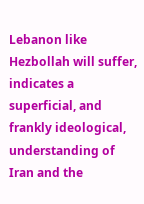Lebanon like Hezbollah will suffer, indicates a superficial, and frankly ideological, understanding of Iran and the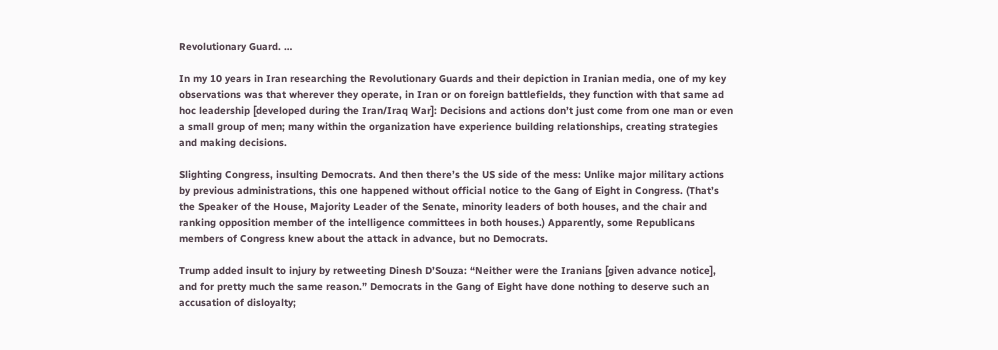Revolutionary Guard. …

In my 10 years in Iran researching the Revolutionary Guards and their depiction in Iranian media, one of my key observations was that wherever they operate, in Iran or on foreign battlefields, they function with that same ad hoc leadership [developed during the Iran/Iraq War]: Decisions and actions don’t just come from one man or even a small group of men; many within the organization have experience building relationships, creating strategies and making decisions.

Slighting Congress, insulting Democrats. And then there’s the US side of the mess: Unlike major military actions by previous administrations, this one happened without official notice to the Gang of Eight in Congress. (That’s the Speaker of the House, Majority Leader of the Senate, minority leaders of both houses, and the chair and ranking opposition member of the intelligence committees in both houses.) Apparently, some Republicans members of Congress knew about the attack in advance, but no Democrats.

Trump added insult to injury by retweeting Dinesh D’Souza: “Neither were the Iranians [given advance notice], and for pretty much the same reason.” Democrats in the Gang of Eight have done nothing to deserve such an accusation of disloyalty;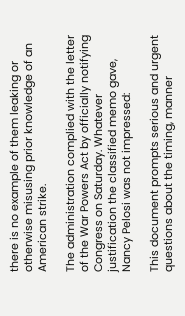there is no example of them leaking or otherwise misusing prior knowledge of an American strike.

The administration complied with the letter of the War Powers Act by officially notifying Congress on Saturday. Whatever justification the classified memo gave, Nancy Pelosi was not impressed:

This document prompts serious and urgent questions about the timing, manner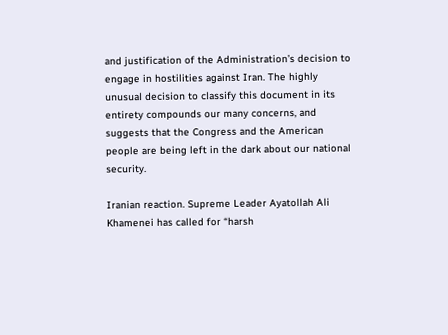and justification of the Administration’s decision to engage in hostilities against Iran. The highly unusual decision to classify this document in its entirety compounds our many concerns, and suggests that the Congress and the American people are being left in the dark about our national security.

Iranian reaction. Supreme Leader Ayatollah Ali Khamenei has called for “harsh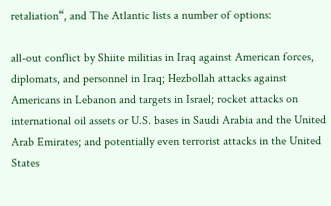retaliation“, and The Atlantic lists a number of options:

all-out conflict by Shiite militias in Iraq against American forces, diplomats, and personnel in Iraq; Hezbollah attacks against Americans in Lebanon and targets in Israel; rocket attacks on international oil assets or U.S. bases in Saudi Arabia and the United Arab Emirates; and potentially even terrorist attacks in the United States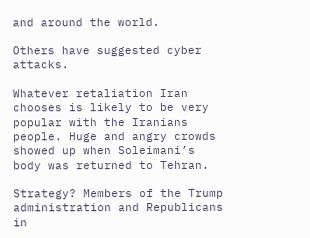and around the world.

Others have suggested cyber attacks.

Whatever retaliation Iran chooses is likely to be very popular with the Iranians people. Huge and angry crowds showed up when Soleimani’s body was returned to Tehran.

Strategy? Members of the Trump administration and Republicans in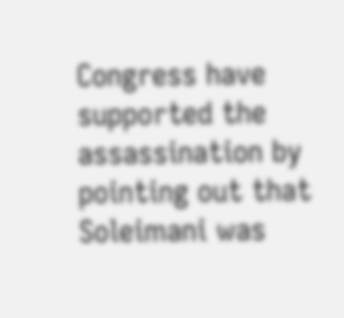Congress have supported the assassination by pointing out that Soleimani was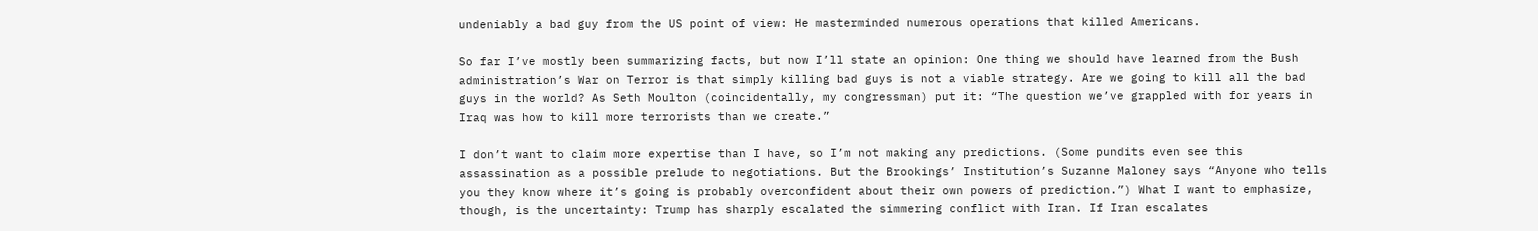undeniably a bad guy from the US point of view: He masterminded numerous operations that killed Americans.

So far I’ve mostly been summarizing facts, but now I’ll state an opinion: One thing we should have learned from the Bush administration’s War on Terror is that simply killing bad guys is not a viable strategy. Are we going to kill all the bad guys in the world? As Seth Moulton (coincidentally, my congressman) put it: “The question we’ve grappled with for years in Iraq was how to kill more terrorists than we create.”

I don’t want to claim more expertise than I have, so I’m not making any predictions. (Some pundits even see this assassination as a possible prelude to negotiations. But the Brookings’ Institution’s Suzanne Maloney says “Anyone who tells you they know where it’s going is probably overconfident about their own powers of prediction.”) What I want to emphasize, though, is the uncertainty: Trump has sharply escalated the simmering conflict with Iran. If Iran escalates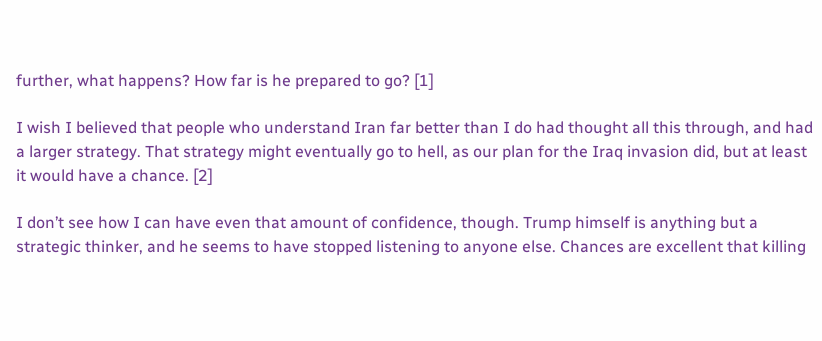further, what happens? How far is he prepared to go? [1]

I wish I believed that people who understand Iran far better than I do had thought all this through, and had a larger strategy. That strategy might eventually go to hell, as our plan for the Iraq invasion did, but at least it would have a chance. [2]

I don’t see how I can have even that amount of confidence, though. Trump himself is anything but a strategic thinker, and he seems to have stopped listening to anyone else. Chances are excellent that killing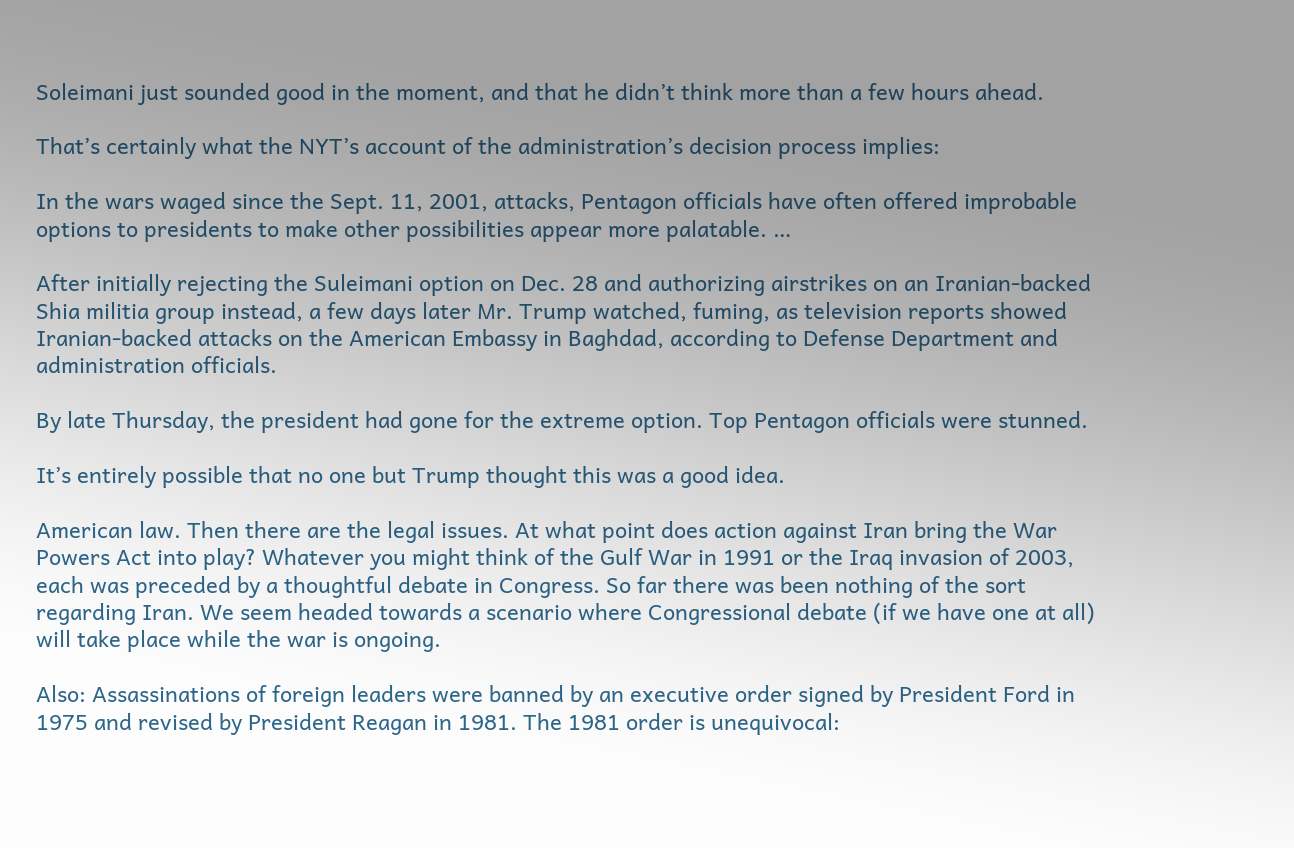Soleimani just sounded good in the moment, and that he didn’t think more than a few hours ahead.

That’s certainly what the NYT’s account of the administration’s decision process implies:

In the wars waged since the Sept. 11, 2001, attacks, Pentagon officials have often offered improbable options to presidents to make other possibilities appear more palatable. …

After initially rejecting the Suleimani option on Dec. 28 and authorizing airstrikes on an Iranian-backed Shia militia group instead, a few days later Mr. Trump watched, fuming, as television reports showed Iranian-backed attacks on the American Embassy in Baghdad, according to Defense Department and administration officials.

By late Thursday, the president had gone for the extreme option. Top Pentagon officials were stunned.

It’s entirely possible that no one but Trump thought this was a good idea.

American law. Then there are the legal issues. At what point does action against Iran bring the War Powers Act into play? Whatever you might think of the Gulf War in 1991 or the Iraq invasion of 2003, each was preceded by a thoughtful debate in Congress. So far there was been nothing of the sort regarding Iran. We seem headed towards a scenario where Congressional debate (if we have one at all) will take place while the war is ongoing.

Also: Assassinations of foreign leaders were banned by an executive order signed by President Ford in 1975 and revised by President Reagan in 1981. The 1981 order is unequivocal: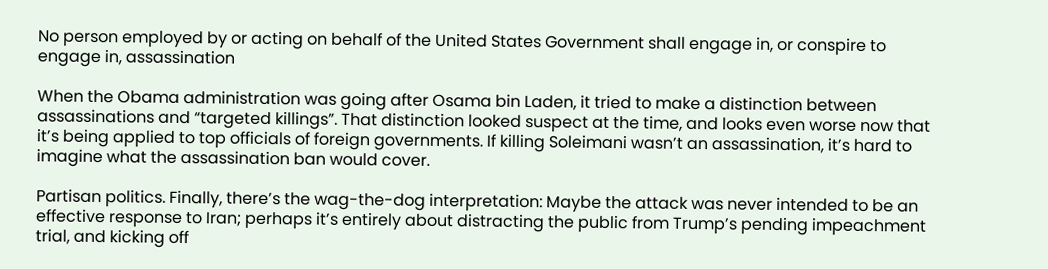No person employed by or acting on behalf of the United States Government shall engage in, or conspire to engage in, assassination

When the Obama administration was going after Osama bin Laden, it tried to make a distinction between assassinations and “targeted killings”. That distinction looked suspect at the time, and looks even worse now that it’s being applied to top officials of foreign governments. If killing Soleimani wasn’t an assassination, it’s hard to imagine what the assassination ban would cover.

Partisan politics. Finally, there’s the wag-the-dog interpretation: Maybe the attack was never intended to be an effective response to Iran; perhaps it’s entirely about distracting the public from Trump’s pending impeachment trial, and kicking off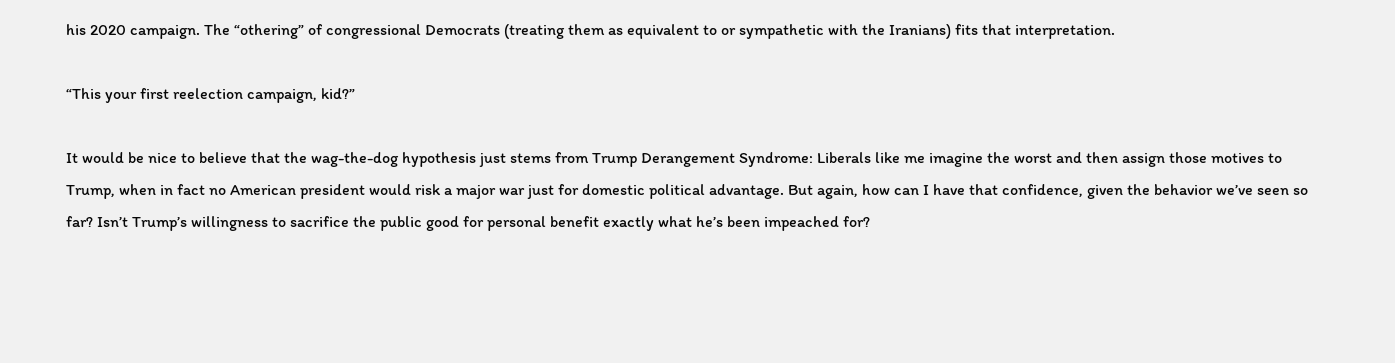his 2020 campaign. The “othering” of congressional Democrats (treating them as equivalent to or sympathetic with the Iranians) fits that interpretation.

“This your first reelection campaign, kid?”

It would be nice to believe that the wag-the-dog hypothesis just stems from Trump Derangement Syndrome: Liberals like me imagine the worst and then assign those motives to Trump, when in fact no American president would risk a major war just for domestic political advantage. But again, how can I have that confidence, given the behavior we’ve seen so far? Isn’t Trump’s willingness to sacrifice the public good for personal benefit exactly what he’s been impeached for?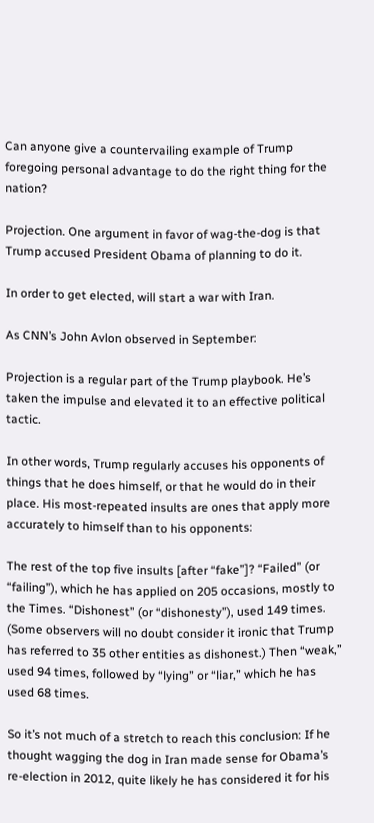Can anyone give a countervailing example of Trump foregoing personal advantage to do the right thing for the nation?

Projection. One argument in favor of wag-the-dog is that Trump accused President Obama of planning to do it.

In order to get elected, will start a war with Iran.

As CNN’s John Avlon observed in September:

Projection is a regular part of the Trump playbook. He’s taken the impulse and elevated it to an effective political tactic.

In other words, Trump regularly accuses his opponents of things that he does himself, or that he would do in their place. His most-repeated insults are ones that apply more accurately to himself than to his opponents:

The rest of the top five insults [after “fake”]? “Failed” (or “failing”), which he has applied on 205 occasions, mostly to the Times. “Dishonest” (or “dishonesty”), used 149 times. (Some observers will no doubt consider it ironic that Trump has referred to 35 other entities as dishonest.) Then “weak,” used 94 times, followed by “lying” or “liar,” which he has used 68 times.

So it’s not much of a stretch to reach this conclusion: If he thought wagging the dog in Iran made sense for Obama’s re-election in 2012, quite likely he has considered it for his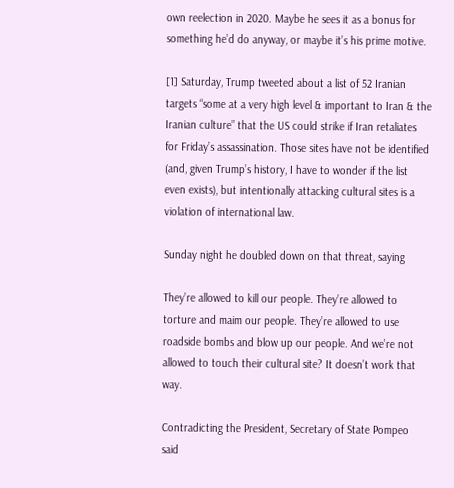own reelection in 2020. Maybe he sees it as a bonus for something he’d do anyway, or maybe it’s his prime motive.

[1] Saturday, Trump tweeted about a list of 52 Iranian targets “some at a very high level & important to Iran & the Iranian culture” that the US could strike if Iran retaliates for Friday’s assassination. Those sites have not be identified (and, given Trump’s history, I have to wonder if the list even exists), but intentionally attacking cultural sites is a violation of international law.

Sunday night he doubled down on that threat, saying

They’re allowed to kill our people. They’re allowed to torture and maim our people. They’re allowed to use roadside bombs and blow up our people. And we’re not allowed to touch their cultural site? It doesn’t work that way.

Contradicting the President, Secretary of State Pompeo said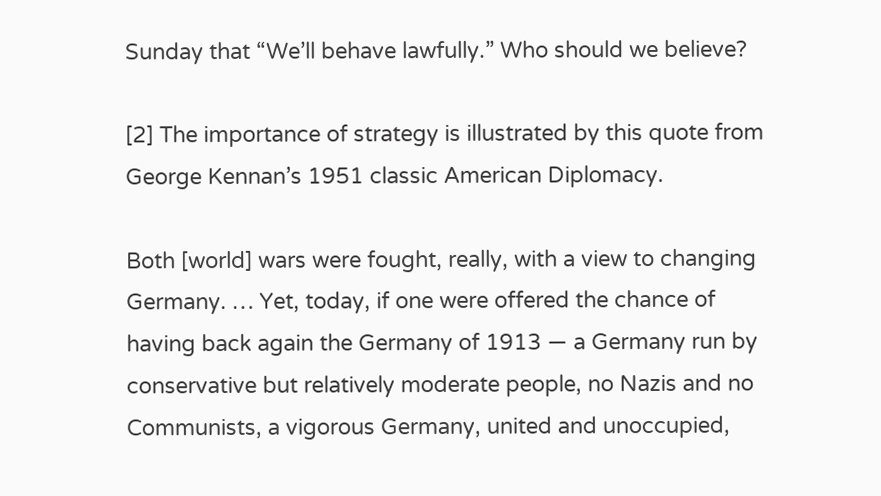Sunday that “We’ll behave lawfully.” Who should we believe?

[2] The importance of strategy is illustrated by this quote from George Kennan’s 1951 classic American Diplomacy.

Both [world] wars were fought, really, with a view to changing Germany. … Yet, today, if one were offered the chance of having back again the Germany of 1913 — a Germany run by conservative but relatively moderate people, no Nazis and no Communists, a vigorous Germany, united and unoccupied,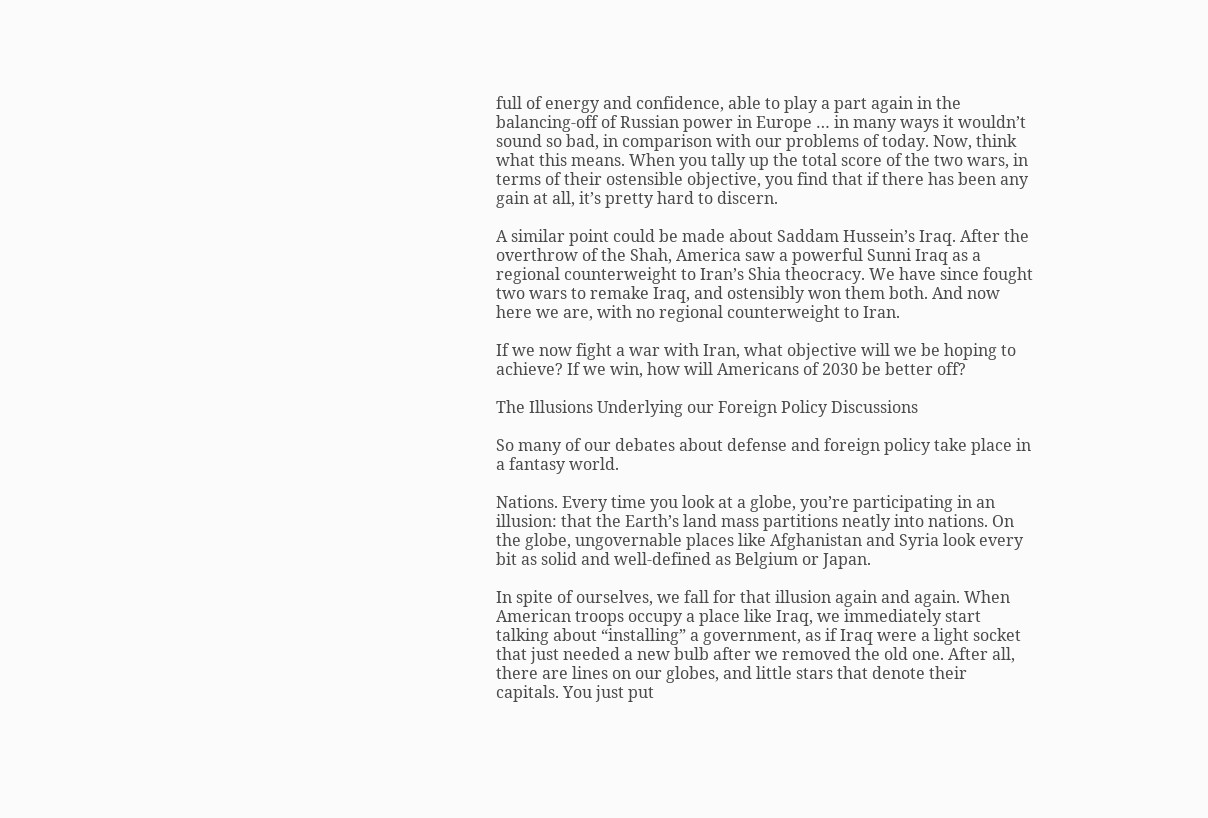full of energy and confidence, able to play a part again in the balancing-off of Russian power in Europe … in many ways it wouldn’t sound so bad, in comparison with our problems of today. Now, think what this means. When you tally up the total score of the two wars, in terms of their ostensible objective, you find that if there has been any gain at all, it’s pretty hard to discern.

A similar point could be made about Saddam Hussein’s Iraq. After the overthrow of the Shah, America saw a powerful Sunni Iraq as a regional counterweight to Iran’s Shia theocracy. We have since fought two wars to remake Iraq, and ostensibly won them both. And now here we are, with no regional counterweight to Iran.

If we now fight a war with Iran, what objective will we be hoping to achieve? If we win, how will Americans of 2030 be better off?

The Illusions Underlying our Foreign Policy Discussions

So many of our debates about defense and foreign policy take place in a fantasy world.

Nations. Every time you look at a globe, you’re participating in an illusion: that the Earth’s land mass partitions neatly into nations. On the globe, ungovernable places like Afghanistan and Syria look every bit as solid and well-defined as Belgium or Japan.

In spite of ourselves, we fall for that illusion again and again. When American troops occupy a place like Iraq, we immediately start talking about “installing” a government, as if Iraq were a light socket that just needed a new bulb after we removed the old one. After all, there are lines on our globes, and little stars that denote their capitals. You just put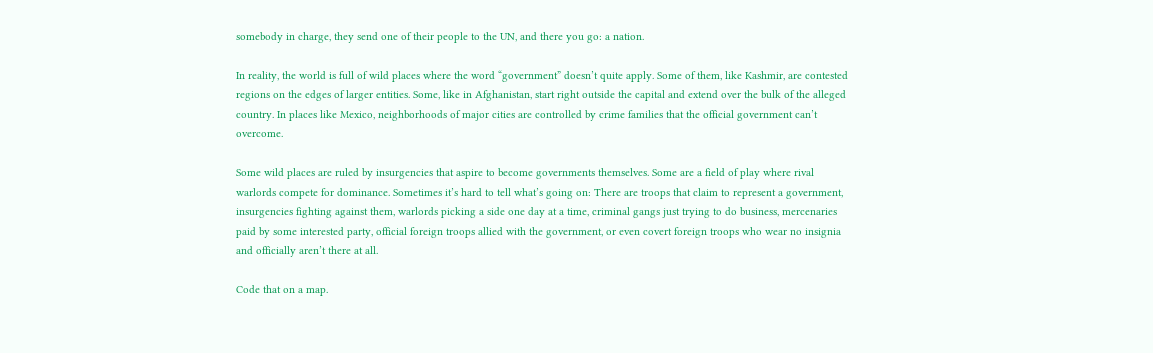somebody in charge, they send one of their people to the UN, and there you go: a nation.

In reality, the world is full of wild places where the word “government” doesn’t quite apply. Some of them, like Kashmir, are contested regions on the edges of larger entities. Some, like in Afghanistan, start right outside the capital and extend over the bulk of the alleged country. In places like Mexico, neighborhoods of major cities are controlled by crime families that the official government can’t overcome.

Some wild places are ruled by insurgencies that aspire to become governments themselves. Some are a field of play where rival warlords compete for dominance. Sometimes it’s hard to tell what’s going on: There are troops that claim to represent a government, insurgencies fighting against them, warlords picking a side one day at a time, criminal gangs just trying to do business, mercenaries paid by some interested party, official foreign troops allied with the government, or even covert foreign troops who wear no insignia and officially aren’t there at all.

Code that on a map.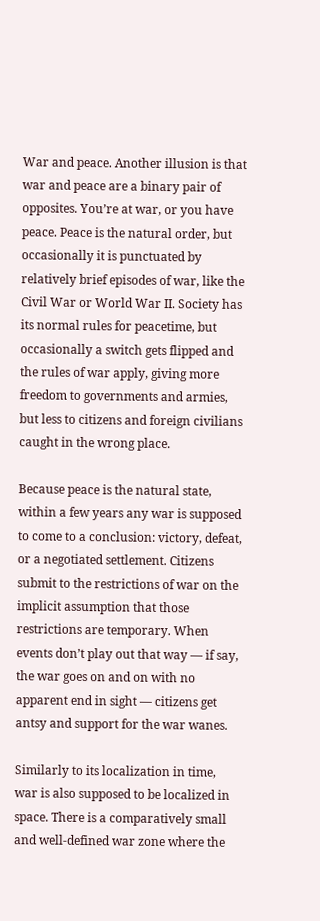War and peace. Another illusion is that war and peace are a binary pair of opposites. You’re at war, or you have peace. Peace is the natural order, but occasionally it is punctuated by relatively brief episodes of war, like the Civil War or World War II. Society has its normal rules for peacetime, but occasionally a switch gets flipped and the rules of war apply, giving more freedom to governments and armies, but less to citizens and foreign civilians caught in the wrong place.

Because peace is the natural state, within a few years any war is supposed to come to a conclusion: victory, defeat, or a negotiated settlement. Citizens submit to the restrictions of war on the implicit assumption that those restrictions are temporary. When events don’t play out that way — if say, the war goes on and on with no apparent end in sight — citizens get antsy and support for the war wanes.

Similarly to its localization in time, war is also supposed to be localized in space. There is a comparatively small and well-defined war zone where the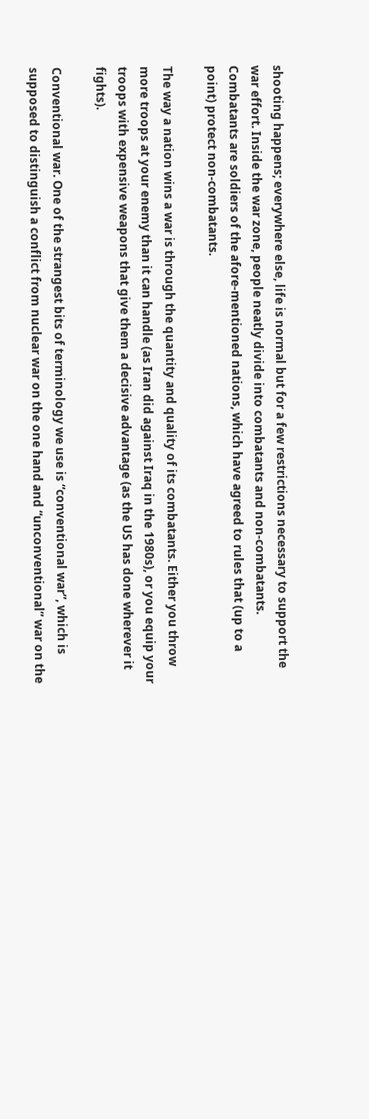shooting happens; everywhere else, life is normal but for a few restrictions necessary to support the war effort. Inside the war zone, people neatly divide into combatants and non-combatants. Combatants are soldiers of the afore-mentioned nations, which have agreed to rules that (up to a point) protect non-combatants.

The way a nation wins a war is through the quantity and quality of its combatants. Either you throw more troops at your enemy than it can handle (as Iran did against Iraq in the 1980s), or you equip your troops with expensive weapons that give them a decisive advantage (as the US has done wherever it fights).

Conventional war. One of the strangest bits of terminology we use is “conventional war”, which is supposed to distinguish a conflict from nuclear war on the one hand and “unconventional” war on the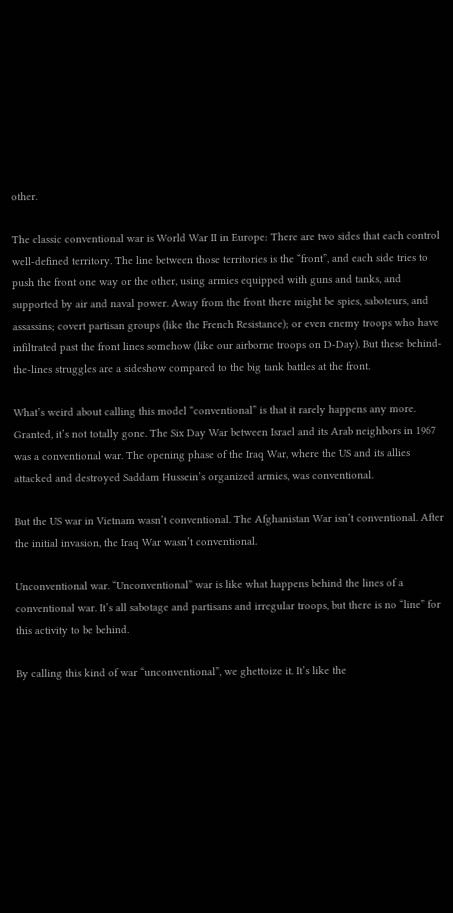other.

The classic conventional war is World War II in Europe: There are two sides that each control well-defined territory. The line between those territories is the “front”, and each side tries to push the front one way or the other, using armies equipped with guns and tanks, and supported by air and naval power. Away from the front there might be spies, saboteurs, and assassins; covert partisan groups (like the French Resistance); or even enemy troops who have infiltrated past the front lines somehow (like our airborne troops on D-Day). But these behind-the-lines struggles are a sideshow compared to the big tank battles at the front.

What’s weird about calling this model “conventional” is that it rarely happens any more. Granted, it’s not totally gone. The Six Day War between Israel and its Arab neighbors in 1967 was a conventional war. The opening phase of the Iraq War, where the US and its allies attacked and destroyed Saddam Hussein’s organized armies, was conventional.

But the US war in Vietnam wasn’t conventional. The Afghanistan War isn’t conventional. After the initial invasion, the Iraq War wasn’t conventional.

Unconventional war. “Unconventional” war is like what happens behind the lines of a conventional war. It’s all sabotage and partisans and irregular troops, but there is no “line” for this activity to be behind.

By calling this kind of war “unconventional”, we ghettoize it. It’s like the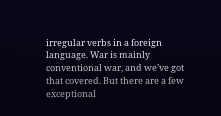irregular verbs in a foreign language. War is mainly conventional war, and we’ve got that covered. But there are a few exceptional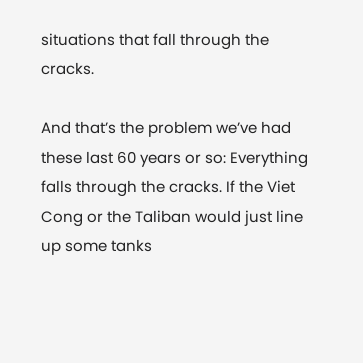situations that fall through the cracks.

And that’s the problem we’ve had these last 60 years or so: Everything falls through the cracks. If the Viet Cong or the Taliban would just line up some tanks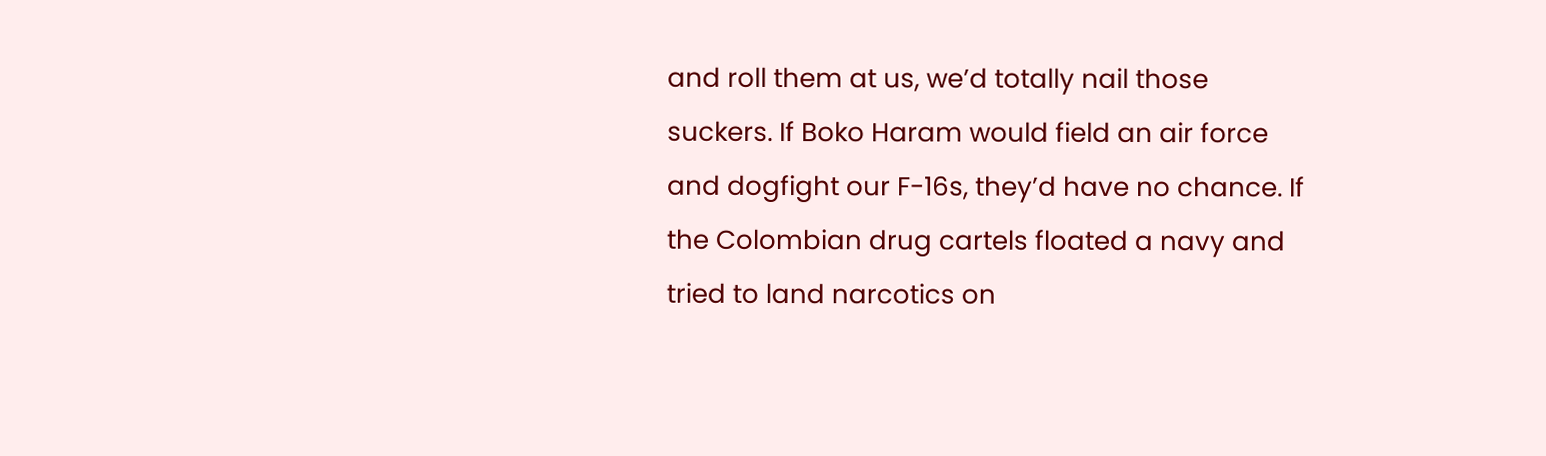and roll them at us, we’d totally nail those suckers. If Boko Haram would field an air force and dogfight our F-16s, they’d have no chance. If the Colombian drug cartels floated a navy and tried to land narcotics on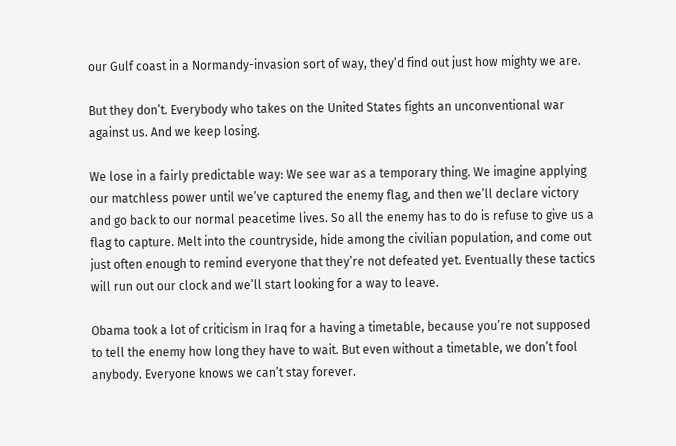our Gulf coast in a Normandy-invasion sort of way, they’d find out just how mighty we are.

But they don’t. Everybody who takes on the United States fights an unconventional war against us. And we keep losing.

We lose in a fairly predictable way: We see war as a temporary thing. We imagine applying our matchless power until we’ve captured the enemy flag, and then we’ll declare victory and go back to our normal peacetime lives. So all the enemy has to do is refuse to give us a flag to capture. Melt into the countryside, hide among the civilian population, and come out just often enough to remind everyone that they’re not defeated yet. Eventually these tactics will run out our clock and we’ll start looking for a way to leave.

Obama took a lot of criticism in Iraq for a having a timetable, because you’re not supposed to tell the enemy how long they have to wait. But even without a timetable, we don’t fool anybody. Everyone knows we can’t stay forever.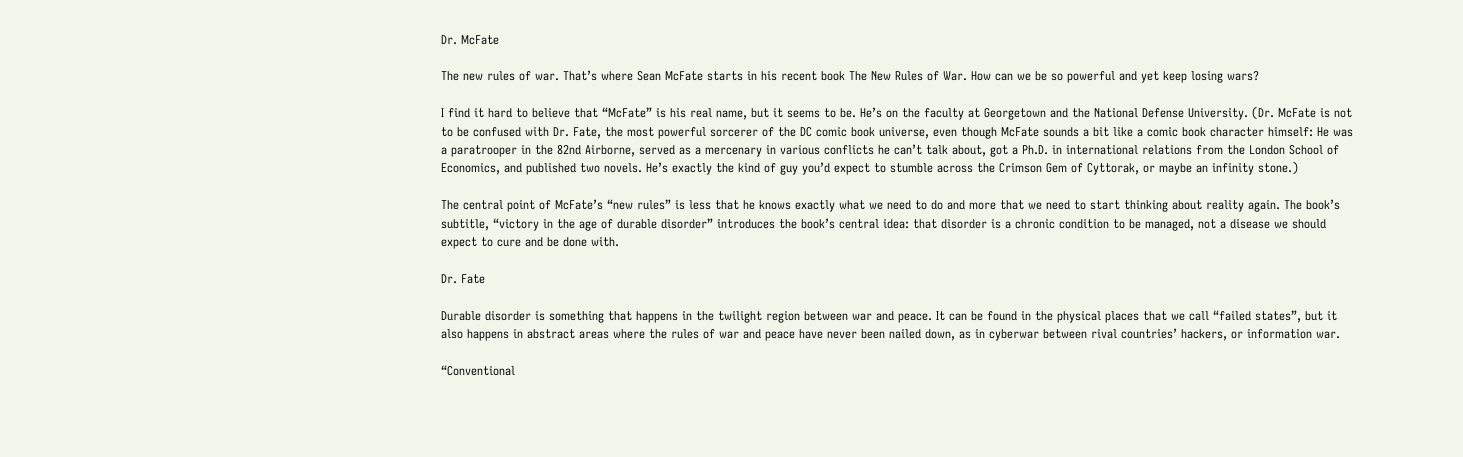Dr. McFate

The new rules of war. That’s where Sean McFate starts in his recent book The New Rules of War. How can we be so powerful and yet keep losing wars?

I find it hard to believe that “McFate” is his real name, but it seems to be. He’s on the faculty at Georgetown and the National Defense University. (Dr. McFate is not to be confused with Dr. Fate, the most powerful sorcerer of the DC comic book universe, even though McFate sounds a bit like a comic book character himself: He was a paratrooper in the 82nd Airborne, served as a mercenary in various conflicts he can’t talk about, got a Ph.D. in international relations from the London School of Economics, and published two novels. He’s exactly the kind of guy you’d expect to stumble across the Crimson Gem of Cyttorak, or maybe an infinity stone.)

The central point of McFate’s “new rules” is less that he knows exactly what we need to do and more that we need to start thinking about reality again. The book’s subtitle, “victory in the age of durable disorder” introduces the book’s central idea: that disorder is a chronic condition to be managed, not a disease we should expect to cure and be done with.

Dr. Fate

Durable disorder is something that happens in the twilight region between war and peace. It can be found in the physical places that we call “failed states”, but it also happens in abstract areas where the rules of war and peace have never been nailed down, as in cyberwar between rival countries’ hackers, or information war.

“Conventional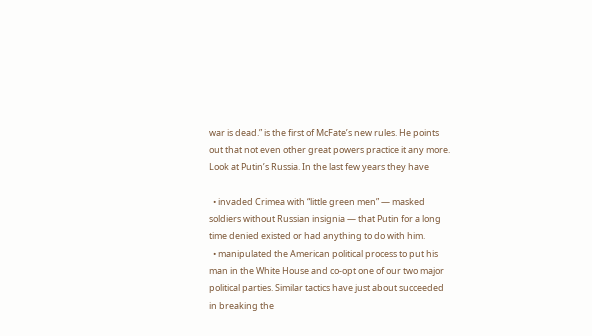war is dead.” is the first of McFate’s new rules. He points out that not even other great powers practice it any more. Look at Putin’s Russia. In the last few years they have

  • invaded Crimea with “little green men” — masked soldiers without Russian insignia — that Putin for a long time denied existed or had anything to do with him.
  • manipulated the American political process to put his man in the White House and co-opt one of our two major political parties. Similar tactics have just about succeeded in breaking the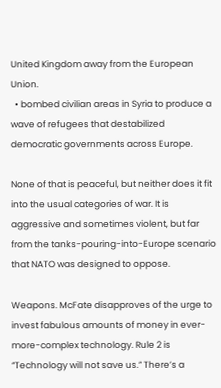United Kingdom away from the European Union.
  • bombed civilian areas in Syria to produce a wave of refugees that destabilized democratic governments across Europe.

None of that is peaceful, but neither does it fit into the usual categories of war. It is aggressive and sometimes violent, but far from the tanks-pouring-into-Europe scenario that NATO was designed to oppose.

Weapons. McFate disapproves of the urge to invest fabulous amounts of money in ever-more-complex technology. Rule 2 is “Technology will not save us.” There’s a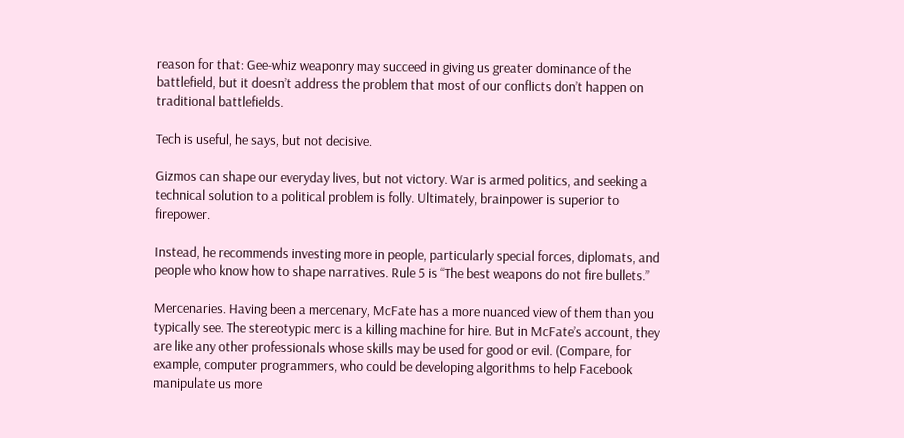reason for that: Gee-whiz weaponry may succeed in giving us greater dominance of the battlefield, but it doesn’t address the problem that most of our conflicts don’t happen on traditional battlefields.

Tech is useful, he says, but not decisive.

Gizmos can shape our everyday lives, but not victory. War is armed politics, and seeking a technical solution to a political problem is folly. Ultimately, brainpower is superior to firepower.

Instead, he recommends investing more in people, particularly special forces, diplomats, and people who know how to shape narratives. Rule 5 is “The best weapons do not fire bullets.”

Mercenaries. Having been a mercenary, McFate has a more nuanced view of them than you typically see. The stereotypic merc is a killing machine for hire. But in McFate’s account, they are like any other professionals whose skills may be used for good or evil. (Compare, for example, computer programmers, who could be developing algorithms to help Facebook manipulate us more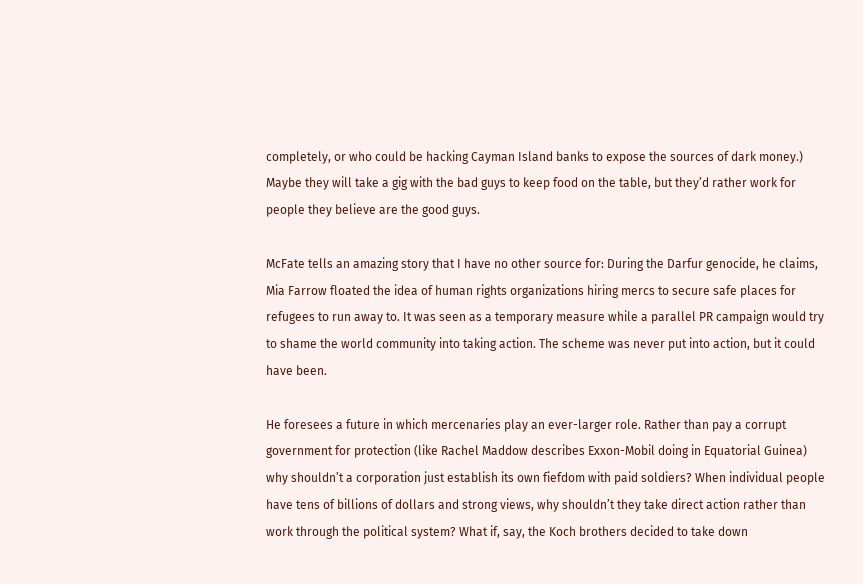completely, or who could be hacking Cayman Island banks to expose the sources of dark money.) Maybe they will take a gig with the bad guys to keep food on the table, but they’d rather work for people they believe are the good guys.

McFate tells an amazing story that I have no other source for: During the Darfur genocide, he claims, Mia Farrow floated the idea of human rights organizations hiring mercs to secure safe places for refugees to run away to. It was seen as a temporary measure while a parallel PR campaign would try to shame the world community into taking action. The scheme was never put into action, but it could have been.

He foresees a future in which mercenaries play an ever-larger role. Rather than pay a corrupt government for protection (like Rachel Maddow describes Exxon-Mobil doing in Equatorial Guinea) why shouldn’t a corporation just establish its own fiefdom with paid soldiers? When individual people have tens of billions of dollars and strong views, why shouldn’t they take direct action rather than work through the political system? What if, say, the Koch brothers decided to take down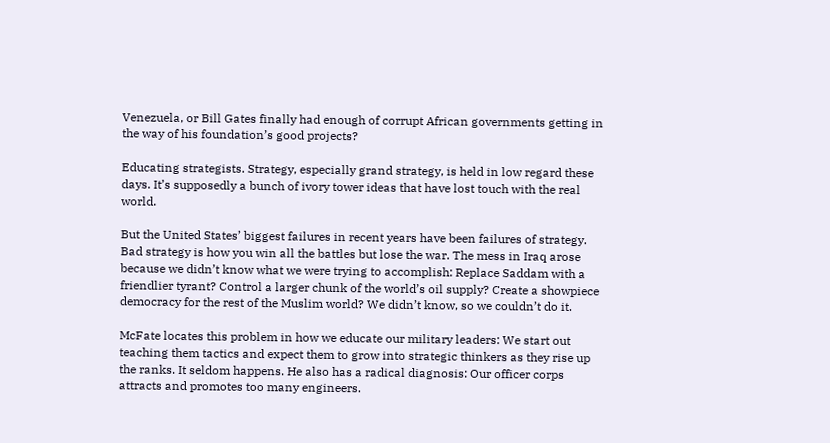Venezuela, or Bill Gates finally had enough of corrupt African governments getting in the way of his foundation’s good projects?

Educating strategists. Strategy, especially grand strategy, is held in low regard these days. It’s supposedly a bunch of ivory tower ideas that have lost touch with the real world.

But the United States’ biggest failures in recent years have been failures of strategy. Bad strategy is how you win all the battles but lose the war. The mess in Iraq arose because we didn’t know what we were trying to accomplish: Replace Saddam with a friendlier tyrant? Control a larger chunk of the world’s oil supply? Create a showpiece democracy for the rest of the Muslim world? We didn’t know, so we couldn’t do it.

McFate locates this problem in how we educate our military leaders: We start out teaching them tactics and expect them to grow into strategic thinkers as they rise up the ranks. It seldom happens. He also has a radical diagnosis: Our officer corps attracts and promotes too many engineers.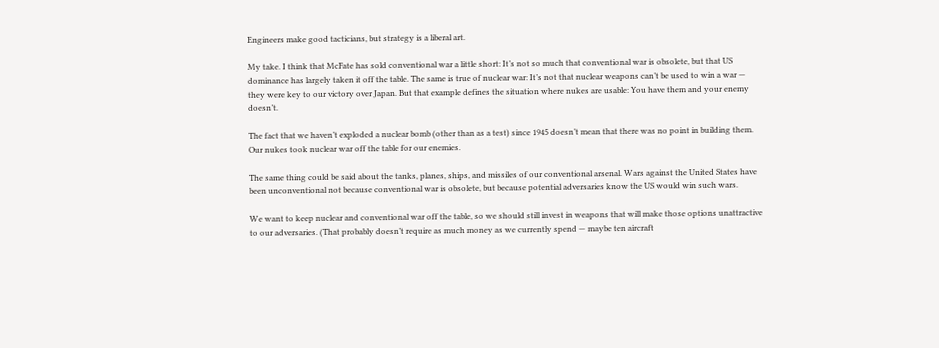Engineers make good tacticians, but strategy is a liberal art.

My take. I think that McFate has sold conventional war a little short: It’s not so much that conventional war is obsolete, but that US dominance has largely taken it off the table. The same is true of nuclear war: It’s not that nuclear weapons can’t be used to win a war — they were key to our victory over Japan. But that example defines the situation where nukes are usable: You have them and your enemy doesn’t.

The fact that we haven’t exploded a nuclear bomb (other than as a test) since 1945 doesn’t mean that there was no point in building them. Our nukes took nuclear war off the table for our enemies.

The same thing could be said about the tanks, planes, ships, and missiles of our conventional arsenal. Wars against the United States have been unconventional not because conventional war is obsolete, but because potential adversaries know the US would win such wars.

We want to keep nuclear and conventional war off the table, so we should still invest in weapons that will make those options unattractive to our adversaries. (That probably doesn’t require as much money as we currently spend — maybe ten aircraft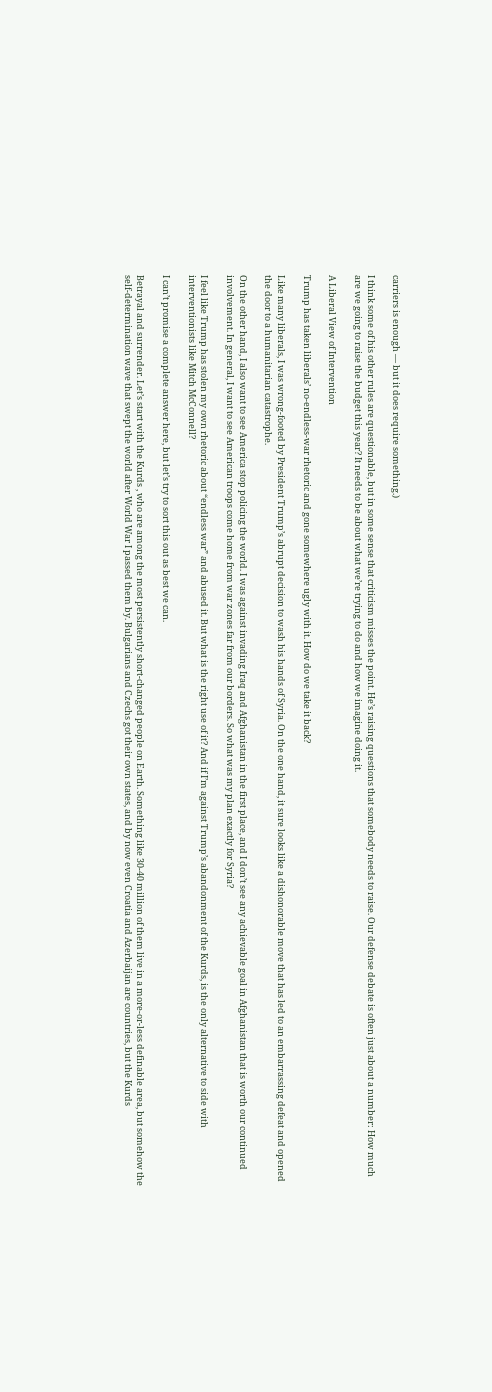carriers is enough — but it does require something.)

I think some of his other rules are questionable, but in some sense that criticism misses the point. He’s raising questions that somebody needs to raise. Our defense debate is often just about a number: How much are we going to raise the budget this year? It needs to be about what we’re trying to do and how we imagine doing it.

A Liberal View of Intervention

Trump has taken liberals’ no-endless-war rhetoric and gone somewhere ugly with it. How do we take it back?

Like many liberals, I was wrong-footed by President Trump’s abrupt decision to wash his hands of Syria. On the one hand, it sure looks like a dishonorable move that has led to an embarrassing defeat and opened the door to a humanitarian catastrophe.

On the other hand, I also want to see America stop policing the world. I was against invading Iraq and Afghanistan in the first place, and I don’t see any achievable goal in Afghanistan that is worth our continued involvement. In general, I want to see American troops come home from war zones far from our borders. So what was my plan exactly for Syria?

I feel like Trump has stolen my own rhetoric about “endless war” and abused it. But what is the right use of it? And if I’m against Trump’s abandonment of the Kurds, is the only alternative to side with interventionists like Mitch McConnell?

I can’t promise a complete answer here, but let’s try to sort this out as best we can.

Betrayal and surrender. Let’s start with the Kurds , who are among the most persistently short-changed people on Earth. Something like 30-40 million of them live in a more-or-less definable area, but somehow the self-determination wave that swept the world after World War I passed them by. Bulgarians and Czechs got their own states, and by now even Croatia and Azerbaijan are countries, but the Kurds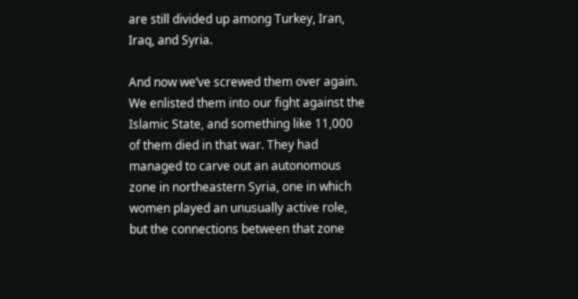are still divided up among Turkey, Iran, Iraq, and Syria.

And now we’ve screwed them over again. We enlisted them into our fight against the Islamic State, and something like 11,000 of them died in that war. They had managed to carve out an autonomous zone in northeastern Syria, one in which women played an unusually active role, but the connections between that zone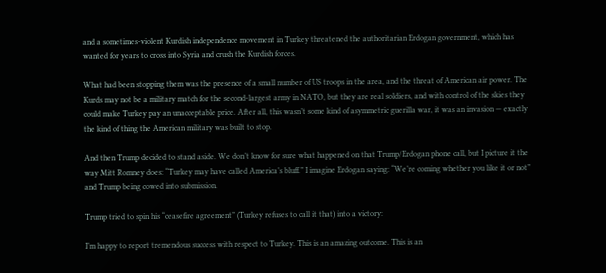and a sometimes-violent Kurdish independence movement in Turkey threatened the authoritarian Erdogan government, which has wanted for years to cross into Syria and crush the Kurdish forces.

What had been stopping them was the presence of a small number of US troops in the area, and the threat of American air power. The Kurds may not be a military match for the second-largest army in NATO, but they are real soldiers, and with control of the skies they could make Turkey pay an unacceptable price. After all, this wasn’t some kind of asymmetric guerilla war, it was an invasion — exactly the kind of thing the American military was built to stop.

And then Trump decided to stand aside. We don’t know for sure what happened on that Trump/Erdogan phone call, but I picture it the way Mitt Romney does: “Turkey may have called America’s bluff.” I imagine Erdogan saying: “We’re coming whether you like it or not” and Trump being cowed into submission.

Trump tried to spin his “ceasefire agreement” (Turkey refuses to call it that) into a victory:

I’m happy to report tremendous success with respect to Turkey. This is an amazing outcome. This is an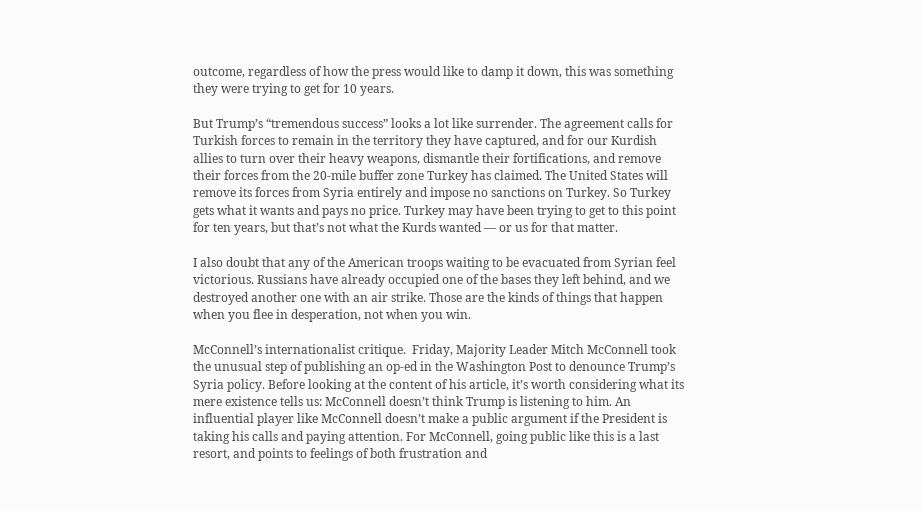outcome, regardless of how the press would like to damp it down, this was something they were trying to get for 10 years.

But Trump’s “tremendous success” looks a lot like surrender. The agreement calls for Turkish forces to remain in the territory they have captured, and for our Kurdish allies to turn over their heavy weapons, dismantle their fortifications, and remove their forces from the 20-mile buffer zone Turkey has claimed. The United States will remove its forces from Syria entirely and impose no sanctions on Turkey. So Turkey gets what it wants and pays no price. Turkey may have been trying to get to this point for ten years, but that’s not what the Kurds wanted — or us for that matter.

I also doubt that any of the American troops waiting to be evacuated from Syrian feel victorious. Russians have already occupied one of the bases they left behind, and we destroyed another one with an air strike. Those are the kinds of things that happen when you flee in desperation, not when you win.

McConnell’s internationalist critique.  Friday, Majority Leader Mitch McConnell took the unusual step of publishing an op-ed in the Washington Post to denounce Trump’s Syria policy. Before looking at the content of his article, it’s worth considering what its mere existence tells us: McConnell doesn’t think Trump is listening to him. An influential player like McConnell doesn’t make a public argument if the President is taking his calls and paying attention. For McConnell, going public like this is a last resort, and points to feelings of both frustration and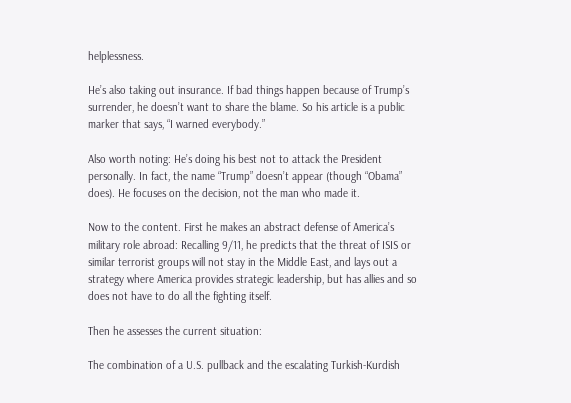helplessness.

He’s also taking out insurance. If bad things happen because of Trump’s surrender, he doesn’t want to share the blame. So his article is a public marker that says, “I warned everybody.”

Also worth noting: He’s doing his best not to attack the President personally. In fact, the name “Trump” doesn’t appear (though “Obama” does). He focuses on the decision, not the man who made it.

Now to the content. First he makes an abstract defense of America’s military role abroad: Recalling 9/11, he predicts that the threat of ISIS or similar terrorist groups will not stay in the Middle East, and lays out a strategy where America provides strategic leadership, but has allies and so does not have to do all the fighting itself.

Then he assesses the current situation:

The combination of a U.S. pullback and the escalating Turkish-Kurdish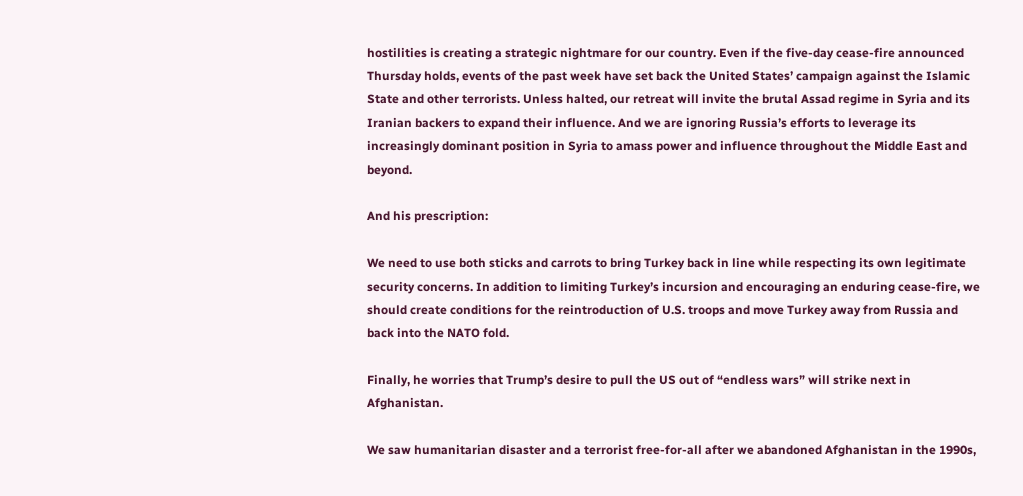hostilities is creating a strategic nightmare for our country. Even if the five-day cease-fire announced Thursday holds, events of the past week have set back the United States’ campaign against the Islamic State and other terrorists. Unless halted, our retreat will invite the brutal Assad regime in Syria and its Iranian backers to expand their influence. And we are ignoring Russia’s efforts to leverage its increasingly dominant position in Syria to amass power and influence throughout the Middle East and beyond.

And his prescription:

We need to use both sticks and carrots to bring Turkey back in line while respecting its own legitimate security concerns. In addition to limiting Turkey’s incursion and encouraging an enduring cease-fire, we should create conditions for the reintroduction of U.S. troops and move Turkey away from Russia and back into the NATO fold.

Finally, he worries that Trump’s desire to pull the US out of “endless wars” will strike next in Afghanistan.

We saw humanitarian disaster and a terrorist free-for-all after we abandoned Afghanistan in the 1990s,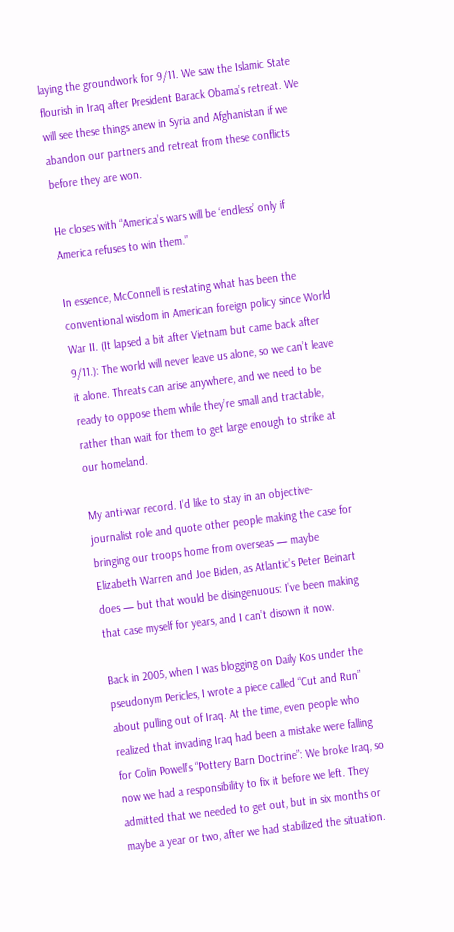laying the groundwork for 9/11. We saw the Islamic State flourish in Iraq after President Barack Obama’s retreat. We will see these things anew in Syria and Afghanistan if we abandon our partners and retreat from these conflicts before they are won.

He closes with “America’s wars will be ‘endless’ only if America refuses to win them.”

In essence, McConnell is restating what has been the conventional wisdom in American foreign policy since World War II. (It lapsed a bit after Vietnam but came back after 9/11.): The world will never leave us alone, so we can’t leave it alone. Threats can arise anywhere, and we need to be ready to oppose them while they’re small and tractable, rather than wait for them to get large enough to strike at our homeland.

My anti-war record. I’d like to stay in an objective-journalist role and quote other people making the case for bringing our troops home from overseas — maybe Elizabeth Warren and Joe Biden, as Atlantic’s Peter Beinart does — but that would be disingenuous: I’ve been making that case myself for years, and I can’t disown it now.

Back in 2005, when I was blogging on Daily Kos under the pseudonym Pericles, I wrote a piece called “Cut and Run” about pulling out of Iraq. At the time, even people who realized that invading Iraq had been a mistake were falling for Colin Powell’s “Pottery Barn Doctrine”: We broke Iraq, so now we had a responsibility to fix it before we left. They admitted that we needed to get out, but in six months or maybe a year or two, after we had stabilized the situation.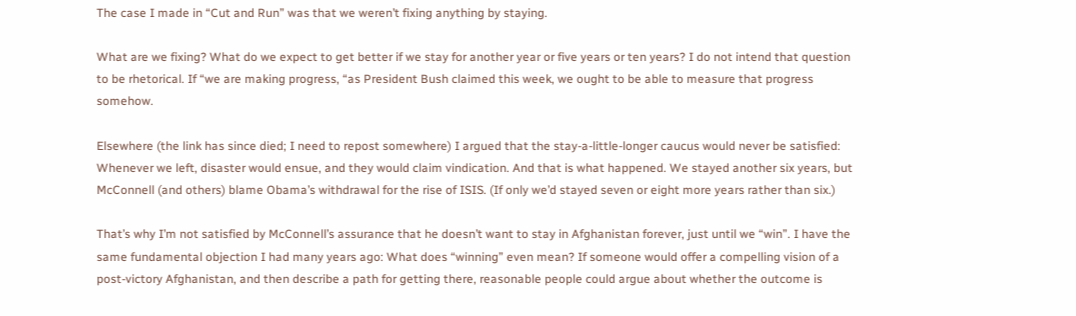The case I made in “Cut and Run” was that we weren’t fixing anything by staying.

What are we fixing? What do we expect to get better if we stay for another year or five years or ten years? I do not intend that question to be rhetorical. If “we are making progress, “as President Bush claimed this week, we ought to be able to measure that progress somehow.

Elsewhere (the link has since died; I need to repost somewhere) I argued that the stay-a-little-longer caucus would never be satisfied: Whenever we left, disaster would ensue, and they would claim vindication. And that is what happened. We stayed another six years, but McConnell (and others) blame Obama’s withdrawal for the rise of ISIS. (If only we’d stayed seven or eight more years rather than six.)

That’s why I’m not satisfied by McConnell’s assurance that he doesn’t want to stay in Afghanistan forever, just until we “win”. I have the same fundamental objection I had many years ago: What does “winning” even mean? If someone would offer a compelling vision of a post-victory Afghanistan, and then describe a path for getting there, reasonable people could argue about whether the outcome is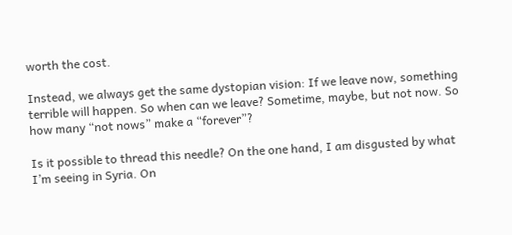worth the cost.

Instead, we always get the same dystopian vision: If we leave now, something terrible will happen. So when can we leave? Sometime, maybe, but not now. So how many “not nows” make a “forever”?

Is it possible to thread this needle? On the one hand, I am disgusted by what I’m seeing in Syria. On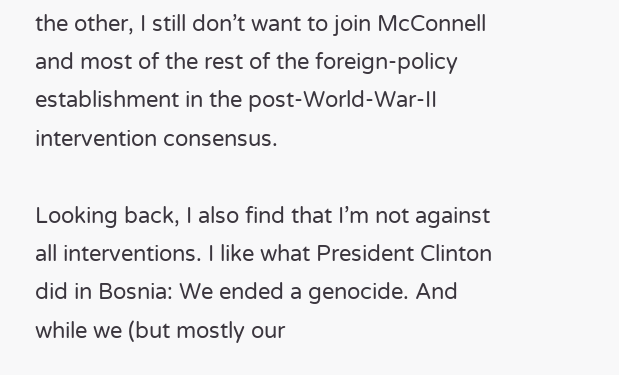the other, I still don’t want to join McConnell and most of the rest of the foreign-policy establishment in the post-World-War-II intervention consensus.

Looking back, I also find that I’m not against all interventions. I like what President Clinton did in Bosnia: We ended a genocide. And while we (but mostly our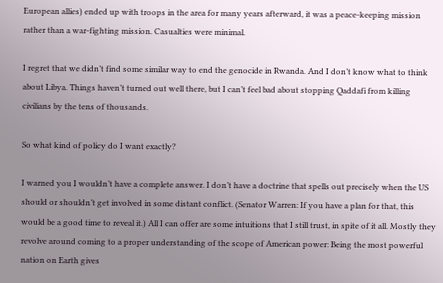European allies) ended up with troops in the area for many years afterward, it was a peace-keeping mission rather than a war-fighting mission. Casualties were minimal.

I regret that we didn’t find some similar way to end the genocide in Rwanda. And I don’t know what to think about Libya. Things haven’t turned out well there, but I can’t feel bad about stopping Qaddafi from killing civilians by the tens of thousands.

So what kind of policy do I want exactly?

I warned you I wouldn’t have a complete answer. I don’t have a doctrine that spells out precisely when the US should or shouldn’t get involved in some distant conflict. (Senator Warren: If you have a plan for that, this would be a good time to reveal it.) All I can offer are some intuitions that I still trust, in spite of it all. Mostly they revolve around coming to a proper understanding of the scope of American power: Being the most powerful nation on Earth gives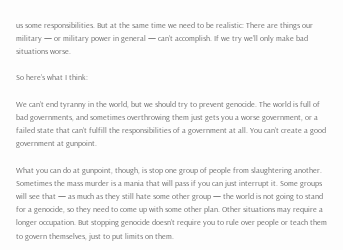us some responsibilities. But at the same time we need to be realistic: There are things our military — or military power in general — can’t accomplish. If we try we’ll only make bad situations worse.

So here’s what I think:

We can’t end tyranny in the world, but we should try to prevent genocide. The world is full of bad governments, and sometimes overthrowing them just gets you a worse government, or a failed state that can’t fulfill the responsibilities of a government at all. You can’t create a good government at gunpoint.

What you can do at gunpoint, though, is stop one group of people from slaughtering another. Sometimes the mass murder is a mania that will pass if you can just interrupt it. Some groups will see that — as much as they still hate some other group — the world is not going to stand for a genocide, so they need to come up with some other plan. Other situations may require a longer occupation. But stopping genocide doesn’t require you to rule over people or teach them to govern themselves, just to put limits on them.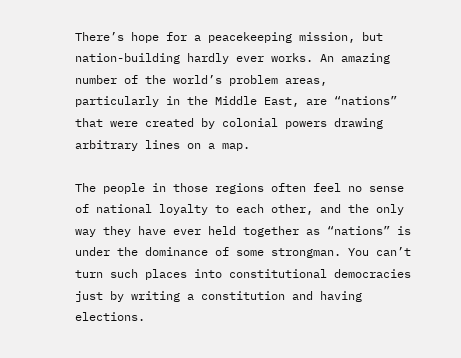There’s hope for a peacekeeping mission, but nation-building hardly ever works. An amazing number of the world’s problem areas, particularly in the Middle East, are “nations” that were created by colonial powers drawing arbitrary lines on a map.

The people in those regions often feel no sense of national loyalty to each other, and the only way they have ever held together as “nations” is under the dominance of some strongman. You can’t turn such places into constitutional democracies just by writing a constitution and having elections.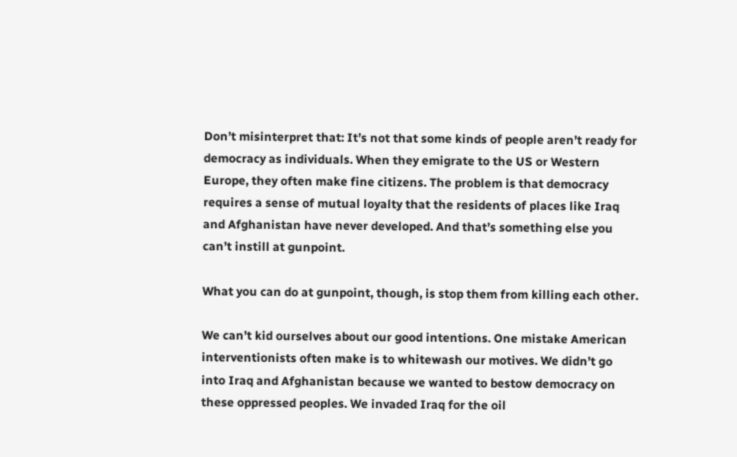Don’t misinterpret that: It’s not that some kinds of people aren’t ready for democracy as individuals. When they emigrate to the US or Western Europe, they often make fine citizens. The problem is that democracy requires a sense of mutual loyalty that the residents of places like Iraq and Afghanistan have never developed. And that’s something else you can’t instill at gunpoint.

What you can do at gunpoint, though, is stop them from killing each other.

We can’t kid ourselves about our good intentions. One mistake American interventionists often make is to whitewash our motives. We didn’t go into Iraq and Afghanistan because we wanted to bestow democracy on these oppressed peoples. We invaded Iraq for the oil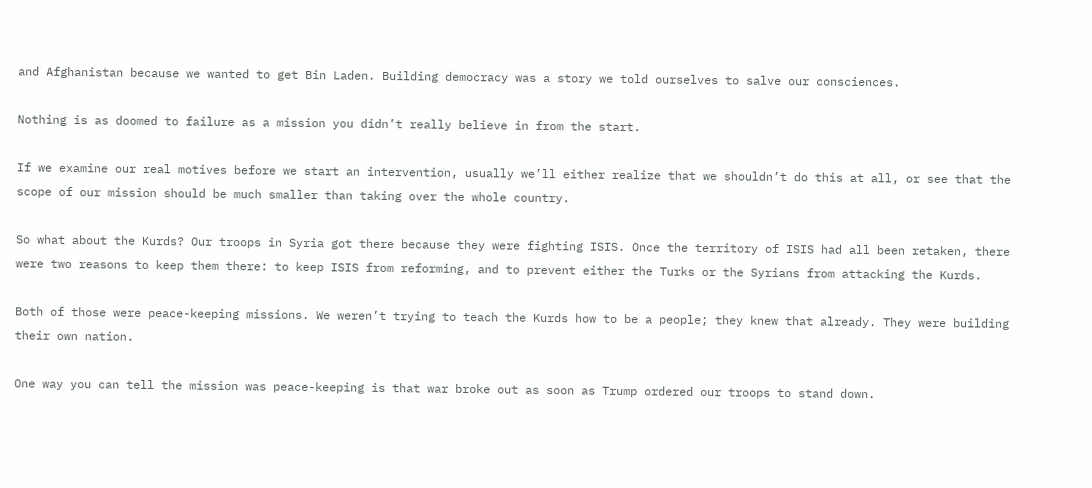and Afghanistan because we wanted to get Bin Laden. Building democracy was a story we told ourselves to salve our consciences.

Nothing is as doomed to failure as a mission you didn’t really believe in from the start.

If we examine our real motives before we start an intervention, usually we’ll either realize that we shouldn’t do this at all, or see that the scope of our mission should be much smaller than taking over the whole country.

So what about the Kurds? Our troops in Syria got there because they were fighting ISIS. Once the territory of ISIS had all been retaken, there were two reasons to keep them there: to keep ISIS from reforming, and to prevent either the Turks or the Syrians from attacking the Kurds.

Both of those were peace-keeping missions. We weren’t trying to teach the Kurds how to be a people; they knew that already. They were building their own nation.

One way you can tell the mission was peace-keeping is that war broke out as soon as Trump ordered our troops to stand down.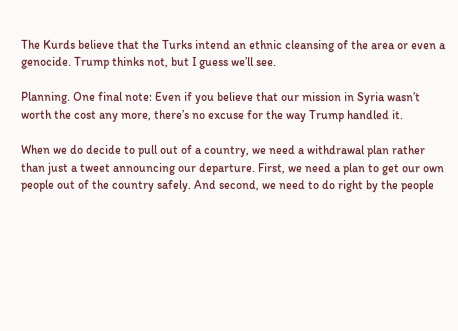The Kurds believe that the Turks intend an ethnic cleansing of the area or even a genocide. Trump thinks not, but I guess we’ll see.

Planning. One final note: Even if you believe that our mission in Syria wasn’t worth the cost any more, there’s no excuse for the way Trump handled it.

When we do decide to pull out of a country, we need a withdrawal plan rather than just a tweet announcing our departure. First, we need a plan to get our own people out of the country safely. And second, we need to do right by the people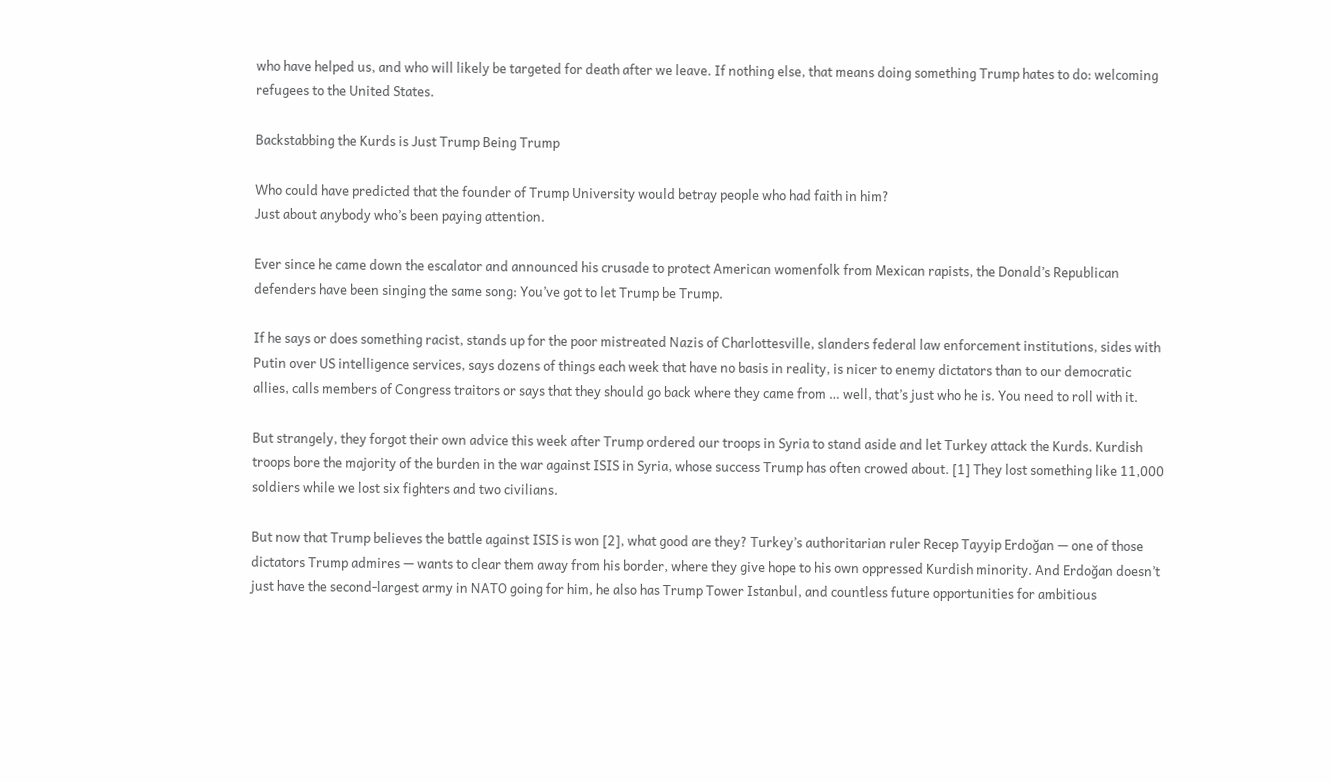who have helped us, and who will likely be targeted for death after we leave. If nothing else, that means doing something Trump hates to do: welcoming refugees to the United States.

Backstabbing the Kurds is Just Trump Being Trump

Who could have predicted that the founder of Trump University would betray people who had faith in him?
Just about anybody who’s been paying attention.

Ever since he came down the escalator and announced his crusade to protect American womenfolk from Mexican rapists, the Donald’s Republican defenders have been singing the same song: You’ve got to let Trump be Trump.

If he says or does something racist, stands up for the poor mistreated Nazis of Charlottesville, slanders federal law enforcement institutions, sides with Putin over US intelligence services, says dozens of things each week that have no basis in reality, is nicer to enemy dictators than to our democratic allies, calls members of Congress traitors or says that they should go back where they came from … well, that’s just who he is. You need to roll with it.

But strangely, they forgot their own advice this week after Trump ordered our troops in Syria to stand aside and let Turkey attack the Kurds. Kurdish troops bore the majority of the burden in the war against ISIS in Syria, whose success Trump has often crowed about. [1] They lost something like 11,000 soldiers while we lost six fighters and two civilians.

But now that Trump believes the battle against ISIS is won [2], what good are they? Turkey’s authoritarian ruler Recep Tayyip Erdoğan — one of those dictators Trump admires — wants to clear them away from his border, where they give hope to his own oppressed Kurdish minority. And Erdoğan doesn’t just have the second-largest army in NATO going for him, he also has Trump Tower Istanbul, and countless future opportunities for ambitious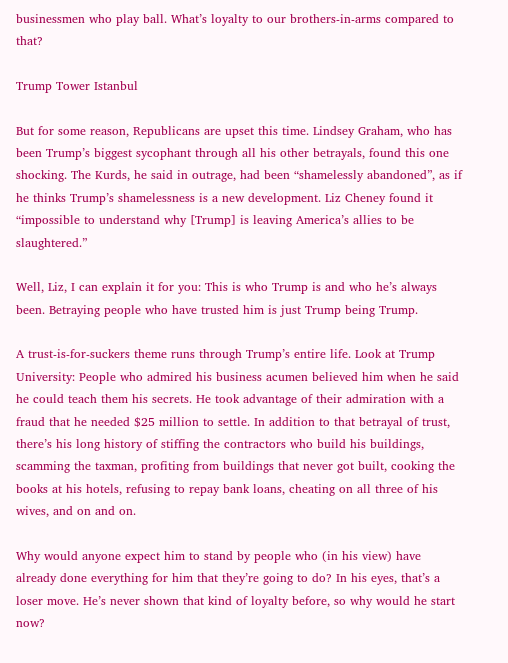businessmen who play ball. What’s loyalty to our brothers-in-arms compared to that?

Trump Tower Istanbul

But for some reason, Republicans are upset this time. Lindsey Graham, who has been Trump’s biggest sycophant through all his other betrayals, found this one shocking. The Kurds, he said in outrage, had been “shamelessly abandoned”, as if he thinks Trump’s shamelessness is a new development. Liz Cheney found it “impossible to understand why [Trump] is leaving America’s allies to be slaughtered.”

Well, Liz, I can explain it for you: This is who Trump is and who he’s always been. Betraying people who have trusted him is just Trump being Trump.

A trust-is-for-suckers theme runs through Trump’s entire life. Look at Trump University: People who admired his business acumen believed him when he said he could teach them his secrets. He took advantage of their admiration with a fraud that he needed $25 million to settle. In addition to that betrayal of trust, there’s his long history of stiffing the contractors who build his buildings, scamming the taxman, profiting from buildings that never got built, cooking the books at his hotels, refusing to repay bank loans, cheating on all three of his wives, and on and on.

Why would anyone expect him to stand by people who (in his view) have already done everything for him that they’re going to do? In his eyes, that’s a loser move. He’s never shown that kind of loyalty before, so why would he start now?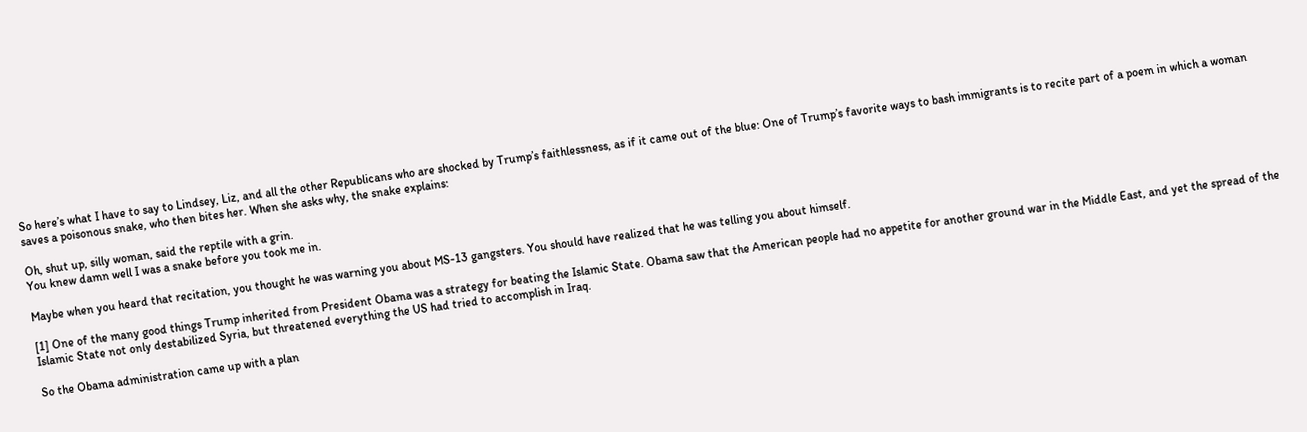So here’s what I have to say to Lindsey, Liz, and all the other Republicans who are shocked by Trump’s faithlessness, as if it came out of the blue: One of Trump’s favorite ways to bash immigrants is to recite part of a poem in which a woman saves a poisonous snake, who then bites her. When she asks why, the snake explains:

Oh, shut up, silly woman, said the reptile with a grin.
You knew damn well I was a snake before you took me in.

Maybe when you heard that recitation, you thought he was warning you about MS-13 gangsters. You should have realized that he was telling you about himself.

[1] One of the many good things Trump inherited from President Obama was a strategy for beating the Islamic State. Obama saw that the American people had no appetite for another ground war in the Middle East, and yet the spread of the Islamic State not only destabilized Syria, but threatened everything the US had tried to accomplish in Iraq.

So the Obama administration came up with a plan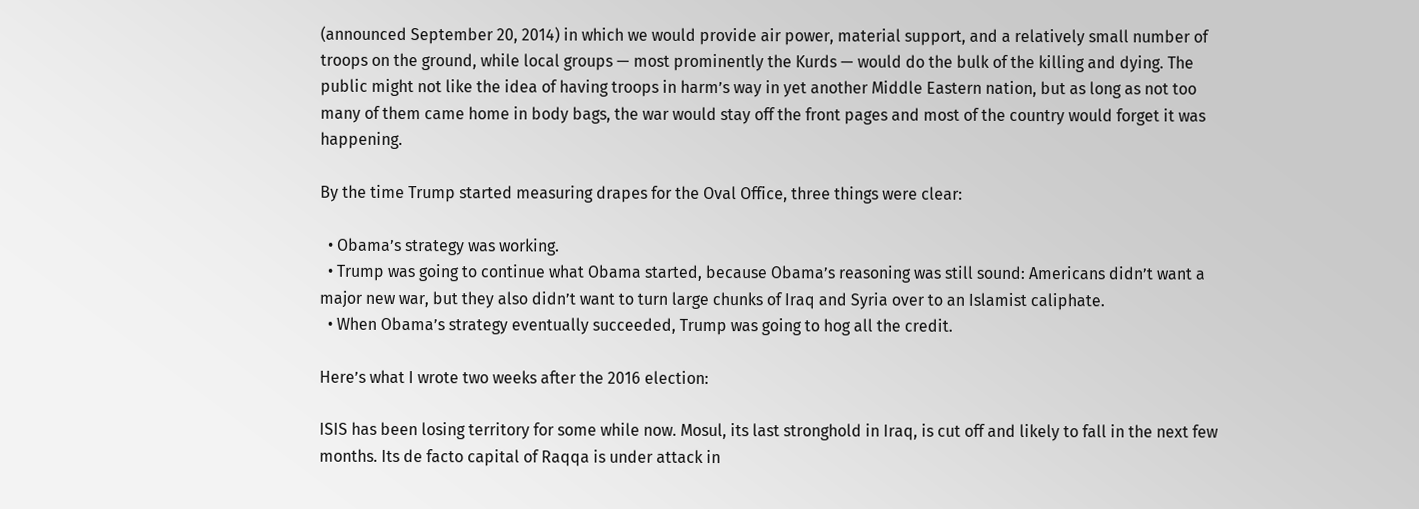(announced September 20, 2014) in which we would provide air power, material support, and a relatively small number of troops on the ground, while local groups — most prominently the Kurds — would do the bulk of the killing and dying. The public might not like the idea of having troops in harm’s way in yet another Middle Eastern nation, but as long as not too many of them came home in body bags, the war would stay off the front pages and most of the country would forget it was happening.

By the time Trump started measuring drapes for the Oval Office, three things were clear:

  • Obama’s strategy was working.
  • Trump was going to continue what Obama started, because Obama’s reasoning was still sound: Americans didn’t want a major new war, but they also didn’t want to turn large chunks of Iraq and Syria over to an Islamist caliphate.
  • When Obama’s strategy eventually succeeded, Trump was going to hog all the credit.

Here’s what I wrote two weeks after the 2016 election:

ISIS has been losing territory for some while now. Mosul, its last stronghold in Iraq, is cut off and likely to fall in the next few months. Its de facto capital of Raqqa is under attack in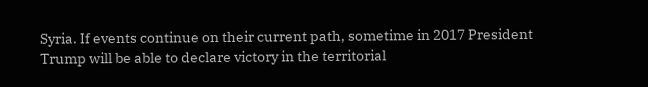Syria. If events continue on their current path, sometime in 2017 President Trump will be able to declare victory in the territorial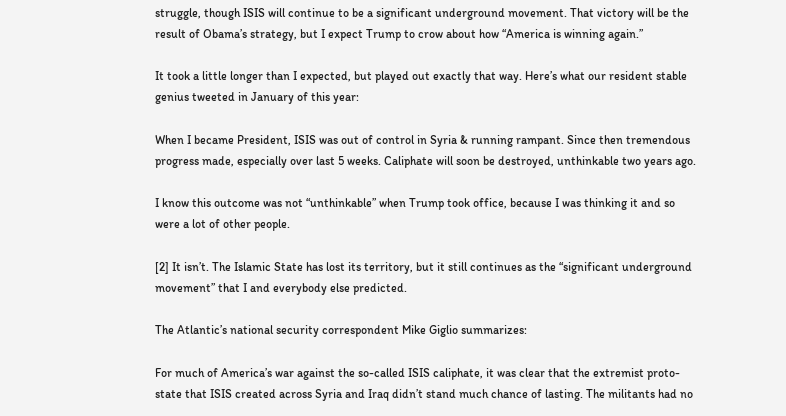struggle, though ISIS will continue to be a significant underground movement. That victory will be the result of Obama’s strategy, but I expect Trump to crow about how “America is winning again.”

It took a little longer than I expected, but played out exactly that way. Here’s what our resident stable genius tweeted in January of this year:

When I became President, ISIS was out of control in Syria & running rampant. Since then tremendous progress made, especially over last 5 weeks. Caliphate will soon be destroyed, unthinkable two years ago.

I know this outcome was not “unthinkable” when Trump took office, because I was thinking it and so were a lot of other people.

[2] It isn’t. The Islamic State has lost its territory, but it still continues as the “significant underground movement” that I and everybody else predicted.

The Atlantic’s national security correspondent Mike Giglio summarizes:

For much of America’s war against the so-called ISIS caliphate, it was clear that the extremist proto-state that ISIS created across Syria and Iraq didn’t stand much chance of lasting. The militants had no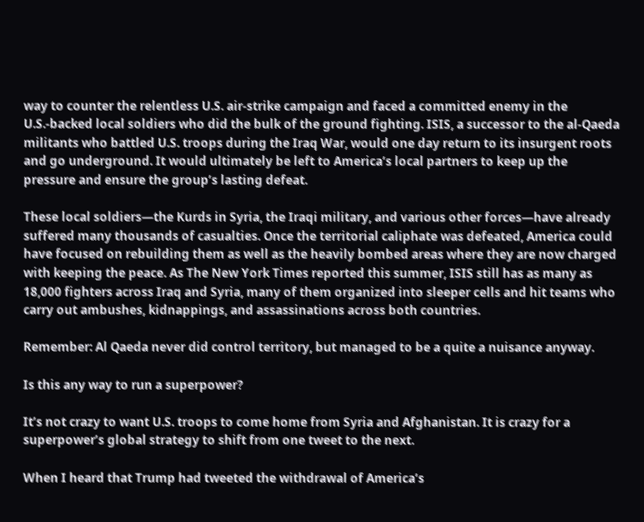way to counter the relentless U.S. air-strike campaign and faced a committed enemy in the U.S.-backed local soldiers who did the bulk of the ground fighting. ISIS, a successor to the al-Qaeda militants who battled U.S. troops during the Iraq War, would one day return to its insurgent roots and go underground. It would ultimately be left to America’s local partners to keep up the pressure and ensure the group’s lasting defeat.

These local soldiers—the Kurds in Syria, the Iraqi military, and various other forces—have already suffered many thousands of casualties. Once the territorial caliphate was defeated, America could have focused on rebuilding them as well as the heavily bombed areas where they are now charged with keeping the peace. As The New York Times reported this summer, ISIS still has as many as 18,000 fighters across Iraq and Syria, many of them organized into sleeper cells and hit teams who carry out ambushes, kidnappings, and assassinations across both countries.

Remember: Al Qaeda never did control territory, but managed to be a quite a nuisance anyway.

Is this any way to run a superpower?

It’s not crazy to want U.S. troops to come home from Syria and Afghanistan. It is crazy for a superpower’s global strategy to shift from one tweet to the next.

When I heard that Trump had tweeted the withdrawal of America’s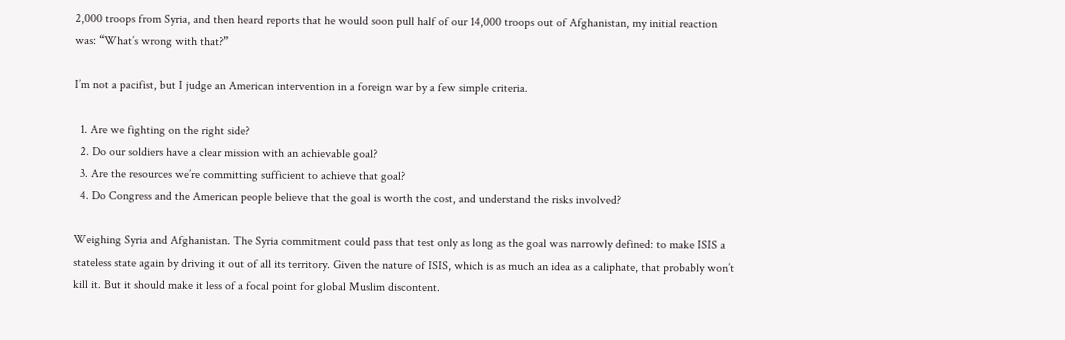2,000 troops from Syria, and then heard reports that he would soon pull half of our 14,000 troops out of Afghanistan, my initial reaction was: “What’s wrong with that?”

I’m not a pacifist, but I judge an American intervention in a foreign war by a few simple criteria.

  1. Are we fighting on the right side?
  2. Do our soldiers have a clear mission with an achievable goal?
  3. Are the resources we’re committing sufficient to achieve that goal?
  4. Do Congress and the American people believe that the goal is worth the cost, and understand the risks involved?

Weighing Syria and Afghanistan. The Syria commitment could pass that test only as long as the goal was narrowly defined: to make ISIS a stateless state again by driving it out of all its territory. Given the nature of ISIS, which is as much an idea as a caliphate, that probably won’t kill it. But it should make it less of a focal point for global Muslim discontent.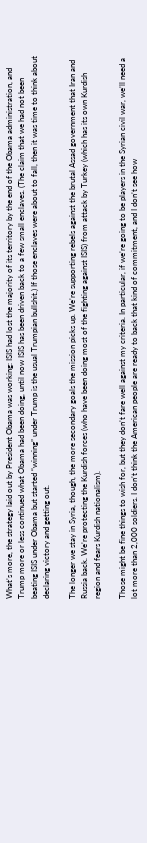What’s more, the strategy laid out by President Obama was working: ISIS had lost the majority of its territory by the end of the Obama administration, and Trump more or less continued what Obama had been doing, until now ISIS has been driven back to a few small enclaves. (The claim that we had not been beating ISIS under Obama but started “winning” under Trump is the usual Trumpian bullshit.) If those enclaves were about to fall, then it was time to think about declaring victory and getting out.

The longer we stay in Syria, though, the more secondary goals the mission picks up. We’re supporting rebels against the brutal Assad government that Iran and Russia back. We’re protecting the Kurdish forces (who have been doing most of the fighting against ISIS) from attack by Turkey (which has its own Kurdish region and fears Kurdish nationalism).

Those might be fine things to wish for, but they don’t fare well against my criteria. In particular, if we’re going to be players in the Syrian civil war, we’ll need a lot more than 2,000 soldiers. I don’t think the American people are ready to back that kind of commitment, and I don’t see how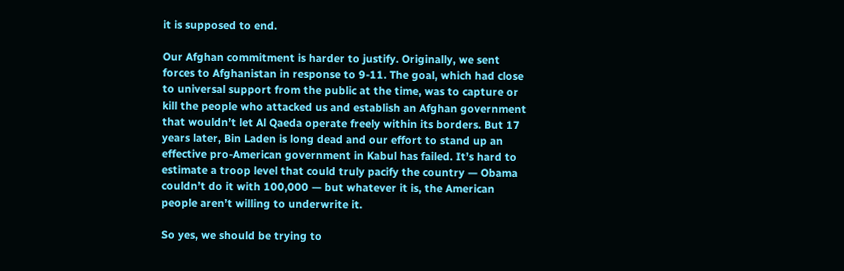it is supposed to end.

Our Afghan commitment is harder to justify. Originally, we sent forces to Afghanistan in response to 9-11. The goal, which had close to universal support from the public at the time, was to capture or kill the people who attacked us and establish an Afghan government that wouldn’t let Al Qaeda operate freely within its borders. But 17 years later, Bin Laden is long dead and our effort to stand up an effective pro-American government in Kabul has failed. It’s hard to estimate a troop level that could truly pacify the country — Obama couldn’t do it with 100,000 — but whatever it is, the American people aren’t willing to underwrite it.

So yes, we should be trying to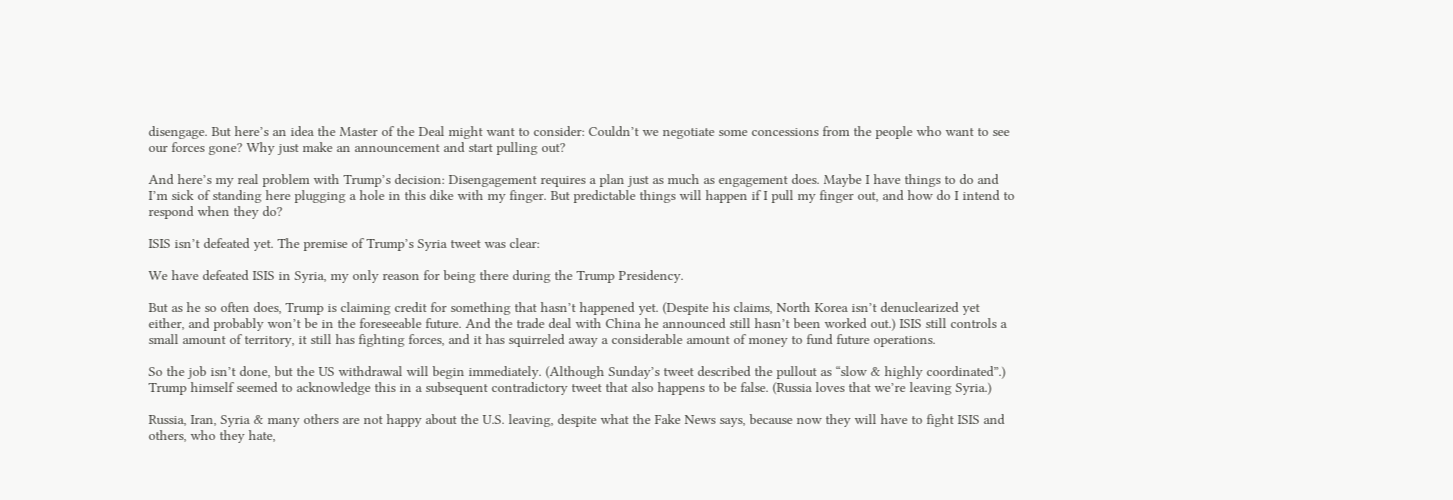disengage. But here’s an idea the Master of the Deal might want to consider: Couldn’t we negotiate some concessions from the people who want to see our forces gone? Why just make an announcement and start pulling out?

And here’s my real problem with Trump’s decision: Disengagement requires a plan just as much as engagement does. Maybe I have things to do and I’m sick of standing here plugging a hole in this dike with my finger. But predictable things will happen if I pull my finger out, and how do I intend to respond when they do?

ISIS isn’t defeated yet. The premise of Trump’s Syria tweet was clear:

We have defeated ISIS in Syria, my only reason for being there during the Trump Presidency.

But as he so often does, Trump is claiming credit for something that hasn’t happened yet. (Despite his claims, North Korea isn’t denuclearized yet either, and probably won’t be in the foreseeable future. And the trade deal with China he announced still hasn’t been worked out.) ISIS still controls a small amount of territory, it still has fighting forces, and it has squirreled away a considerable amount of money to fund future operations.

So the job isn’t done, but the US withdrawal will begin immediately. (Although Sunday’s tweet described the pullout as “slow & highly coordinated”.) Trump himself seemed to acknowledge this in a subsequent contradictory tweet that also happens to be false. (Russia loves that we’re leaving Syria.)

Russia, Iran, Syria & many others are not happy about the U.S. leaving, despite what the Fake News says, because now they will have to fight ISIS and others, who they hate,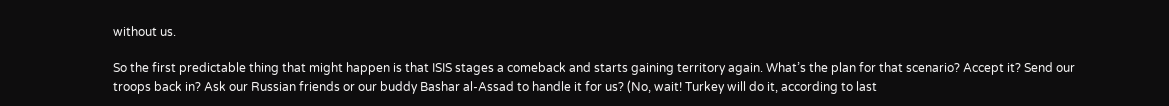without us.

So the first predictable thing that might happen is that ISIS stages a comeback and starts gaining territory again. What’s the plan for that scenario? Accept it? Send our troops back in? Ask our Russian friends or our buddy Bashar al-Assad to handle it for us? (No, wait! Turkey will do it, according to last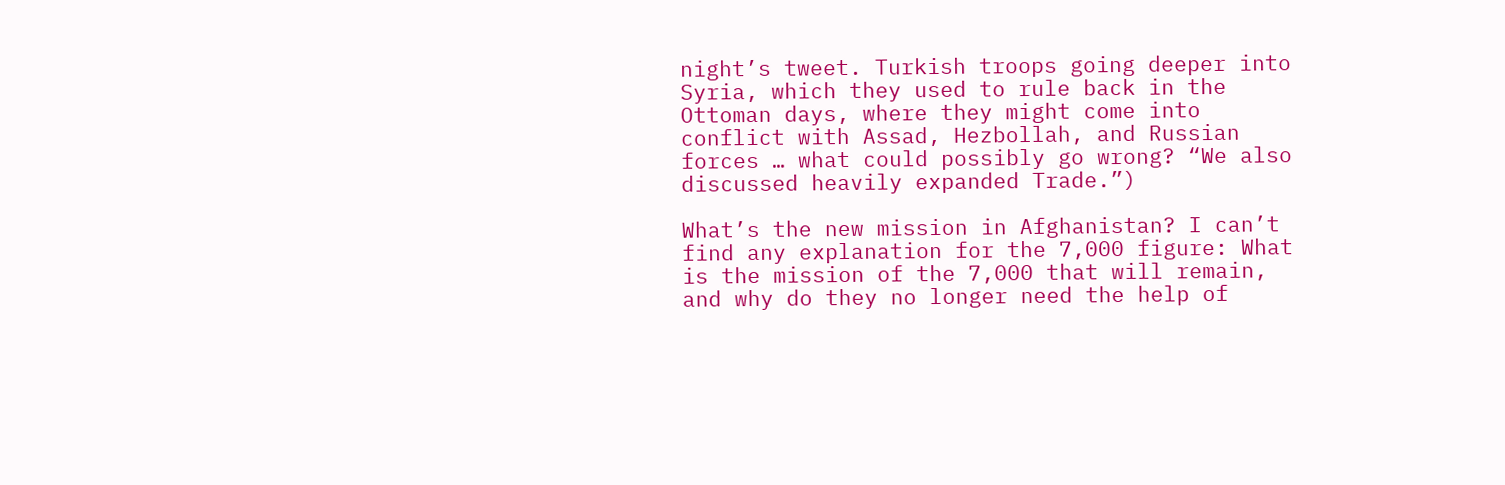night’s tweet. Turkish troops going deeper into Syria, which they used to rule back in the Ottoman days, where they might come into conflict with Assad, Hezbollah, and Russian forces … what could possibly go wrong? “We also discussed heavily expanded Trade.”)

What’s the new mission in Afghanistan? I can’t find any explanation for the 7,000 figure: What is the mission of the 7,000 that will remain, and why do they no longer need the help of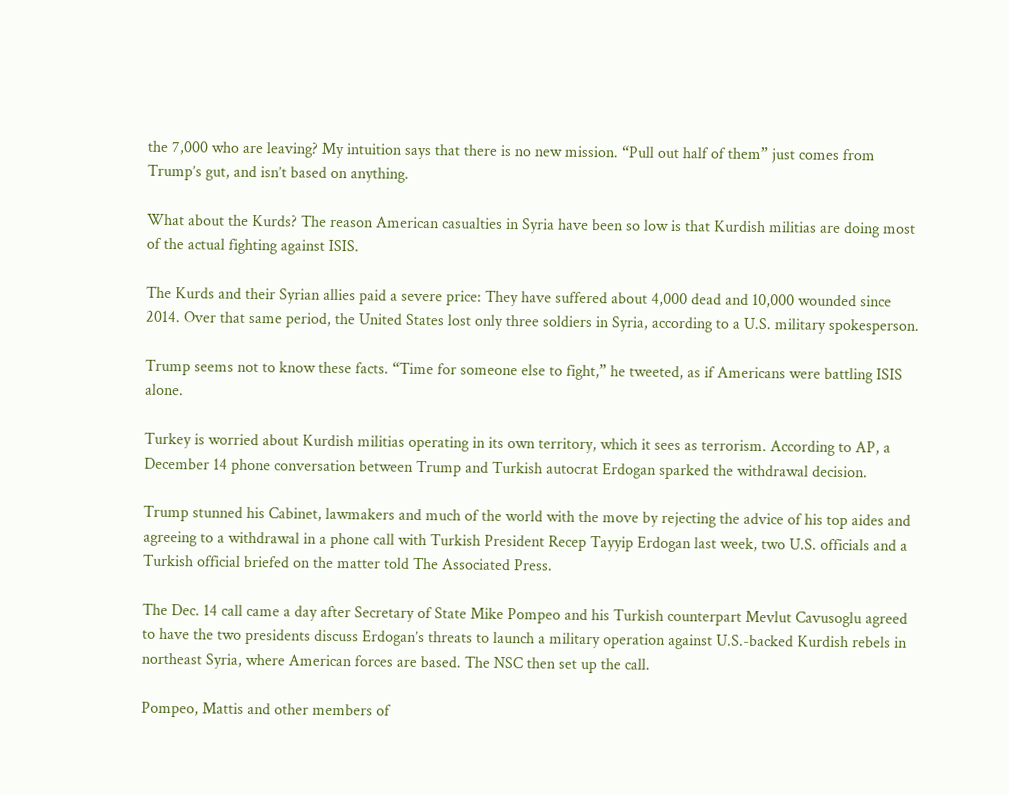the 7,000 who are leaving? My intuition says that there is no new mission. “Pull out half of them” just comes from Trump’s gut, and isn’t based on anything.

What about the Kurds? The reason American casualties in Syria have been so low is that Kurdish militias are doing most of the actual fighting against ISIS.

The Kurds and their Syrian allies paid a severe price: They have suffered about 4,000 dead and 10,000 wounded since 2014. Over that same period, the United States lost only three soldiers in Syria, according to a U.S. military spokesperson.

Trump seems not to know these facts. “Time for someone else to fight,” he tweeted, as if Americans were battling ISIS alone.

Turkey is worried about Kurdish militias operating in its own territory, which it sees as terrorism. According to AP, a December 14 phone conversation between Trump and Turkish autocrat Erdogan sparked the withdrawal decision.

Trump stunned his Cabinet, lawmakers and much of the world with the move by rejecting the advice of his top aides and agreeing to a withdrawal in a phone call with Turkish President Recep Tayyip Erdogan last week, two U.S. officials and a Turkish official briefed on the matter told The Associated Press.

The Dec. 14 call came a day after Secretary of State Mike Pompeo and his Turkish counterpart Mevlut Cavusoglu agreed to have the two presidents discuss Erdogan’s threats to launch a military operation against U.S.-backed Kurdish rebels in northeast Syria, where American forces are based. The NSC then set up the call.

Pompeo, Mattis and other members of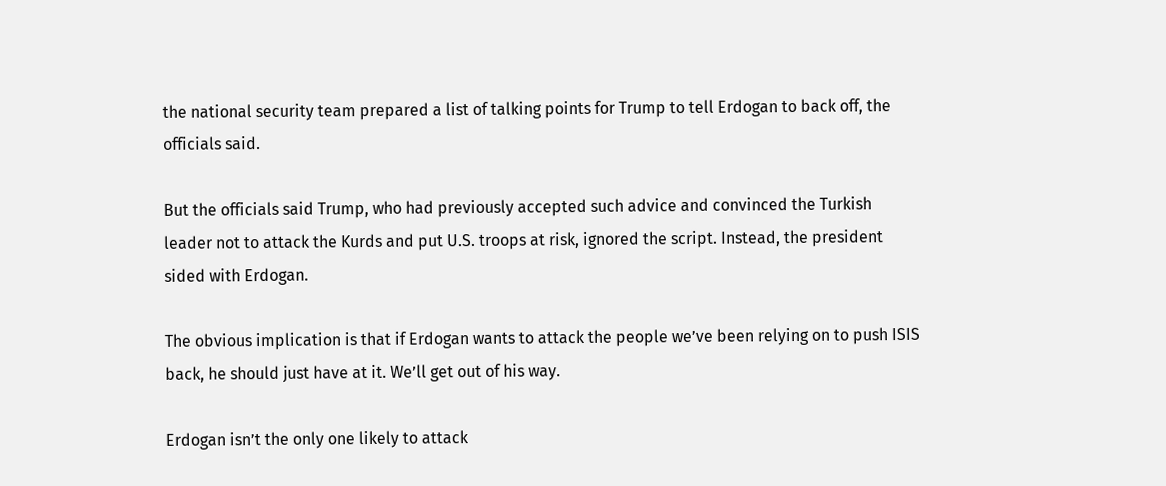the national security team prepared a list of talking points for Trump to tell Erdogan to back off, the officials said.

But the officials said Trump, who had previously accepted such advice and convinced the Turkish leader not to attack the Kurds and put U.S. troops at risk, ignored the script. Instead, the president sided with Erdogan.

The obvious implication is that if Erdogan wants to attack the people we’ve been relying on to push ISIS back, he should just have at it. We’ll get out of his way.

Erdogan isn’t the only one likely to attack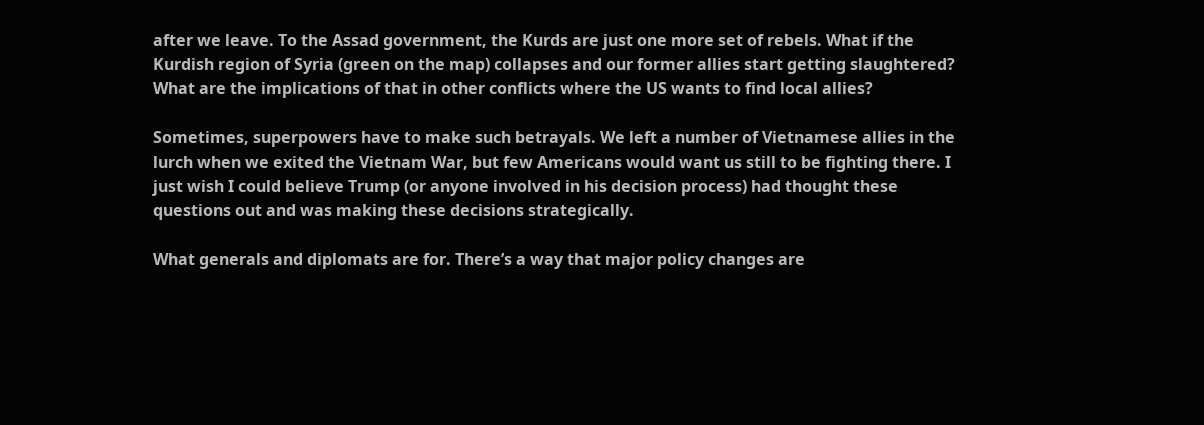after we leave. To the Assad government, the Kurds are just one more set of rebels. What if the Kurdish region of Syria (green on the map) collapses and our former allies start getting slaughtered? What are the implications of that in other conflicts where the US wants to find local allies?

Sometimes, superpowers have to make such betrayals. We left a number of Vietnamese allies in the lurch when we exited the Vietnam War, but few Americans would want us still to be fighting there. I just wish I could believe Trump (or anyone involved in his decision process) had thought these questions out and was making these decisions strategically.

What generals and diplomats are for. There’s a way that major policy changes are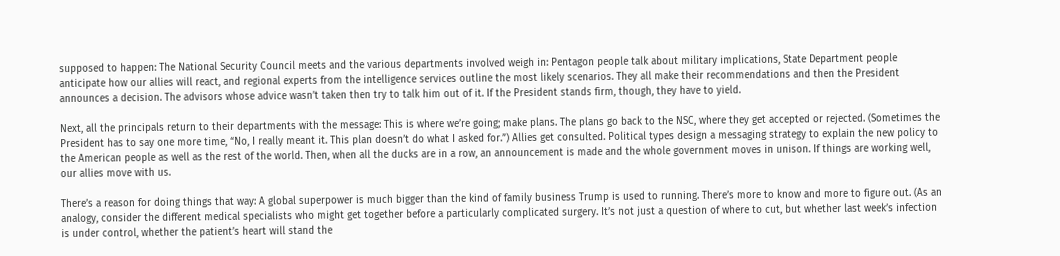supposed to happen: The National Security Council meets and the various departments involved weigh in: Pentagon people talk about military implications, State Department people anticipate how our allies will react, and regional experts from the intelligence services outline the most likely scenarios. They all make their recommendations and then the President announces a decision. The advisors whose advice wasn’t taken then try to talk him out of it. If the President stands firm, though, they have to yield.

Next, all the principals return to their departments with the message: This is where we’re going; make plans. The plans go back to the NSC, where they get accepted or rejected. (Sometimes the President has to say one more time, “No, I really meant it. This plan doesn’t do what I asked for.”) Allies get consulted. Political types design a messaging strategy to explain the new policy to the American people as well as the rest of the world. Then, when all the ducks are in a row, an announcement is made and the whole government moves in unison. If things are working well, our allies move with us.

There’s a reason for doing things that way: A global superpower is much bigger than the kind of family business Trump is used to running. There’s more to know and more to figure out. (As an analogy, consider the different medical specialists who might get together before a particularly complicated surgery. It’s not just a question of where to cut, but whether last week’s infection is under control, whether the patient’s heart will stand the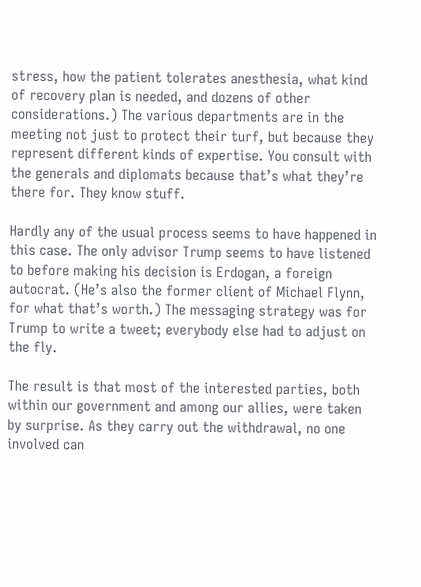stress, how the patient tolerates anesthesia, what kind of recovery plan is needed, and dozens of other considerations.) The various departments are in the meeting not just to protect their turf, but because they represent different kinds of expertise. You consult with the generals and diplomats because that’s what they’re there for. They know stuff.

Hardly any of the usual process seems to have happened in this case. The only advisor Trump seems to have listened to before making his decision is Erdogan, a foreign autocrat. (He’s also the former client of Michael Flynn, for what that’s worth.) The messaging strategy was for Trump to write a tweet; everybody else had to adjust on the fly.

The result is that most of the interested parties, both within our government and among our allies, were taken by surprise. As they carry out the withdrawal, no one involved can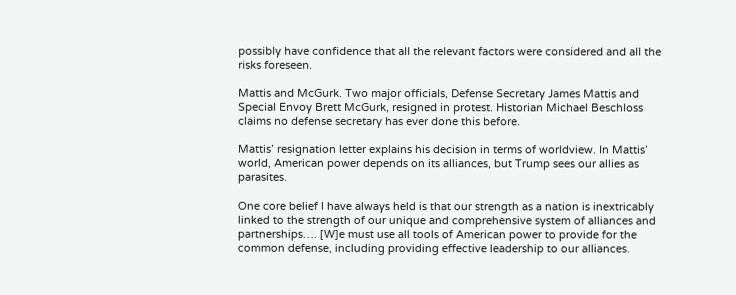possibly have confidence that all the relevant factors were considered and all the risks foreseen.

Mattis and McGurk. Two major officials, Defense Secretary James Mattis and Special Envoy Brett McGurk, resigned in protest. Historian Michael Beschloss claims no defense secretary has ever done this before.

Mattis’ resignation letter explains his decision in terms of worldview. In Mattis’ world, American power depends on its alliances, but Trump sees our allies as parasites.

One core belief I have always held is that our strength as a nation is inextricably linked to the strength of our unique and comprehensive system of alliances and partnerships…. [W]e must use all tools of American power to provide for the common defense, including providing effective leadership to our alliances.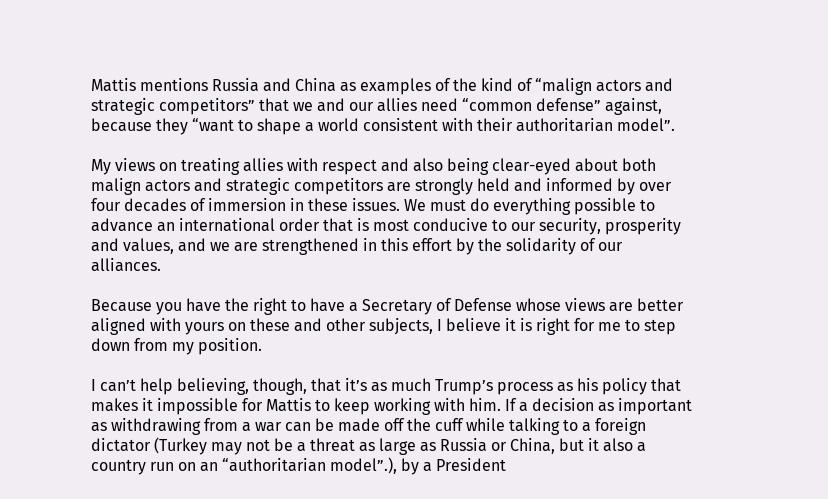Mattis mentions Russia and China as examples of the kind of “malign actors and strategic competitors” that we and our allies need “common defense” against, because they “want to shape a world consistent with their authoritarian model”.

My views on treating allies with respect and also being clear-eyed about both malign actors and strategic competitors are strongly held and informed by over four decades of immersion in these issues. We must do everything possible to advance an international order that is most conducive to our security, prosperity and values, and we are strengthened in this effort by the solidarity of our alliances.

Because you have the right to have a Secretary of Defense whose views are better aligned with yours on these and other subjects, I believe it is right for me to step down from my position.

I can’t help believing, though, that it’s as much Trump’s process as his policy that makes it impossible for Mattis to keep working with him. If a decision as important as withdrawing from a war can be made off the cuff while talking to a foreign dictator (Turkey may not be a threat as large as Russia or China, but it also a country run on an “authoritarian model”.), by a President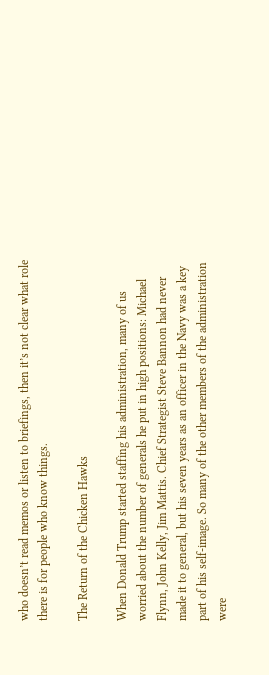who doesn’t read memos or listen to briefings, then it’s not clear what role there is for people who know things.

The Return of the Chicken Hawks

When Donald Trump started staffing his administration, many of us worried about the number of generals he put in high positions: Michael Flynn, John Kelly, Jim Mattis. Chief Strategist Steve Bannon had never made it to general, but his seven years as an officer in the Navy was a key part of his self-image. So many of the other members of the administration were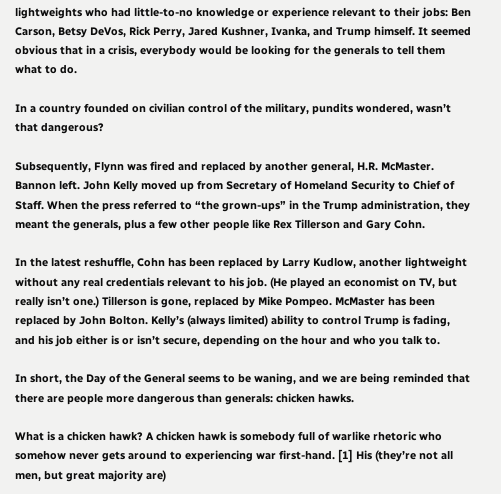lightweights who had little-to-no knowledge or experience relevant to their jobs: Ben Carson, Betsy DeVos, Rick Perry, Jared Kushner, Ivanka, and Trump himself. It seemed obvious that in a crisis, everybody would be looking for the generals to tell them what to do.

In a country founded on civilian control of the military, pundits wondered, wasn’t that dangerous?

Subsequently, Flynn was fired and replaced by another general, H.R. McMaster. Bannon left. John Kelly moved up from Secretary of Homeland Security to Chief of Staff. When the press referred to “the grown-ups” in the Trump administration, they meant the generals, plus a few other people like Rex Tillerson and Gary Cohn.

In the latest reshuffle, Cohn has been replaced by Larry Kudlow, another lightweight without any real credentials relevant to his job. (He played an economist on TV, but really isn’t one.) Tillerson is gone, replaced by Mike Pompeo. McMaster has been replaced by John Bolton. Kelly’s (always limited) ability to control Trump is fading, and his job either is or isn’t secure, depending on the hour and who you talk to.

In short, the Day of the General seems to be waning, and we are being reminded that there are people more dangerous than generals: chicken hawks.

What is a chicken hawk? A chicken hawk is somebody full of warlike rhetoric who somehow never gets around to experiencing war first-hand. [1] His (they’re not all men, but great majority are)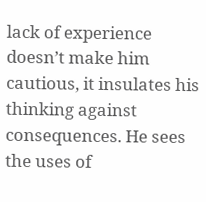lack of experience doesn’t make him cautious, it insulates his thinking against consequences. He sees the uses of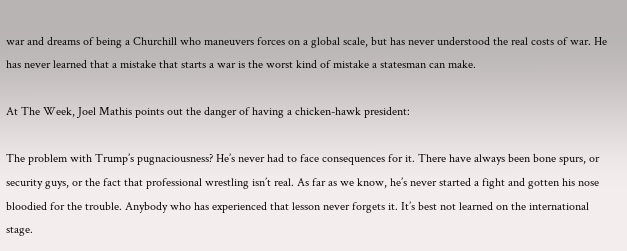war and dreams of being a Churchill who maneuvers forces on a global scale, but has never understood the real costs of war. He has never learned that a mistake that starts a war is the worst kind of mistake a statesman can make.

At The Week, Joel Mathis points out the danger of having a chicken-hawk president:

The problem with Trump’s pugnaciousness? He’s never had to face consequences for it. There have always been bone spurs, or security guys, or the fact that professional wrestling isn’t real. As far as we know, he’s never started a fight and gotten his nose bloodied for the trouble. Anybody who has experienced that lesson never forgets it. It’s best not learned on the international stage.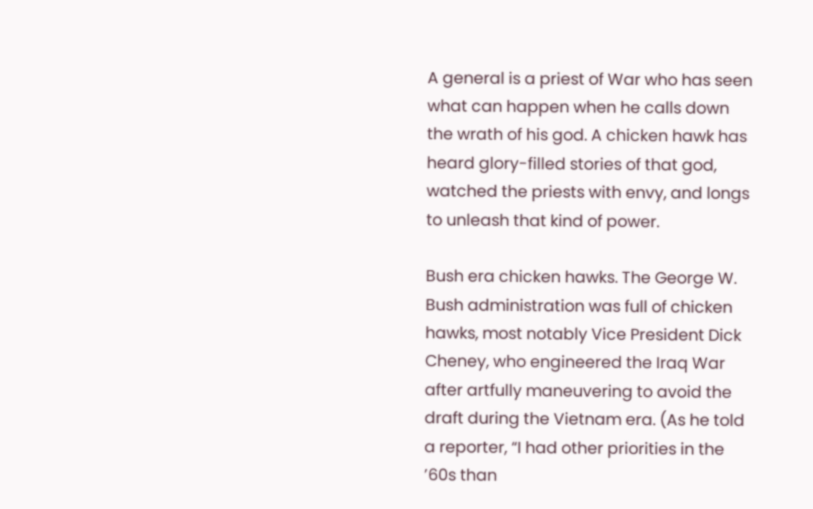A general is a priest of War who has seen what can happen when he calls down the wrath of his god. A chicken hawk has heard glory-filled stories of that god, watched the priests with envy, and longs to unleash that kind of power.

Bush era chicken hawks. The George W. Bush administration was full of chicken hawks, most notably Vice President Dick Cheney, who engineered the Iraq War after artfully maneuvering to avoid the draft during the Vietnam era. (As he told a reporter, “I had other priorities in the ’60s than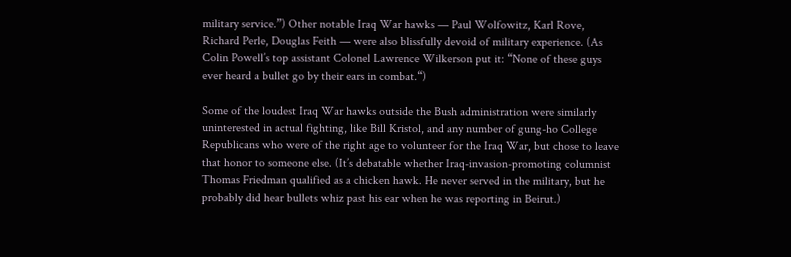military service.”) Other notable Iraq War hawks — Paul Wolfowitz, Karl Rove, Richard Perle, Douglas Feith — were also blissfully devoid of military experience. (As Colin Powell’s top assistant Colonel Lawrence Wilkerson put it: “None of these guys ever heard a bullet go by their ears in combat.“)

Some of the loudest Iraq War hawks outside the Bush administration were similarly uninterested in actual fighting, like Bill Kristol, and any number of gung-ho College Republicans who were of the right age to volunteer for the Iraq War, but chose to leave that honor to someone else. (It’s debatable whether Iraq-invasion-promoting columnist Thomas Friedman qualified as a chicken hawk. He never served in the military, but he probably did hear bullets whiz past his ear when he was reporting in Beirut.)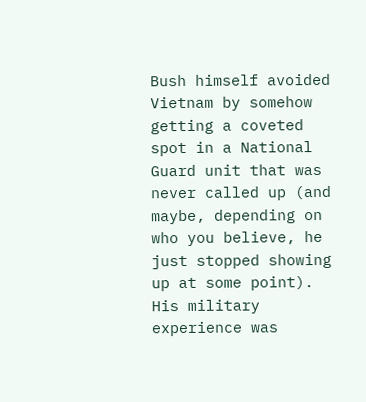Bush himself avoided Vietnam by somehow getting a coveted spot in a National Guard unit that was never called up (and maybe, depending on who you believe, he just stopped showing up at some point). His military experience was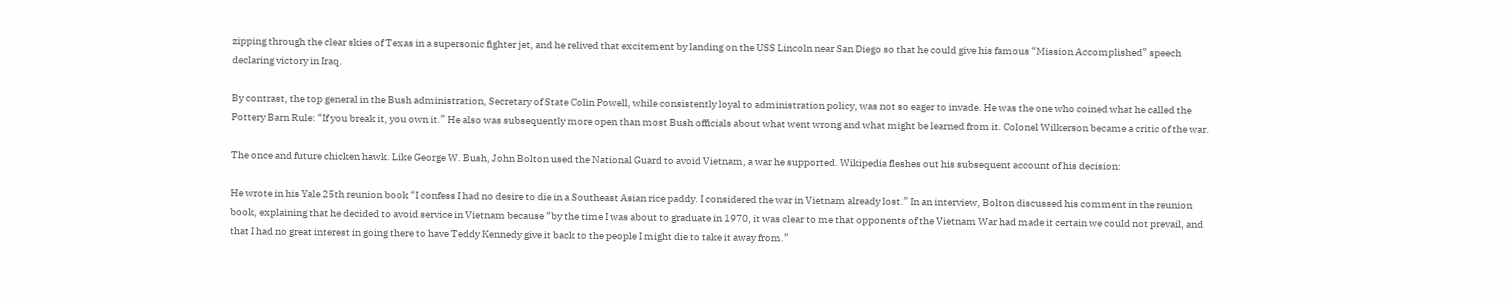zipping through the clear skies of Texas in a supersonic fighter jet, and he relived that excitement by landing on the USS Lincoln near San Diego so that he could give his famous “Mission Accomplished” speech declaring victory in Iraq.

By contrast, the top general in the Bush administration, Secretary of State Colin Powell, while consistently loyal to administration policy, was not so eager to invade. He was the one who coined what he called the Pottery Barn Rule: “If you break it, you own it.” He also was subsequently more open than most Bush officials about what went wrong and what might be learned from it. Colonel Wilkerson became a critic of the war.

The once and future chicken hawk. Like George W. Bush, John Bolton used the National Guard to avoid Vietnam, a war he supported. Wikipedia fleshes out his subsequent account of his decision:

He wrote in his Yale 25th reunion book “I confess I had no desire to die in a Southeast Asian rice paddy. I considered the war in Vietnam already lost.” In an interview, Bolton discussed his comment in the reunion book, explaining that he decided to avoid service in Vietnam because “by the time I was about to graduate in 1970, it was clear to me that opponents of the Vietnam War had made it certain we could not prevail, and that I had no great interest in going there to have Teddy Kennedy give it back to the people I might die to take it away from.”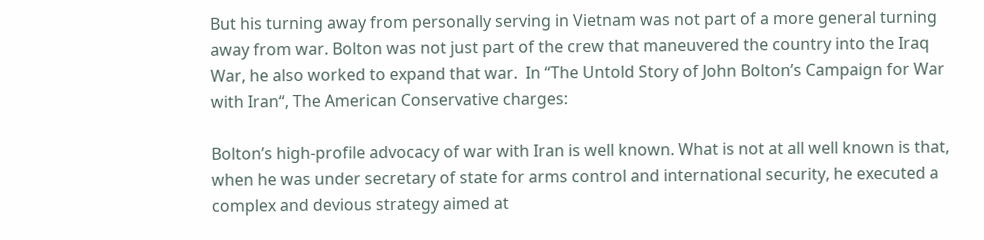But his turning away from personally serving in Vietnam was not part of a more general turning away from war. Bolton was not just part of the crew that maneuvered the country into the Iraq War, he also worked to expand that war.  In “The Untold Story of John Bolton’s Campaign for War with Iran“, The American Conservative charges:

Bolton’s high-profile advocacy of war with Iran is well known. What is not at all well known is that, when he was under secretary of state for arms control and international security, he executed a complex and devious strategy aimed at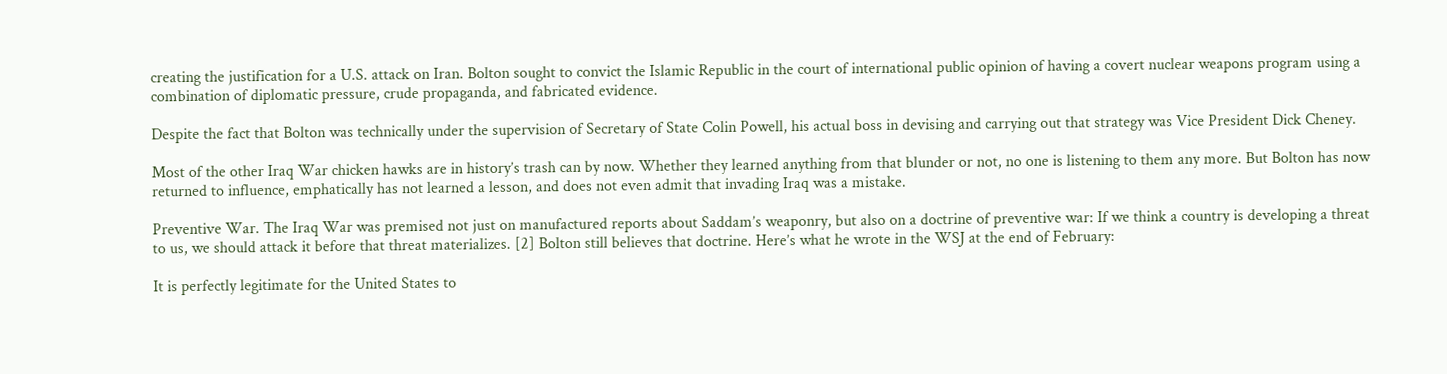creating the justification for a U.S. attack on Iran. Bolton sought to convict the Islamic Republic in the court of international public opinion of having a covert nuclear weapons program using a combination of diplomatic pressure, crude propaganda, and fabricated evidence.

Despite the fact that Bolton was technically under the supervision of Secretary of State Colin Powell, his actual boss in devising and carrying out that strategy was Vice President Dick Cheney.

Most of the other Iraq War chicken hawks are in history’s trash can by now. Whether they learned anything from that blunder or not, no one is listening to them any more. But Bolton has now returned to influence, emphatically has not learned a lesson, and does not even admit that invading Iraq was a mistake.

Preventive War. The Iraq War was premised not just on manufactured reports about Saddam’s weaponry, but also on a doctrine of preventive war: If we think a country is developing a threat to us, we should attack it before that threat materializes. [2] Bolton still believes that doctrine. Here’s what he wrote in the WSJ at the end of February:

It is perfectly legitimate for the United States to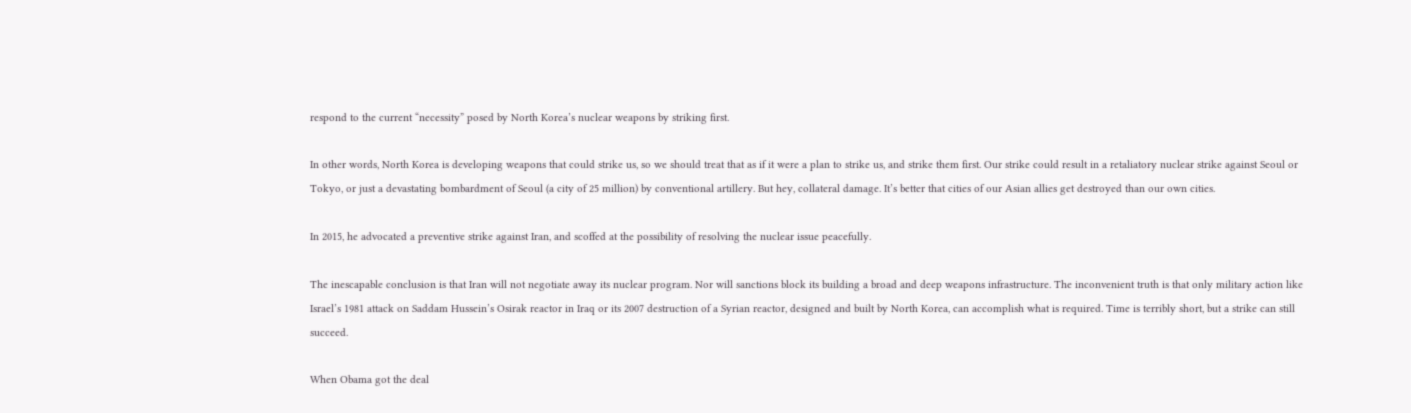respond to the current “necessity” posed by North Korea’s nuclear weapons by striking first.

In other words, North Korea is developing weapons that could strike us, so we should treat that as if it were a plan to strike us, and strike them first. Our strike could result in a retaliatory nuclear strike against Seoul or Tokyo, or just a devastating bombardment of Seoul (a city of 25 million) by conventional artillery. But hey, collateral damage. It’s better that cities of our Asian allies get destroyed than our own cities.

In 2015, he advocated a preventive strike against Iran, and scoffed at the possibility of resolving the nuclear issue peacefully.

The inescapable conclusion is that Iran will not negotiate away its nuclear program. Nor will sanctions block its building a broad and deep weapons infrastructure. The inconvenient truth is that only military action like Israel’s 1981 attack on Saddam Hussein’s Osirak reactor in Iraq or its 2007 destruction of a Syrian reactor, designed and built by North Korea, can accomplish what is required. Time is terribly short, but a strike can still succeed.

When Obama got the deal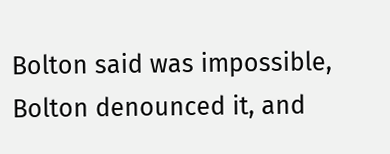Bolton said was impossible, Bolton denounced it, and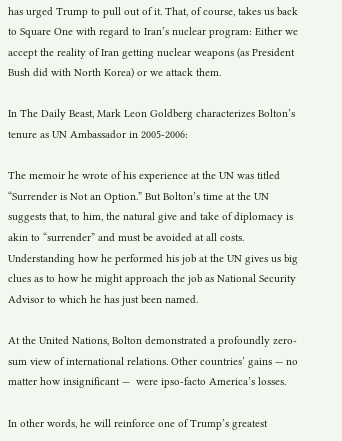has urged Trump to pull out of it. That, of course, takes us back to Square One with regard to Iran’s nuclear program: Either we accept the reality of Iran getting nuclear weapons (as President Bush did with North Korea) or we attack them.

In The Daily Beast, Mark Leon Goldberg characterizes Bolton’s tenure as UN Ambassador in 2005-2006:

The memoir he wrote of his experience at the UN was titled “Surrender is Not an Option.” But Bolton’s time at the UN suggests that, to him, the natural give and take of diplomacy is akin to “surrender” and must be avoided at all costs. Understanding how he performed his job at the UN gives us big clues as to how he might approach the job as National Security Advisor to which he has just been named.

At the United Nations, Bolton demonstrated a profoundly zero-sum view of international relations. Other countries’ gains — no matter how insignificant —  were ipso-facto America’s losses.

In other words, he will reinforce one of Trump’s greatest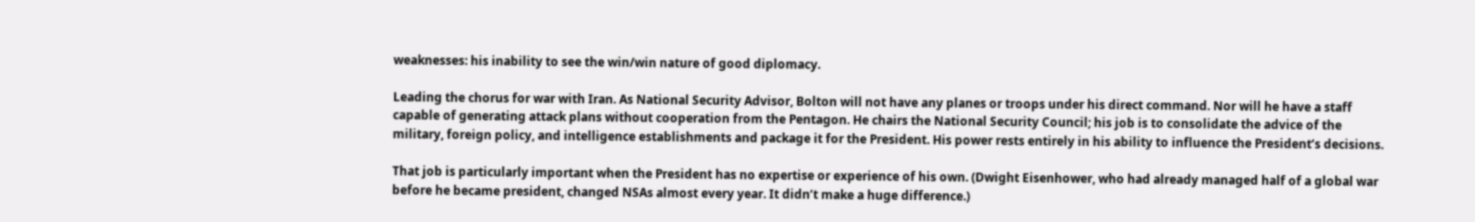weaknesses: his inability to see the win/win nature of good diplomacy.

Leading the chorus for war with Iran. As National Security Advisor, Bolton will not have any planes or troops under his direct command. Nor will he have a staff capable of generating attack plans without cooperation from the Pentagon. He chairs the National Security Council; his job is to consolidate the advice of the military, foreign policy, and intelligence establishments and package it for the President. His power rests entirely in his ability to influence the President’s decisions.

That job is particularly important when the President has no expertise or experience of his own. (Dwight Eisenhower, who had already managed half of a global war before he became president, changed NSAs almost every year. It didn’t make a huge difference.)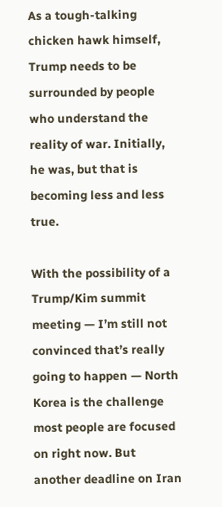As a tough-talking chicken hawk himself, Trump needs to be surrounded by people who understand the reality of war. Initially, he was, but that is becoming less and less true.

With the possibility of a Trump/Kim summit meeting — I’m still not convinced that’s really going to happen — North Korea is the challenge most people are focused on right now. But another deadline on Iran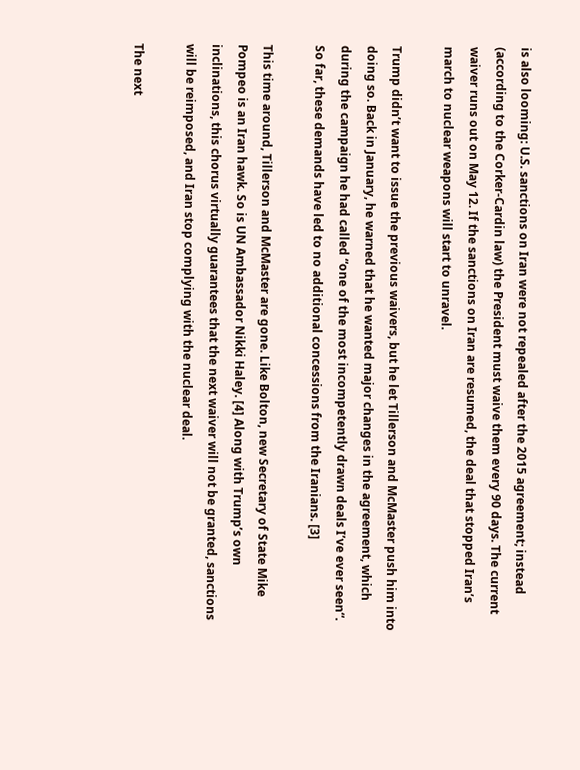is also looming: U.S. sanctions on Iran were not repealed after the 2015 agreement; instead (according to the Corker-Cardin law) the President must waive them every 90 days. The current waiver runs out on May 12. If the sanctions on Iran are resumed, the deal that stopped Iran’s march to nuclear weapons will start to unravel.

Trump didn’t want to issue the previous waivers, but he let Tillerson and McMaster push him into doing so. Back in January, he warned that he wanted major changes in the agreement, which during the campaign he had called “one of the most incompetently drawn deals I’ve ever seen“. So far, these demands have led to no additional concessions from the Iranians. [3]

This time around, Tillerson and McMaster are gone. Like Bolton, new Secretary of State Mike Pompeo is an Iran hawk. So is UN Ambassador Nikki Haley. [4] Along with Trump’s own inclinations, this chorus virtually guarantees that the next waiver will not be granted, sanctions will be reimposed, and Iran stop complying with the nuclear deal.

The next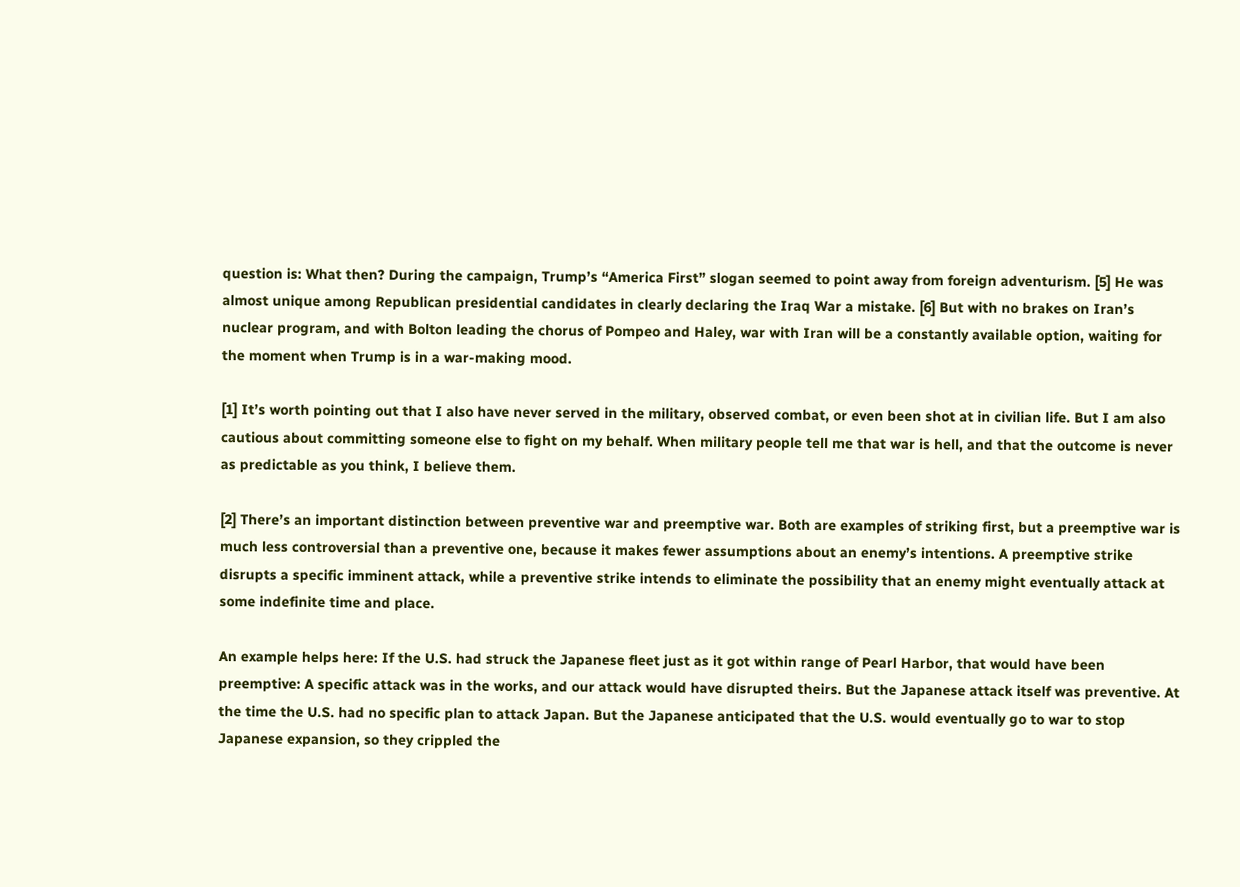question is: What then? During the campaign, Trump’s “America First” slogan seemed to point away from foreign adventurism. [5] He was almost unique among Republican presidential candidates in clearly declaring the Iraq War a mistake. [6] But with no brakes on Iran’s nuclear program, and with Bolton leading the chorus of Pompeo and Haley, war with Iran will be a constantly available option, waiting for the moment when Trump is in a war-making mood.

[1] It’s worth pointing out that I also have never served in the military, observed combat, or even been shot at in civilian life. But I am also cautious about committing someone else to fight on my behalf. When military people tell me that war is hell, and that the outcome is never as predictable as you think, I believe them.

[2] There’s an important distinction between preventive war and preemptive war. Both are examples of striking first, but a preemptive war is much less controversial than a preventive one, because it makes fewer assumptions about an enemy’s intentions. A preemptive strike disrupts a specific imminent attack, while a preventive strike intends to eliminate the possibility that an enemy might eventually attack at some indefinite time and place.

An example helps here: If the U.S. had struck the Japanese fleet just as it got within range of Pearl Harbor, that would have been preemptive: A specific attack was in the works, and our attack would have disrupted theirs. But the Japanese attack itself was preventive. At the time the U.S. had no specific plan to attack Japan. But the Japanese anticipated that the U.S. would eventually go to war to stop Japanese expansion, so they crippled the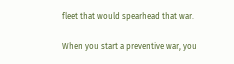fleet that would spearhead that war.

When you start a preventive war, you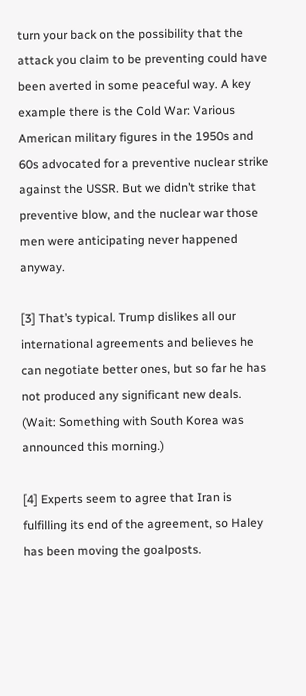turn your back on the possibility that the attack you claim to be preventing could have been averted in some peaceful way. A key example there is the Cold War: Various American military figures in the 1950s and 60s advocated for a preventive nuclear strike against the USSR. But we didn’t strike that preventive blow, and the nuclear war those men were anticipating never happened anyway.

[3] That’s typical. Trump dislikes all our international agreements and believes he can negotiate better ones, but so far he has not produced any significant new deals. (Wait: Something with South Korea was announced this morning.)

[4] Experts seem to agree that Iran is fulfilling its end of the agreement, so Haley has been moving the goalposts.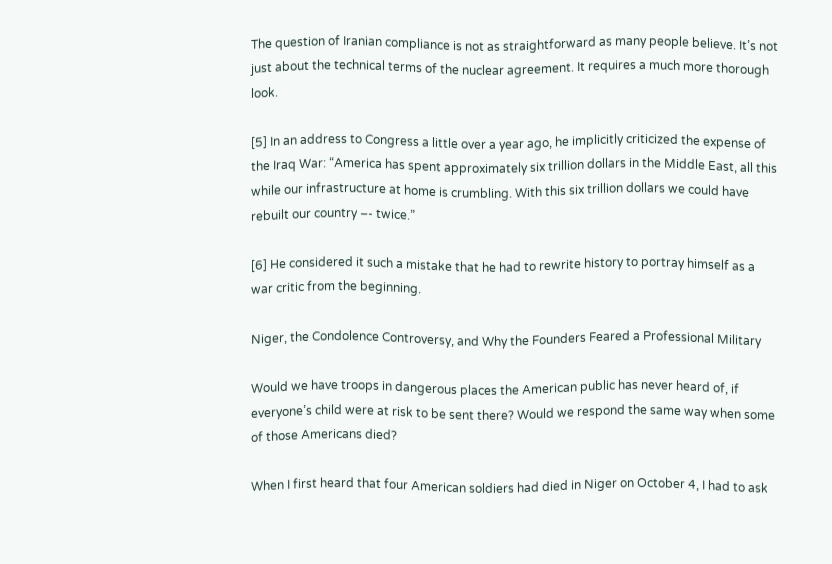The question of Iranian compliance is not as straightforward as many people believe. It’s not just about the technical terms of the nuclear agreement. It requires a much more thorough look.

[5] In an address to Congress a little over a year ago, he implicitly criticized the expense of the Iraq War: “America has spent approximately six trillion dollars in the Middle East, all this while our infrastructure at home is crumbling. With this six trillion dollars we could have rebuilt our country –- twice.”

[6] He considered it such a mistake that he had to rewrite history to portray himself as a war critic from the beginning.

Niger, the Condolence Controversy, and Why the Founders Feared a Professional Military

Would we have troops in dangerous places the American public has never heard of, if everyone’s child were at risk to be sent there? Would we respond the same way when some of those Americans died?

When I first heard that four American soldiers had died in Niger on October 4, I had to ask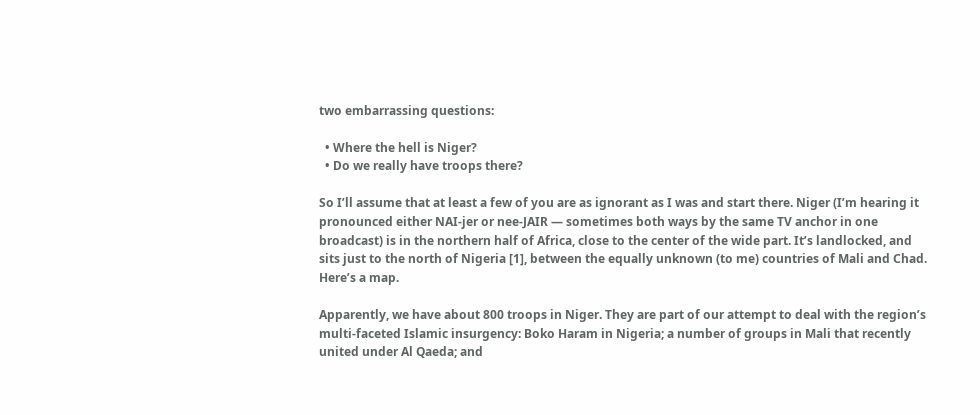two embarrassing questions:

  • Where the hell is Niger?
  • Do we really have troops there?

So I’ll assume that at least a few of you are as ignorant as I was and start there. Niger (I’m hearing it pronounced either NAI-jer or nee-JAIR — sometimes both ways by the same TV anchor in one broadcast) is in the northern half of Africa, close to the center of the wide part. It’s landlocked, and sits just to the north of Nigeria [1], between the equally unknown (to me) countries of Mali and Chad. Here’s a map.

Apparently, we have about 800 troops in Niger. They are part of our attempt to deal with the region’s multi-faceted Islamic insurgency: Boko Haram in Nigeria; a number of groups in Mali that recently united under Al Qaeda; and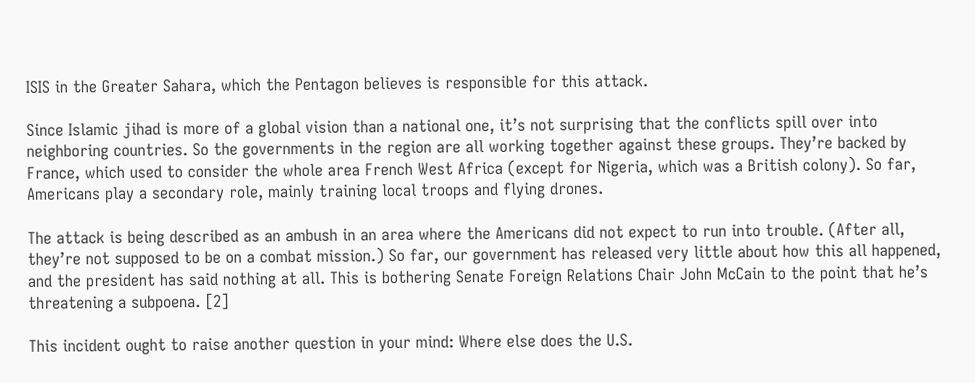ISIS in the Greater Sahara, which the Pentagon believes is responsible for this attack.

Since Islamic jihad is more of a global vision than a national one, it’s not surprising that the conflicts spill over into neighboring countries. So the governments in the region are all working together against these groups. They’re backed by France, which used to consider the whole area French West Africa (except for Nigeria, which was a British colony). So far, Americans play a secondary role, mainly training local troops and flying drones.

The attack is being described as an ambush in an area where the Americans did not expect to run into trouble. (After all, they’re not supposed to be on a combat mission.) So far, our government has released very little about how this all happened, and the president has said nothing at all. This is bothering Senate Foreign Relations Chair John McCain to the point that he’s threatening a subpoena. [2]

This incident ought to raise another question in your mind: Where else does the U.S.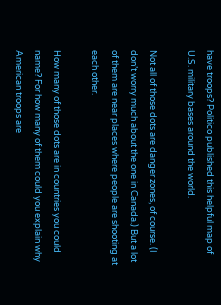have troops? Politico published this helpful map of U.S. military bases around the world.

Not all of those dots are danger zones, of course. (I don’t worry much about the one in Canada.) But a lot of them are near places where people are shooting at each other.

How many of those dots are in countries you could name? For how many of them could you explain why American troops are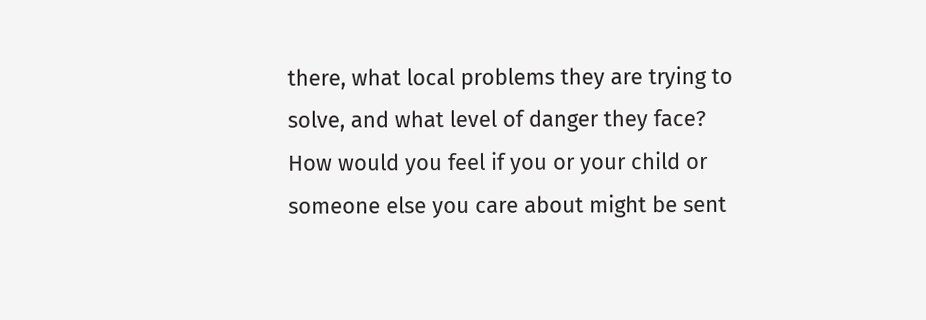there, what local problems they are trying to solve, and what level of danger they face? How would you feel if you or your child or someone else you care about might be sent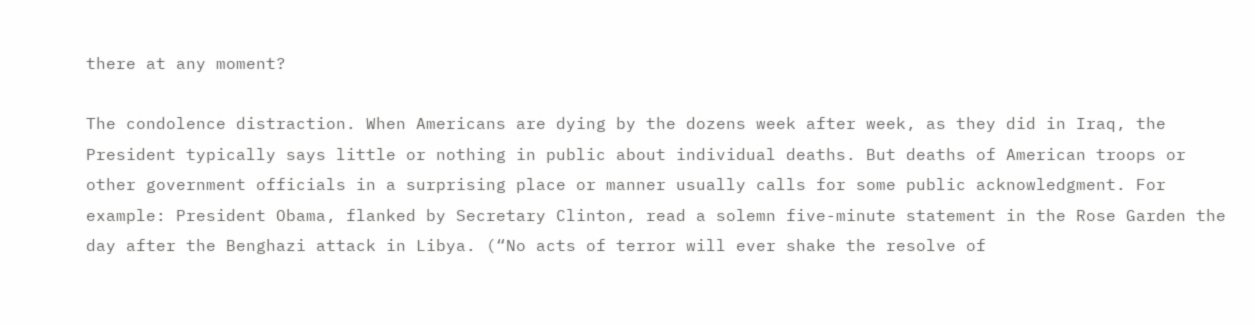there at any moment?

The condolence distraction. When Americans are dying by the dozens week after week, as they did in Iraq, the President typically says little or nothing in public about individual deaths. But deaths of American troops or other government officials in a surprising place or manner usually calls for some public acknowledgment. For example: President Obama, flanked by Secretary Clinton, read a solemn five-minute statement in the Rose Garden the day after the Benghazi attack in Libya. (“No acts of terror will ever shake the resolve of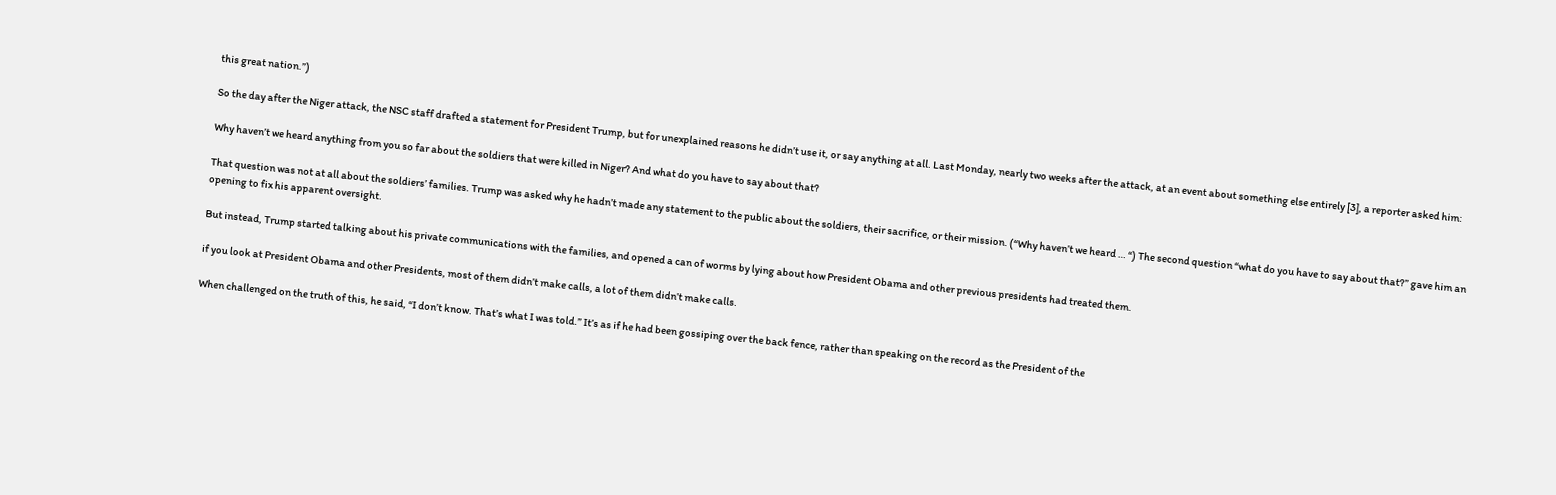this great nation.”)

So the day after the Niger attack, the NSC staff drafted a statement for President Trump, but for unexplained reasons he didn’t use it, or say anything at all. Last Monday, nearly two weeks after the attack, at an event about something else entirely [3], a reporter asked him:

Why haven’t we heard anything from you so far about the soldiers that were killed in Niger? And what do you have to say about that?

That question was not at all about the soldiers’ families. Trump was asked why he hadn’t made any statement to the public about the soldiers, their sacrifice, or their mission. (“Why haven’t we heard … “) The second question “what do you have to say about that?” gave him an opening to fix his apparent oversight.

But instead, Trump started talking about his private communications with the families, and opened a can of worms by lying about how President Obama and other previous presidents had treated them.

if you look at President Obama and other Presidents, most of them didn’t make calls, a lot of them didn’t make calls.

When challenged on the truth of this, he said, “I don’t know. That’s what I was told.” It’s as if he had been gossiping over the back fence, rather than speaking on the record as the President of the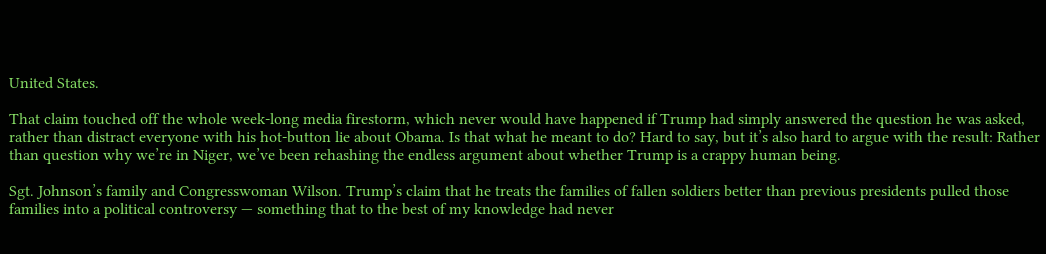United States.

That claim touched off the whole week-long media firestorm, which never would have happened if Trump had simply answered the question he was asked, rather than distract everyone with his hot-button lie about Obama. Is that what he meant to do? Hard to say, but it’s also hard to argue with the result: Rather than question why we’re in Niger, we’ve been rehashing the endless argument about whether Trump is a crappy human being.

Sgt. Johnson’s family and Congresswoman Wilson. Trump’s claim that he treats the families of fallen soldiers better than previous presidents pulled those families into a political controversy — something that to the best of my knowledge had never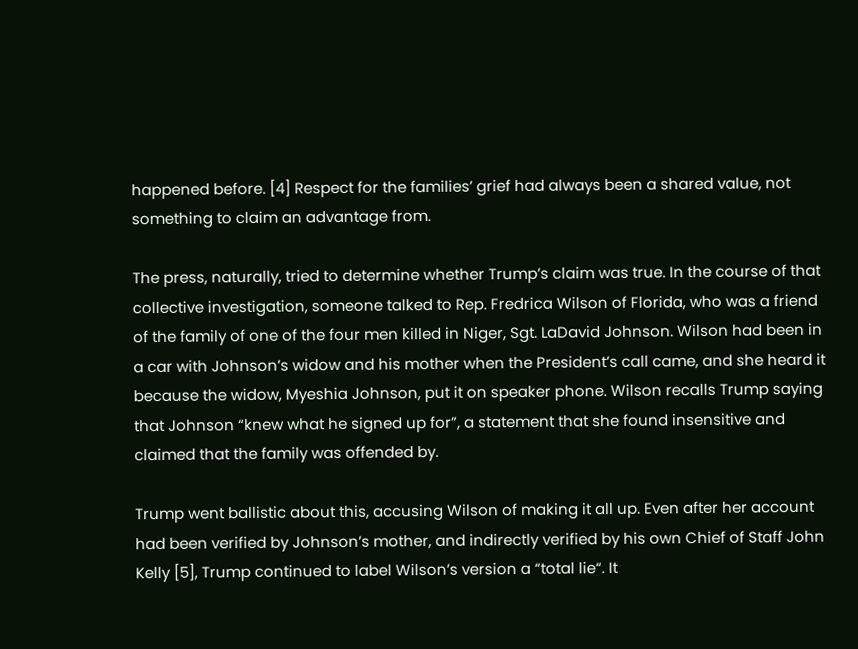happened before. [4] Respect for the families’ grief had always been a shared value, not something to claim an advantage from.

The press, naturally, tried to determine whether Trump’s claim was true. In the course of that collective investigation, someone talked to Rep. Fredrica Wilson of Florida, who was a friend of the family of one of the four men killed in Niger, Sgt. LaDavid Johnson. Wilson had been in a car with Johnson’s widow and his mother when the President’s call came, and she heard it because the widow, Myeshia Johnson, put it on speaker phone. Wilson recalls Trump saying that Johnson “knew what he signed up for”, a statement that she found insensitive and claimed that the family was offended by.

Trump went ballistic about this, accusing Wilson of making it all up. Even after her account had been verified by Johnson’s mother, and indirectly verified by his own Chief of Staff John Kelly [5], Trump continued to label Wilson’s version a “total lie“. It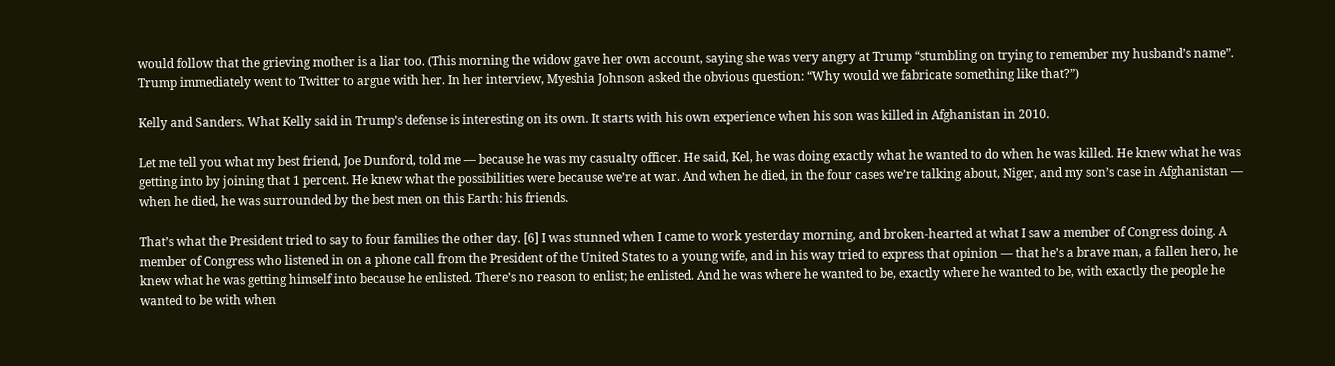would follow that the grieving mother is a liar too. (This morning the widow gave her own account, saying she was very angry at Trump “stumbling on trying to remember my husband’s name”. Trump immediately went to Twitter to argue with her. In her interview, Myeshia Johnson asked the obvious question: “Why would we fabricate something like that?”)

Kelly and Sanders. What Kelly said in Trump’s defense is interesting on its own. It starts with his own experience when his son was killed in Afghanistan in 2010.

Let me tell you what my best friend, Joe Dunford, told me — because he was my casualty officer. He said, Kel, he was doing exactly what he wanted to do when he was killed. He knew what he was getting into by joining that 1 percent. He knew what the possibilities were because we’re at war. And when he died, in the four cases we’re talking about, Niger, and my son’s case in Afghanistan — when he died, he was surrounded by the best men on this Earth: his friends.

That’s what the President tried to say to four families the other day. [6] I was stunned when I came to work yesterday morning, and broken-hearted at what I saw a member of Congress doing. A member of Congress who listened in on a phone call from the President of the United States to a young wife, and in his way tried to express that opinion — that he’s a brave man, a fallen hero, he knew what he was getting himself into because he enlisted. There’s no reason to enlist; he enlisted. And he was where he wanted to be, exactly where he wanted to be, with exactly the people he wanted to be with when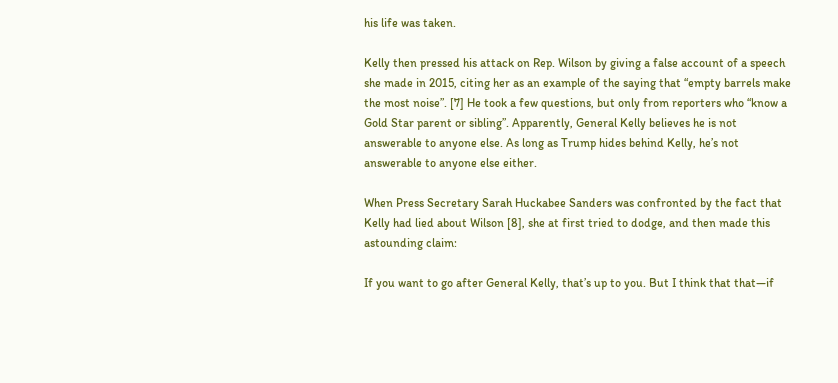his life was taken.

Kelly then pressed his attack on Rep. Wilson by giving a false account of a speech she made in 2015, citing her as an example of the saying that “empty barrels make the most noise”. [7] He took a few questions, but only from reporters who “know a Gold Star parent or sibling”. Apparently, General Kelly believes he is not answerable to anyone else. As long as Trump hides behind Kelly, he’s not answerable to anyone else either.

When Press Secretary Sarah Huckabee Sanders was confronted by the fact that Kelly had lied about Wilson [8], she at first tried to dodge, and then made this astounding claim:

If you want to go after General Kelly, that’s up to you. But I think that that—if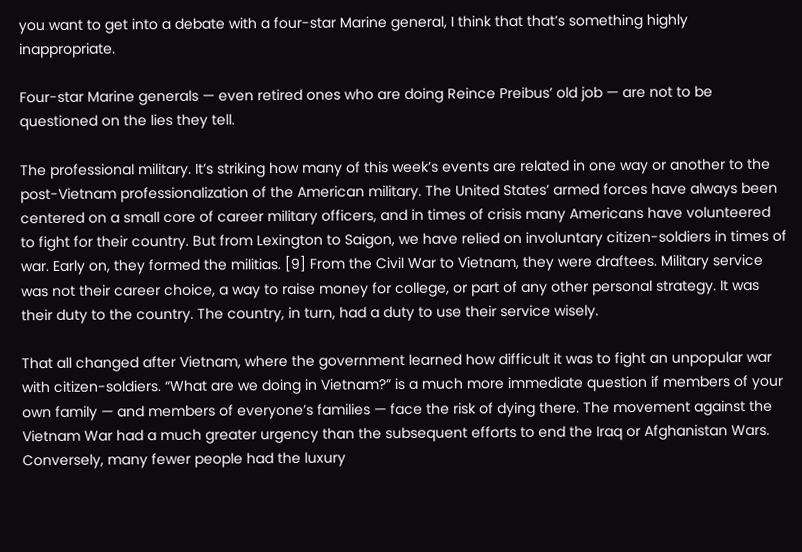you want to get into a debate with a four-star Marine general, I think that that’s something highly inappropriate.

Four-star Marine generals — even retired ones who are doing Reince Preibus’ old job — are not to be questioned on the lies they tell.

The professional military. It’s striking how many of this week’s events are related in one way or another to the post-Vietnam professionalization of the American military. The United States’ armed forces have always been centered on a small core of career military officers, and in times of crisis many Americans have volunteered to fight for their country. But from Lexington to Saigon, we have relied on involuntary citizen-soldiers in times of war. Early on, they formed the militias. [9] From the Civil War to Vietnam, they were draftees. Military service was not their career choice, a way to raise money for college, or part of any other personal strategy. It was their duty to the country. The country, in turn, had a duty to use their service wisely.

That all changed after Vietnam, where the government learned how difficult it was to fight an unpopular war with citizen-soldiers. “What are we doing in Vietnam?” is a much more immediate question if members of your own family — and members of everyone’s families — face the risk of dying there. The movement against the Vietnam War had a much greater urgency than the subsequent efforts to end the Iraq or Afghanistan Wars. Conversely, many fewer people had the luxury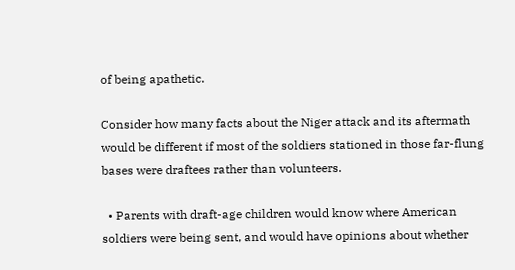of being apathetic.

Consider how many facts about the Niger attack and its aftermath would be different if most of the soldiers stationed in those far-flung bases were draftees rather than volunteers.

  • Parents with draft-age children would know where American soldiers were being sent, and would have opinions about whether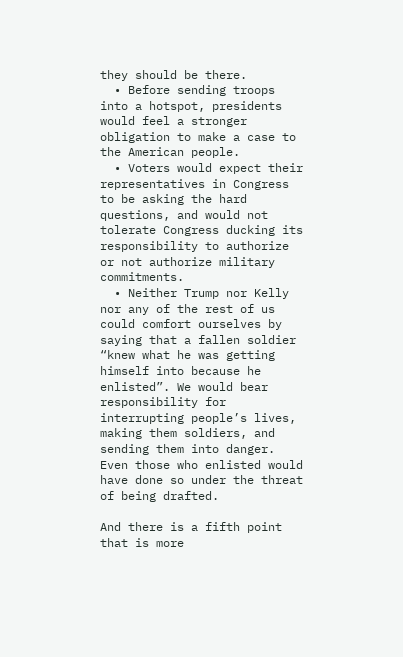they should be there.
  • Before sending troops into a hotspot, presidents would feel a stronger obligation to make a case to the American people.
  • Voters would expect their representatives in Congress to be asking the hard questions, and would not tolerate Congress ducking its responsibility to authorize or not authorize military commitments.
  • Neither Trump nor Kelly nor any of the rest of us could comfort ourselves by saying that a fallen soldier “knew what he was getting himself into because he enlisted”. We would bear responsibility for interrupting people’s lives, making them soldiers, and sending them into danger. Even those who enlisted would have done so under the threat of being drafted.

And there is a fifth point that is more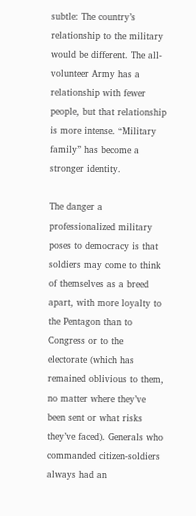subtle: The country’s relationship to the military would be different. The all-volunteer Army has a relationship with fewer people, but that relationship is more intense. “Military family” has become a stronger identity.

The danger a professionalized military poses to democracy is that soldiers may come to think of themselves as a breed apart, with more loyalty to the Pentagon than to Congress or to the electorate (which has remained oblivious to them, no matter where they’ve been sent or what risks they’ve faced). Generals who commanded citizen-soldiers always had an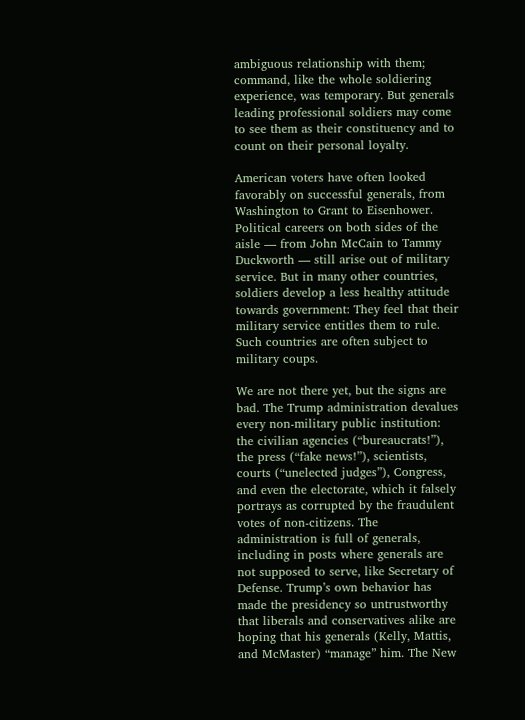ambiguous relationship with them; command, like the whole soldiering experience, was temporary. But generals leading professional soldiers may come to see them as their constituency and to count on their personal loyalty.

American voters have often looked favorably on successful generals, from Washington to Grant to Eisenhower. Political careers on both sides of the aisle — from John McCain to Tammy Duckworth — still arise out of military service. But in many other countries, soldiers develop a less healthy attitude towards government: They feel that their military service entitles them to rule. Such countries are often subject to military coups.

We are not there yet, but the signs are bad. The Trump administration devalues every non-military public institution: the civilian agencies (“bureaucrats!”), the press (“fake news!”), scientists, courts (“unelected judges”), Congress, and even the electorate, which it falsely portrays as corrupted by the fraudulent votes of non-citizens. The administration is full of generals, including in posts where generals are not supposed to serve, like Secretary of Defense. Trump’s own behavior has made the presidency so untrustworthy that liberals and conservatives alike are hoping that his generals (Kelly, Mattis, and McMaster) “manage” him. The New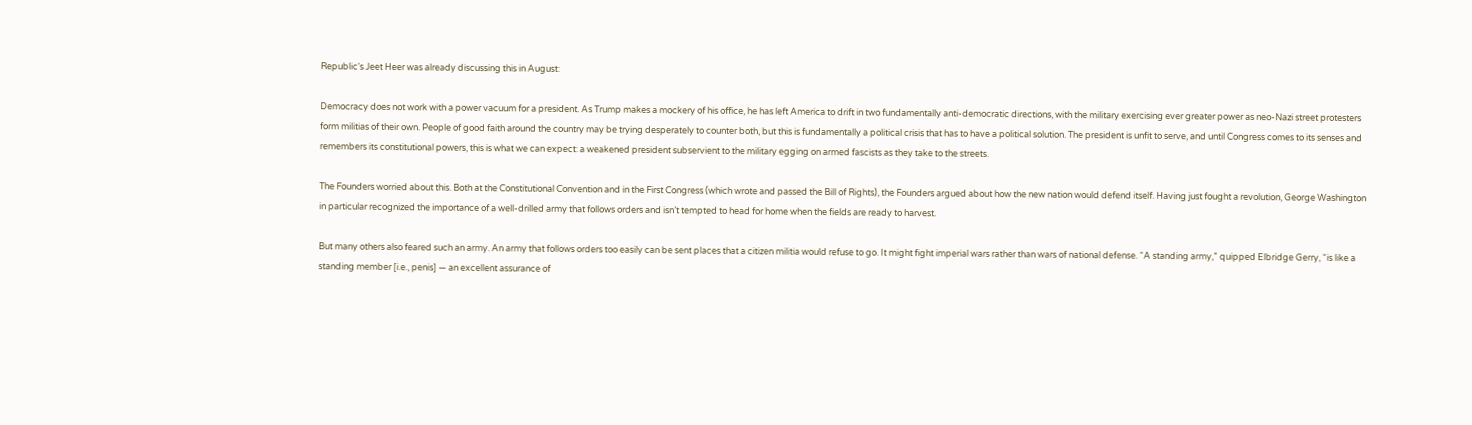Republic‘s Jeet Heer was already discussing this in August:

Democracy does not work with a power vacuum for a president. As Trump makes a mockery of his office, he has left America to drift in two fundamentally anti-democratic directions, with the military exercising ever greater power as neo-Nazi street protesters form militias of their own. People of good faith around the country may be trying desperately to counter both, but this is fundamentally a political crisis that has to have a political solution. The president is unfit to serve, and until Congress comes to its senses and remembers its constitutional powers, this is what we can expect: a weakened president subservient to the military egging on armed fascists as they take to the streets.

The Founders worried about this. Both at the Constitutional Convention and in the First Congress (which wrote and passed the Bill of Rights), the Founders argued about how the new nation would defend itself. Having just fought a revolution, George Washington in particular recognized the importance of a well-drilled army that follows orders and isn’t tempted to head for home when the fields are ready to harvest.

But many others also feared such an army. An army that follows orders too easily can be sent places that a citizen militia would refuse to go. It might fight imperial wars rather than wars of national defense. “A standing army,” quipped Elbridge Gerry, “is like a standing member [i.e., penis] — an excellent assurance of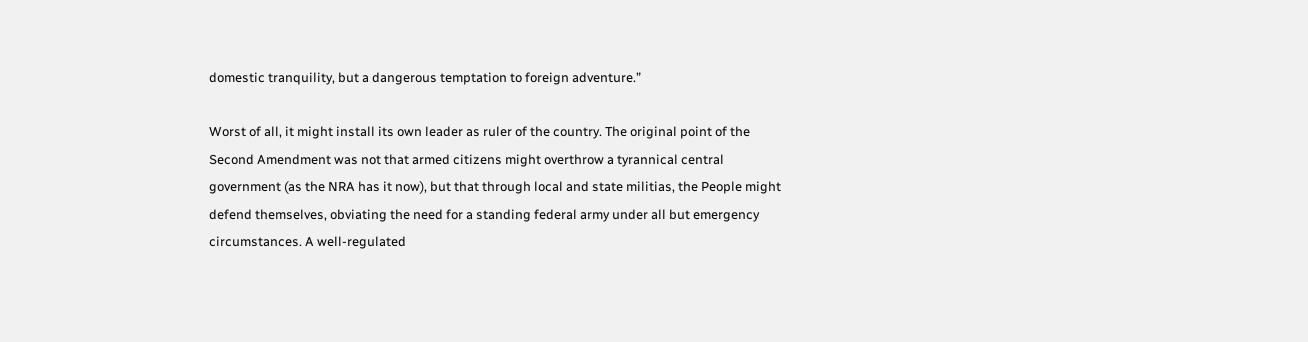domestic tranquility, but a dangerous temptation to foreign adventure.”

Worst of all, it might install its own leader as ruler of the country. The original point of the Second Amendment was not that armed citizens might overthrow a tyrannical central government (as the NRA has it now), but that through local and state militias, the People might defend themselves, obviating the need for a standing federal army under all but emergency circumstances. A well-regulated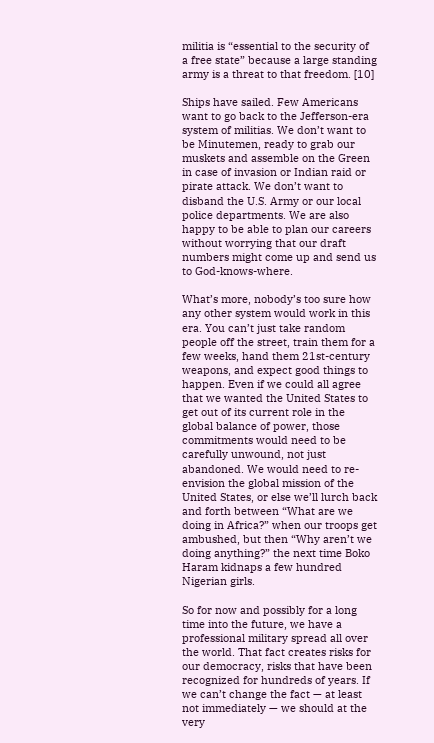militia is “essential to the security of a free state” because a large standing army is a threat to that freedom. [10]

Ships have sailed. Few Americans want to go back to the Jefferson-era system of militias. We don’t want to be Minutemen, ready to grab our muskets and assemble on the Green in case of invasion or Indian raid or pirate attack. We don’t want to disband the U.S. Army or our local police departments. We are also happy to be able to plan our careers without worrying that our draft numbers might come up and send us to God-knows-where.

What’s more, nobody’s too sure how any other system would work in this era. You can’t just take random people off the street, train them for a few weeks, hand them 21st-century weapons, and expect good things to happen. Even if we could all agree that we wanted the United States to get out of its current role in the global balance of power, those commitments would need to be carefully unwound, not just abandoned. We would need to re-envision the global mission of the United States, or else we’ll lurch back and forth between “What are we doing in Africa?” when our troops get ambushed, but then “Why aren’t we doing anything?” the next time Boko Haram kidnaps a few hundred Nigerian girls.

So for now and possibly for a long time into the future, we have a professional military spread all over the world. That fact creates risks for our democracy, risks that have been recognized for hundreds of years. If we can’t change the fact — at least not immediately — we should at the very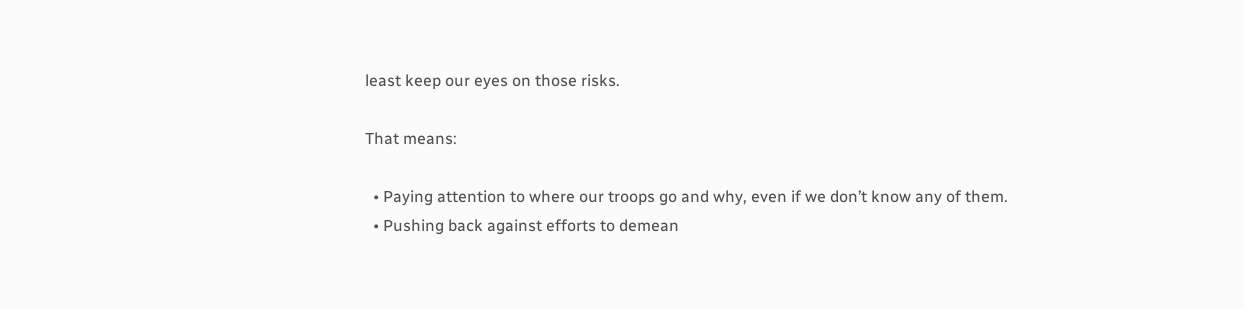least keep our eyes on those risks.

That means:

  • Paying attention to where our troops go and why, even if we don’t know any of them.
  • Pushing back against efforts to demean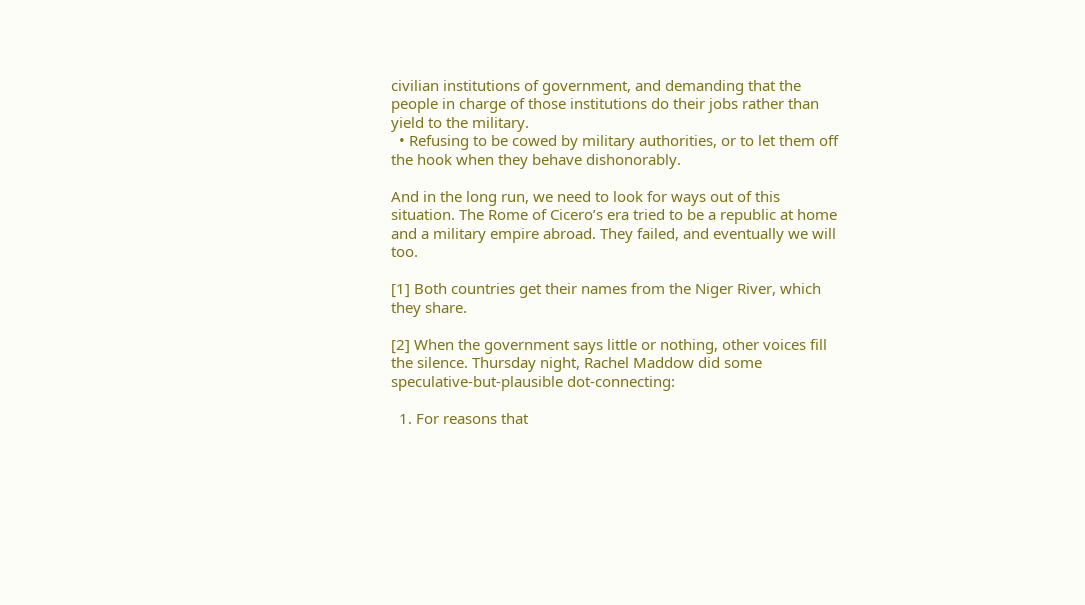civilian institutions of government, and demanding that the people in charge of those institutions do their jobs rather than yield to the military.
  • Refusing to be cowed by military authorities, or to let them off the hook when they behave dishonorably.

And in the long run, we need to look for ways out of this situation. The Rome of Cicero’s era tried to be a republic at home and a military empire abroad. They failed, and eventually we will too.

[1] Both countries get their names from the Niger River, which they share.

[2] When the government says little or nothing, other voices fill the silence. Thursday night, Rachel Maddow did some speculative-but-plausible dot-connecting:

  1. For reasons that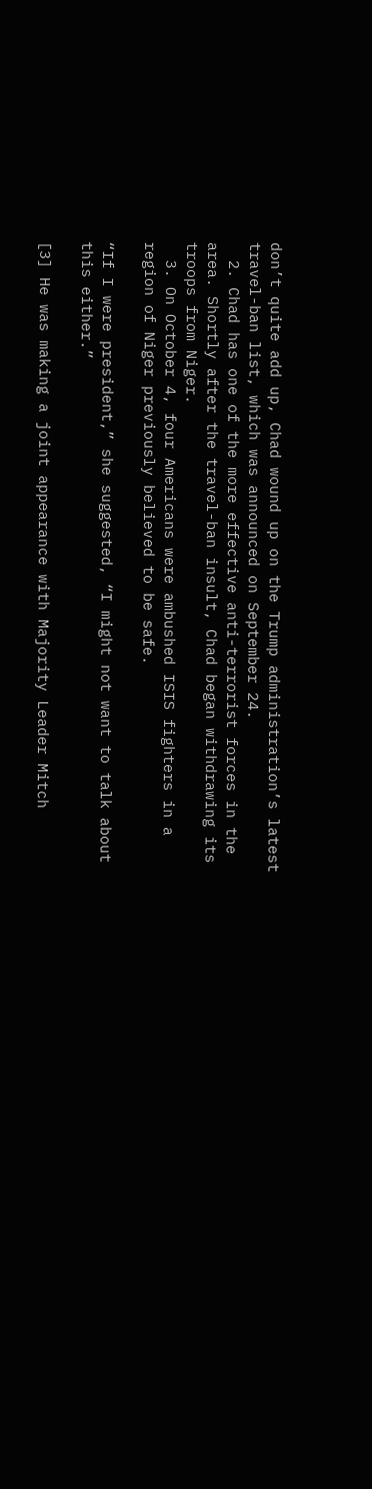don’t quite add up, Chad wound up on the Trump administration’s latest travel-ban list, which was announced on September 24.
  2. Chad has one of the more effective anti-terrorist forces in the area. Shortly after the travel-ban insult, Chad began withdrawing its troops from Niger.
  3. On October 4, four Americans were ambushed ISIS fighters in a region of Niger previously believed to be safe.

“If I were president,” she suggested, “I might not want to talk about this either.”

[3] He was making a joint appearance with Majority Leader Mitch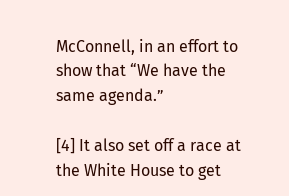McConnell, in an effort to show that “We have the same agenda.”

[4] It also set off a race at the White House to get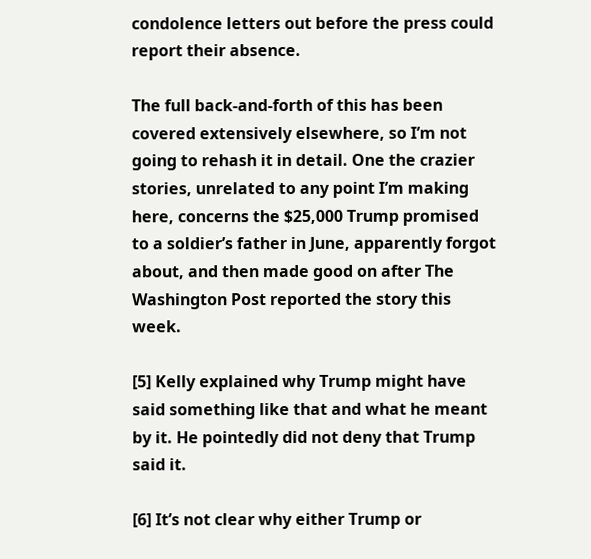condolence letters out before the press could report their absence.

The full back-and-forth of this has been covered extensively elsewhere, so I’m not going to rehash it in detail. One the crazier stories, unrelated to any point I’m making here, concerns the $25,000 Trump promised to a soldier’s father in June, apparently forgot about, and then made good on after The Washington Post reported the story this week.

[5] Kelly explained why Trump might have said something like that and what he meant by it. He pointedly did not deny that Trump said it.

[6] It’s not clear why either Trump or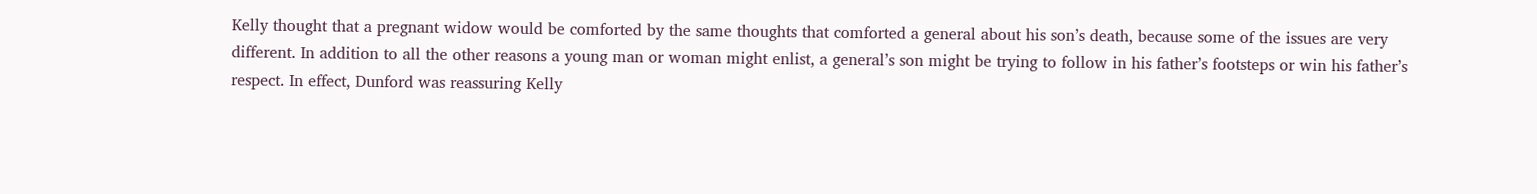Kelly thought that a pregnant widow would be comforted by the same thoughts that comforted a general about his son’s death, because some of the issues are very different. In addition to all the other reasons a young man or woman might enlist, a general’s son might be trying to follow in his father’s footsteps or win his father’s respect. In effect, Dunford was reassuring Kelly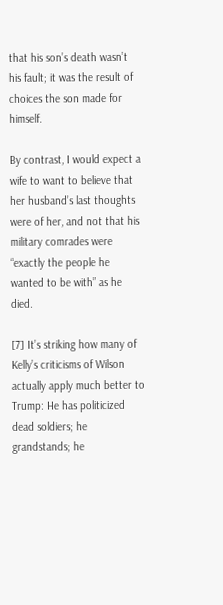that his son’s death wasn’t his fault; it was the result of choices the son made for himself.

By contrast, I would expect a wife to want to believe that her husband’s last thoughts were of her, and not that his military comrades were “exactly the people he wanted to be with” as he died.

[7] It’s striking how many of Kelly’s criticisms of Wilson actually apply much better to Trump: He has politicized dead soldiers; he grandstands; he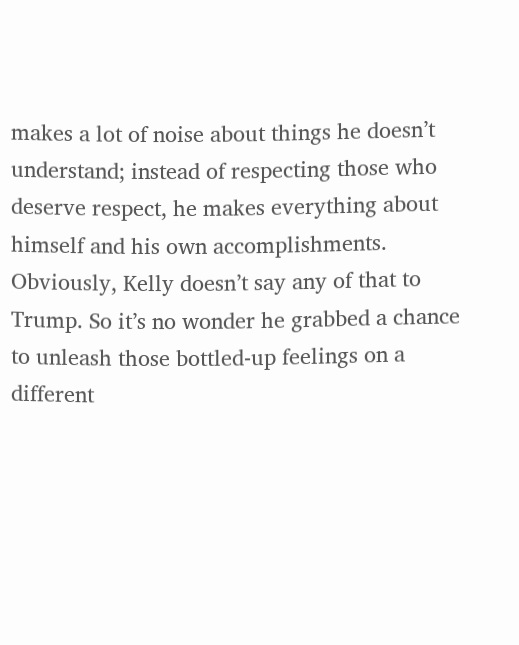makes a lot of noise about things he doesn’t understand; instead of respecting those who deserve respect, he makes everything about himself and his own accomplishments. Obviously, Kelly doesn’t say any of that to Trump. So it’s no wonder he grabbed a chance to unleash those bottled-up feelings on a different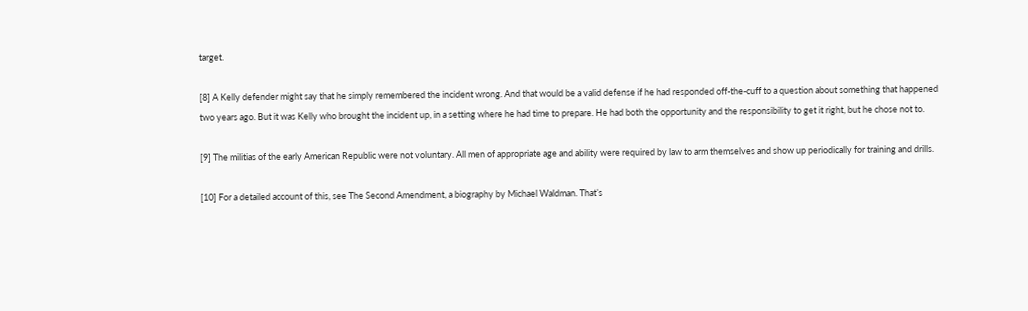target.

[8] A Kelly defender might say that he simply remembered the incident wrong. And that would be a valid defense if he had responded off-the-cuff to a question about something that happened two years ago. But it was Kelly who brought the incident up, in a setting where he had time to prepare. He had both the opportunity and the responsibility to get it right, but he chose not to.

[9] The militias of the early American Republic were not voluntary. All men of appropriate age and ability were required by law to arm themselves and show up periodically for training and drills.

[10] For a detailed account of this, see The Second Amendment, a biography by Michael Waldman. That’s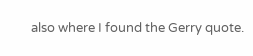also where I found the Gerry quote.